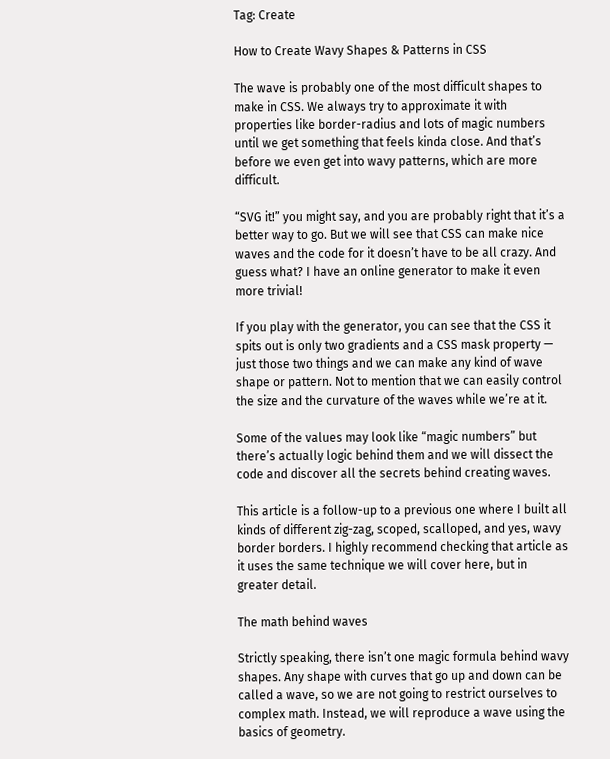Tag: Create

How to Create Wavy Shapes & Patterns in CSS

The wave is probably one of the most difficult shapes to make in CSS. We always try to approximate it with properties like border-radius and lots of magic numbers until we get something that feels kinda close. And that’s before we even get into wavy patterns, which are more difficult.

“SVG it!” you might say, and you are probably right that it’s a better way to go. But we will see that CSS can make nice waves and the code for it doesn’t have to be all crazy. And guess what? I have an online generator to make it even more trivial!

If you play with the generator, you can see that the CSS it spits out is only two gradients and a CSS mask property — just those two things and we can make any kind of wave shape or pattern. Not to mention that we can easily control the size and the curvature of the waves while we’re at it.

Some of the values may look like “magic numbers” but there’s actually logic behind them and we will dissect the code and discover all the secrets behind creating waves.

This article is a follow-up to a previous one where I built all kinds of different zig-zag, scoped, scalloped, and yes, wavy border borders. I highly recommend checking that article as it uses the same technique we will cover here, but in greater detail.

The math behind waves

Strictly speaking, there isn’t one magic formula behind wavy shapes. Any shape with curves that go up and down can be called a wave, so we are not going to restrict ourselves to complex math. Instead, we will reproduce a wave using the basics of geometry.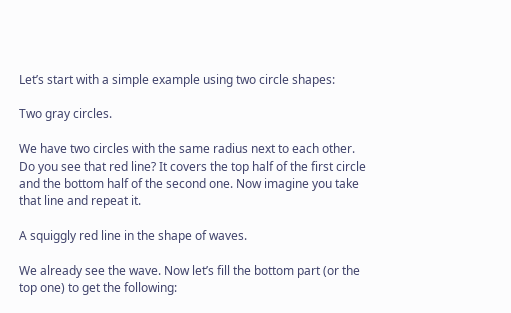Let’s start with a simple example using two circle shapes:

Two gray circles.

We have two circles with the same radius next to each other. Do you see that red line? It covers the top half of the first circle and the bottom half of the second one. Now imagine you take that line and repeat it.

A squiggly red line in the shape of waves.

We already see the wave. Now let’s fill the bottom part (or the top one) to get the following: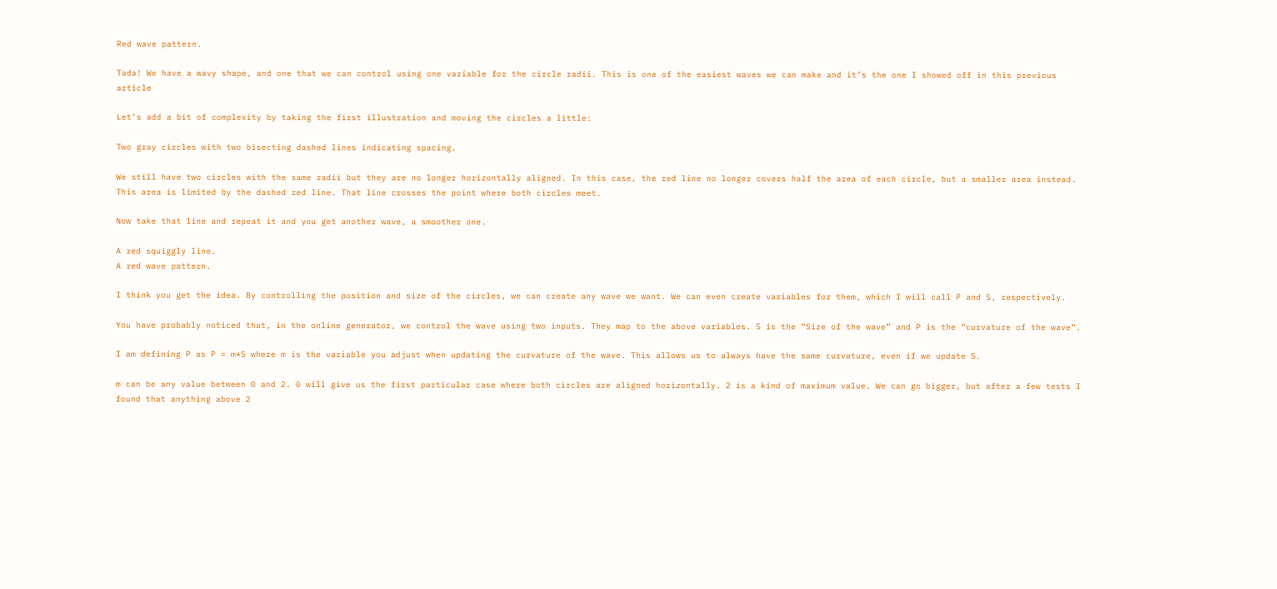Red wave pattern.

Tada! We have a wavy shape, and one that we can control using one variable for the circle radii. This is one of the easiest waves we can make and it’s the one I showed off in this previous article

Let’s add a bit of complexity by taking the first illustration and moving the circles a little:

Two gray circles with two bisecting dashed lines indicating spacing.

We still have two circles with the same radii but they are no longer horizontally aligned. In this case, the red line no longer covers half the area of each circle, but a smaller area instead. This area is limited by the dashed red line. That line crosses the point where both circles meet.

Now take that line and repeat it and you get another wave, a smoother one.

A red squiggly line.
A red wave pattern.

I think you get the idea. By controlling the position and size of the circles, we can create any wave we want. We can even create variables for them, which I will call P and S, respectively.

You have probably noticed that, in the online generator, we control the wave using two inputs. They map to the above variables. S is the “Size of the wave” and P is the “curvature of the wave”.

I am defining P as P = m*S where m is the variable you adjust when updating the curvature of the wave. This allows us to always have the same curvature, even if we update S.

m can be any value between 0 and 2. 0 will give us the first particular case where both circles are aligned horizontally. 2 is a kind of maximum value. We can go bigger, but after a few tests I found that anything above 2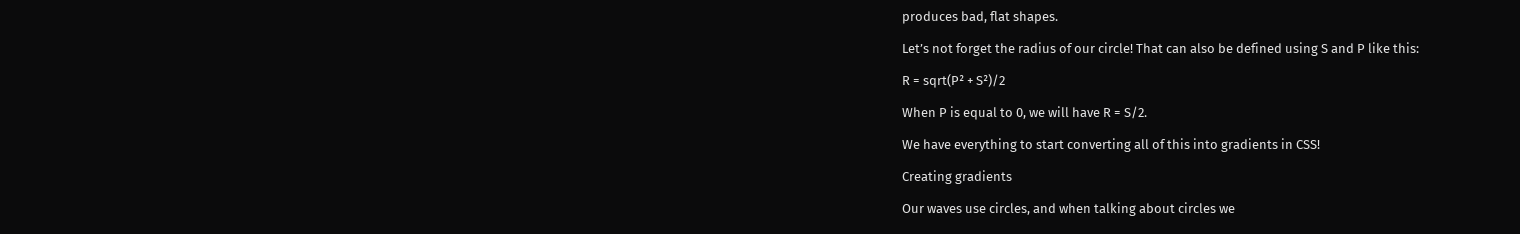produces bad, flat shapes.

Let’s not forget the radius of our circle! That can also be defined using S and P like this:

R = sqrt(P² + S²)/2

When P is equal to 0, we will have R = S/2.

We have everything to start converting all of this into gradients in CSS!

Creating gradients

Our waves use circles, and when talking about circles we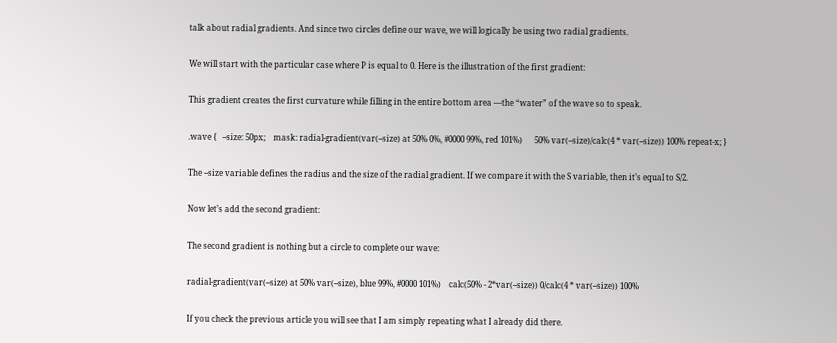talk about radial gradients. And since two circles define our wave, we will logically be using two radial gradients.

We will start with the particular case where P is equal to 0. Here is the illustration of the first gradient:

This gradient creates the first curvature while filling in the entire bottom area —the “water” of the wave so to speak.

.wave {   --size: 50px;    mask: radial-gradient(var(--size) at 50% 0%, #0000 99%, red 101%)      50% var(--size)/calc(4 * var(--size)) 100% repeat-x; }

The --size variable defines the radius and the size of the radial gradient. If we compare it with the S variable, then it’s equal to S/2.

Now let’s add the second gradient:

The second gradient is nothing but a circle to complete our wave:

radial-gradient(var(--size) at 50% var(--size), blue 99%, #0000 101%)    calc(50% - 2*var(--size)) 0/calc(4 * var(--size)) 100%

If you check the previous article you will see that I am simply repeating what I already did there.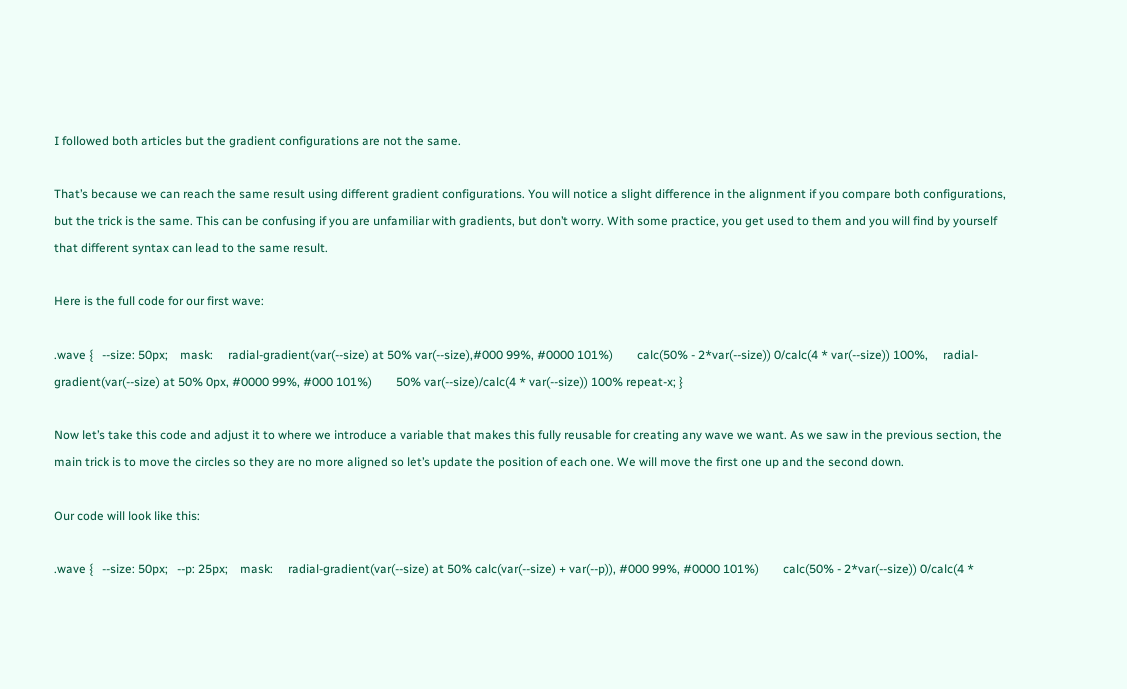I followed both articles but the gradient configurations are not the same.

That’s because we can reach the same result using different gradient configurations. You will notice a slight difference in the alignment if you compare both configurations, but the trick is the same. This can be confusing if you are unfamiliar with gradients, but don’t worry. With some practice, you get used to them and you will find by yourself that different syntax can lead to the same result.

Here is the full code for our first wave:

.wave {   --size: 50px;    mask:     radial-gradient(var(--size) at 50% var(--size),#000 99%, #0000 101%)        calc(50% - 2*var(--size)) 0/calc(4 * var(--size)) 100%,     radial-gradient(var(--size) at 50% 0px, #0000 99%, #000 101%)        50% var(--size)/calc(4 * var(--size)) 100% repeat-x; }

Now let’s take this code and adjust it to where we introduce a variable that makes this fully reusable for creating any wave we want. As we saw in the previous section, the main trick is to move the circles so they are no more aligned so let’s update the position of each one. We will move the first one up and the second down.

Our code will look like this:

.wave {   --size: 50px;   --p: 25px;    mask:     radial-gradient(var(--size) at 50% calc(var(--size) + var(--p)), #000 99%, #0000 101%)        calc(50% - 2*var(--size)) 0/calc(4 *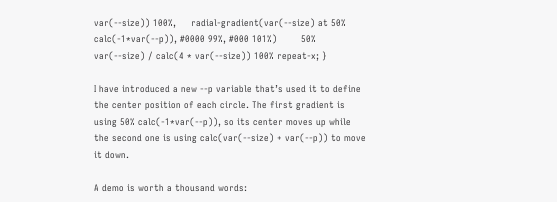var(--size)) 100%,     radial-gradient(var(--size) at 50% calc(-1*var(--p)), #0000 99%, #000 101%)        50% var(--size) / calc(4 * var(--size)) 100% repeat-x; }

I have introduced a new --p variable that’s used it to define the center position of each circle. The first gradient is using 50% calc(-1*var(--p)), so its center moves up while the second one is using calc(var(--size) + var(--p)) to move it down.

A demo is worth a thousand words: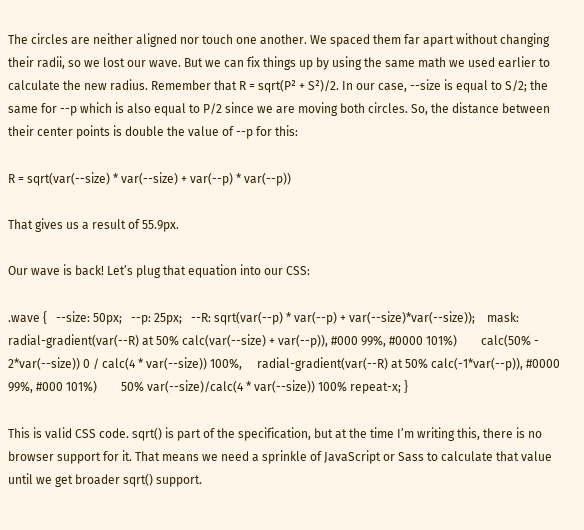The circles are neither aligned nor touch one another. We spaced them far apart without changing their radii, so we lost our wave. But we can fix things up by using the same math we used earlier to calculate the new radius. Remember that R = sqrt(P² + S²)/2. In our case, --size is equal to S/2; the same for --p which is also equal to P/2 since we are moving both circles. So, the distance between their center points is double the value of --p for this:

R = sqrt(var(--size) * var(--size) + var(--p) * var(--p))

That gives us a result of 55.9px.

Our wave is back! Let’s plug that equation into our CSS:

.wave {   --size: 50px;   --p: 25px;   --R: sqrt(var(--p) * var(--p) + var(--size)*var(--size));    mask:     radial-gradient(var(--R) at 50% calc(var(--size) + var(--p)), #000 99%, #0000 101%)        calc(50% - 2*var(--size)) 0 / calc(4 * var(--size)) 100%,     radial-gradient(var(--R) at 50% calc(-1*var(--p)), #0000 99%, #000 101%)        50% var(--size)/calc(4 * var(--size)) 100% repeat-x; }

This is valid CSS code. sqrt() is part of the specification, but at the time I’m writing this, there is no browser support for it. That means we need a sprinkle of JavaScript or Sass to calculate that value until we get broader sqrt() support.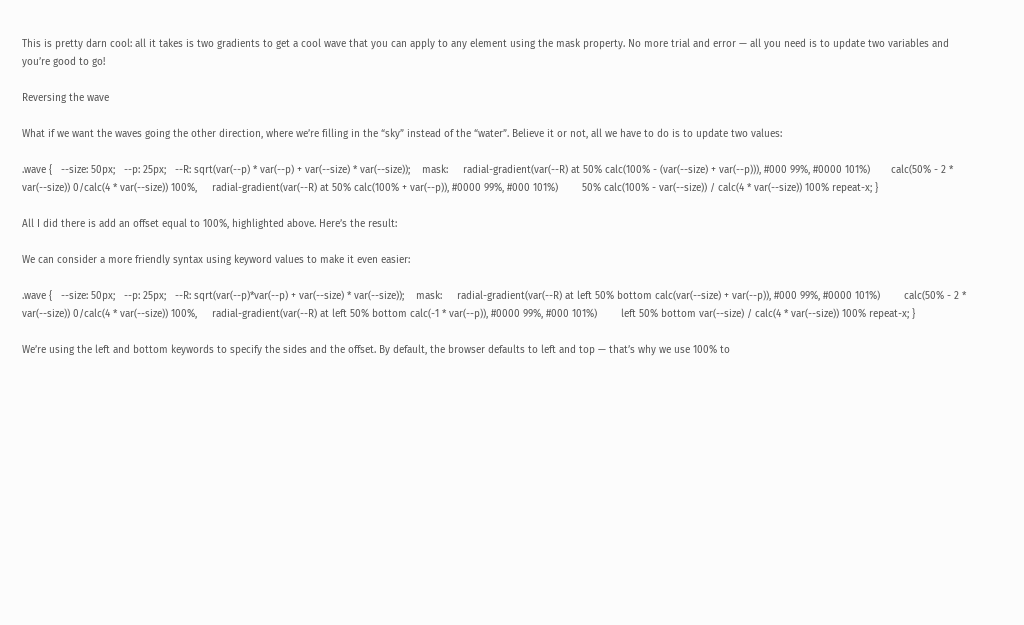This is pretty darn cool: all it takes is two gradients to get a cool wave that you can apply to any element using the mask property. No more trial and error — all you need is to update two variables and you’re good to go!

Reversing the wave

What if we want the waves going the other direction, where we’re filling in the “sky” instead of the “water”. Believe it or not, all we have to do is to update two values:

.wave {   --size: 50px;   --p: 25px;   --R: sqrt(var(--p) * var(--p) + var(--size) * var(--size));    mask:     radial-gradient(var(--R) at 50% calc(100% - (var(--size) + var(--p))), #000 99%, #0000 101%)       calc(50% - 2 * var(--size)) 0/calc(4 * var(--size)) 100%,     radial-gradient(var(--R) at 50% calc(100% + var(--p)), #0000 99%, #000 101%)        50% calc(100% - var(--size)) / calc(4 * var(--size)) 100% repeat-x; }

All I did there is add an offset equal to 100%, highlighted above. Here’s the result:

We can consider a more friendly syntax using keyword values to make it even easier:

.wave {   --size: 50px;   --p: 25px;   --R: sqrt(var(--p)*var(--p) + var(--size) * var(--size));    mask:     radial-gradient(var(--R) at left 50% bottom calc(var(--size) + var(--p)), #000 99%, #0000 101%)        calc(50% - 2 * var(--size)) 0/calc(4 * var(--size)) 100%,     radial-gradient(var(--R) at left 50% bottom calc(-1 * var(--p)), #0000 99%, #000 101%)        left 50% bottom var(--size) / calc(4 * var(--size)) 100% repeat-x; }

We’re using the left and bottom keywords to specify the sides and the offset. By default, the browser defaults to left and top — that’s why we use 100% to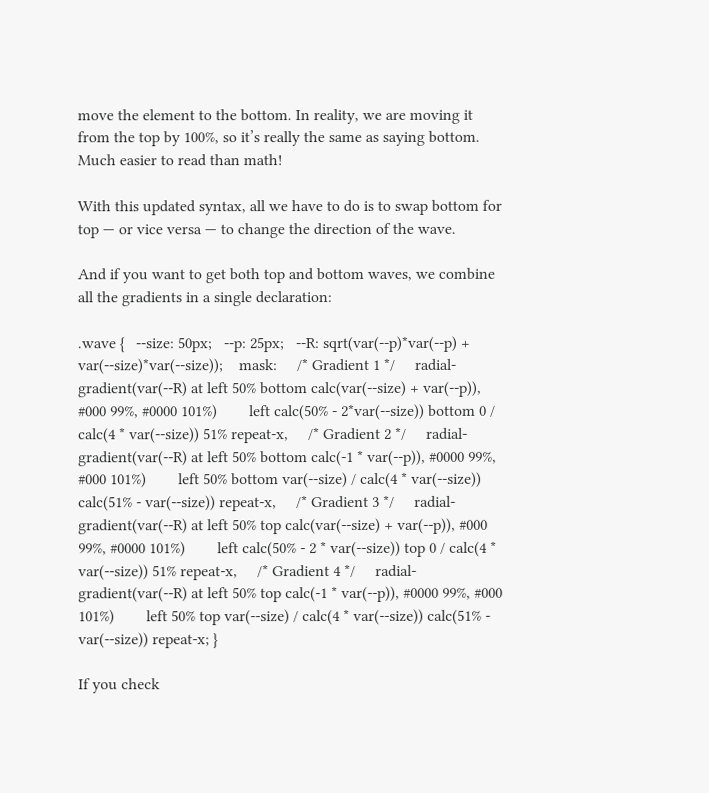move the element to the bottom. In reality, we are moving it from the top by 100%, so it’s really the same as saying bottom. Much easier to read than math!

With this updated syntax, all we have to do is to swap bottom for top — or vice versa — to change the direction of the wave.

And if you want to get both top and bottom waves, we combine all the gradients in a single declaration:

.wave {   --size: 50px;   --p: 25px;   --R: sqrt(var(--p)*var(--p) + var(--size)*var(--size));    mask:     /* Gradient 1 */     radial-gradient(var(--R) at left 50% bottom calc(var(--size) + var(--p)), #000 99%, #0000 101%)        left calc(50% - 2*var(--size)) bottom 0 / calc(4 * var(--size)) 51% repeat-x,     /* Gradient 2 */     radial-gradient(var(--R) at left 50% bottom calc(-1 * var(--p)), #0000 99%, #000 101%)        left 50% bottom var(--size) / calc(4 * var(--size)) calc(51% - var(--size)) repeat-x,     /* Gradient 3 */     radial-gradient(var(--R) at left 50% top calc(var(--size) + var(--p)), #000 99%, #0000 101%)        left calc(50% - 2 * var(--size)) top 0 / calc(4 * var(--size)) 51% repeat-x,     /* Gradient 4 */     radial-gradient(var(--R) at left 50% top calc(-1 * var(--p)), #0000 99%, #000 101%)        left 50% top var(--size) / calc(4 * var(--size)) calc(51% - var(--size)) repeat-x; }

If you check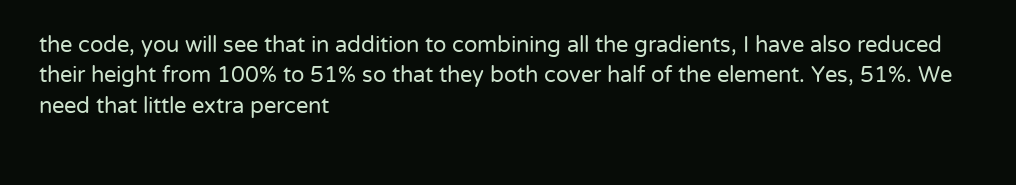the code, you will see that in addition to combining all the gradients, I have also reduced their height from 100% to 51% so that they both cover half of the element. Yes, 51%. We need that little extra percent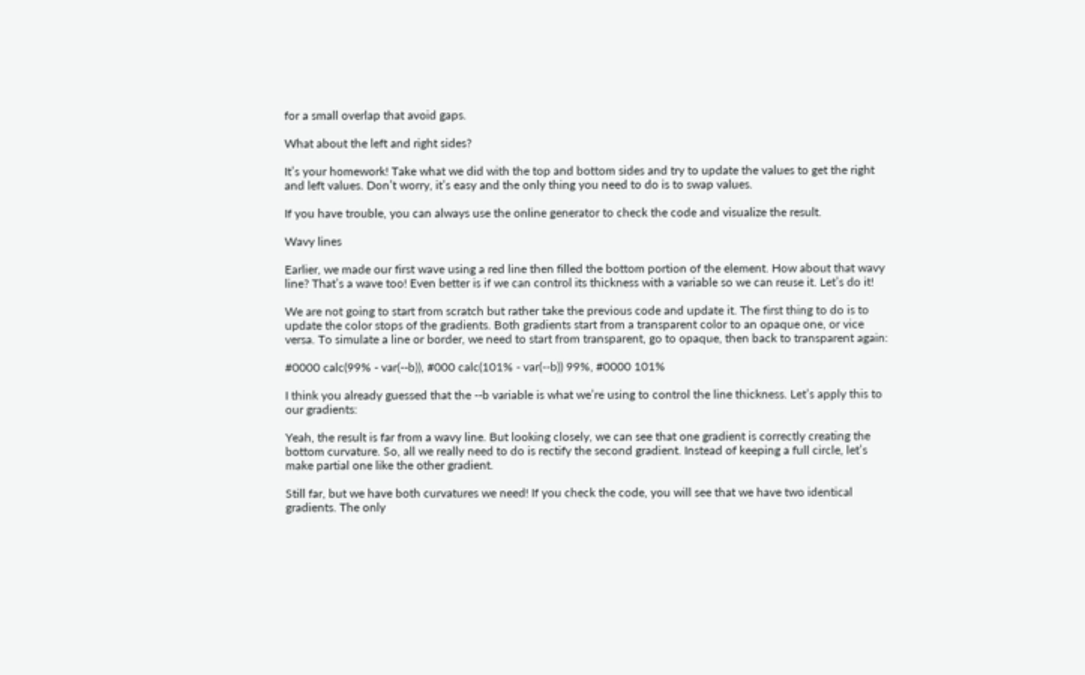for a small overlap that avoid gaps.

What about the left and right sides?

It’s your homework! Take what we did with the top and bottom sides and try to update the values to get the right and left values. Don’t worry, it’s easy and the only thing you need to do is to swap values.

If you have trouble, you can always use the online generator to check the code and visualize the result.

Wavy lines

Earlier, we made our first wave using a red line then filled the bottom portion of the element. How about that wavy line? That’s a wave too! Even better is if we can control its thickness with a variable so we can reuse it. Let’s do it!

We are not going to start from scratch but rather take the previous code and update it. The first thing to do is to update the color stops of the gradients. Both gradients start from a transparent color to an opaque one, or vice versa. To simulate a line or border, we need to start from transparent, go to opaque, then back to transparent again:

#0000 calc(99% - var(--b)), #000 calc(101% - var(--b)) 99%, #0000 101%

I think you already guessed that the --b variable is what we’re using to control the line thickness. Let’s apply this to our gradients:

Yeah, the result is far from a wavy line. But looking closely, we can see that one gradient is correctly creating the bottom curvature. So, all we really need to do is rectify the second gradient. Instead of keeping a full circle, let’s make partial one like the other gradient.

Still far, but we have both curvatures we need! If you check the code, you will see that we have two identical gradients. The only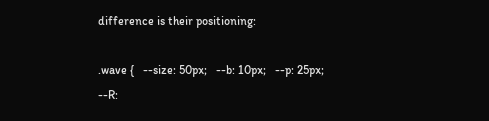difference is their positioning:

.wave {   --size: 50px;   --b: 10px;   --p: 25px;   --R: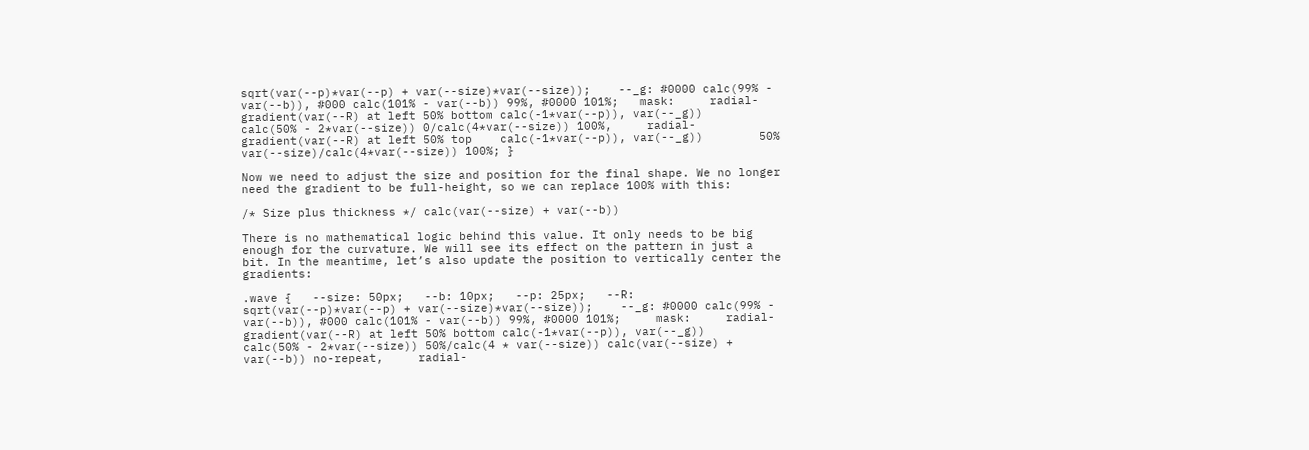sqrt(var(--p)*var(--p) + var(--size)*var(--size));    --_g: #0000 calc(99% - var(--b)), #000 calc(101% - var(--b)) 99%, #0000 101%;   mask:     radial-gradient(var(--R) at left 50% bottom calc(-1*var(--p)), var(--_g))        calc(50% - 2*var(--size)) 0/calc(4*var(--size)) 100%,     radial-gradient(var(--R) at left 50% top    calc(-1*var(--p)), var(--_g))        50% var(--size)/calc(4*var(--size)) 100%; }

Now we need to adjust the size and position for the final shape. We no longer need the gradient to be full-height, so we can replace 100% with this:

/* Size plus thickness */ calc(var(--size) + var(--b))

There is no mathematical logic behind this value. It only needs to be big enough for the curvature. We will see its effect on the pattern in just a bit. In the meantime, let’s also update the position to vertically center the gradients:

.wave {   --size: 50px;   --b: 10px;   --p: 25px;   --R: sqrt(var(--p)*var(--p) + var(--size)*var(--size));    --_g: #0000 calc(99% - var(--b)), #000 calc(101% - var(--b)) 99%, #0000 101%;     mask:     radial-gradient(var(--R) at left 50% bottom calc(-1*var(--p)), var(--_g))        calc(50% - 2*var(--size)) 50%/calc(4 * var(--size)) calc(var(--size) + var(--b)) no-repeat,     radial-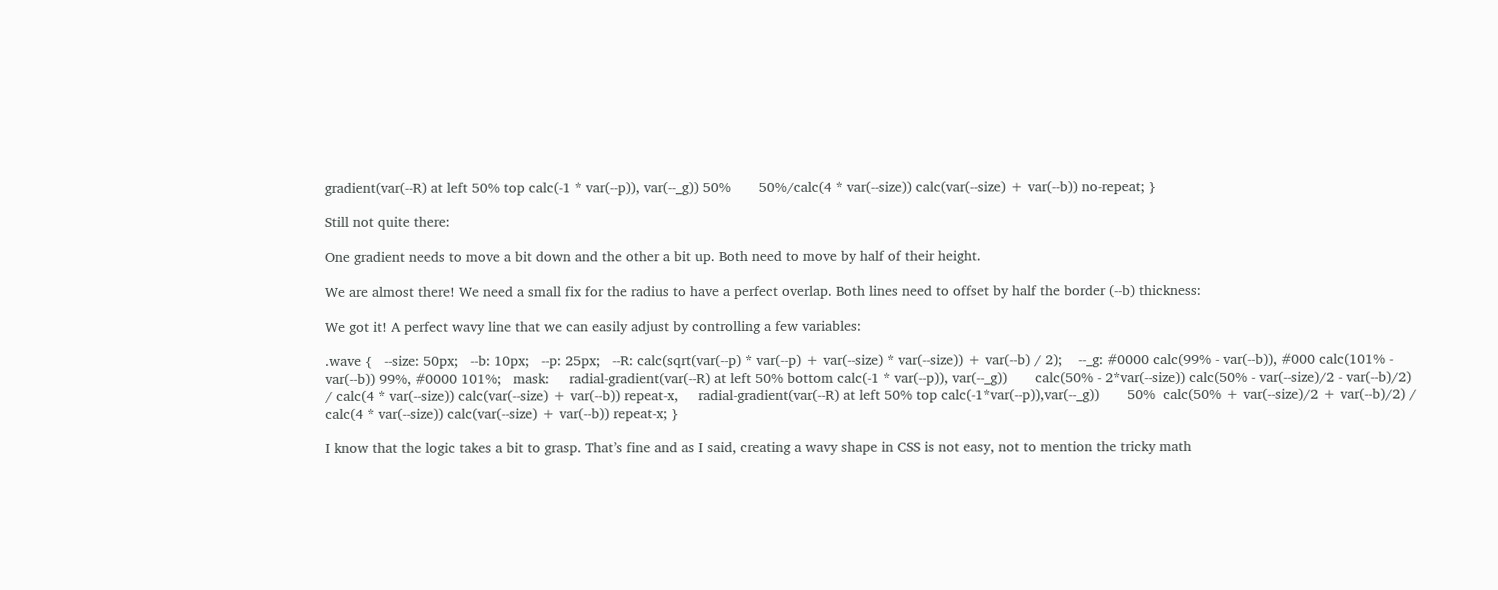gradient(var(--R) at left 50% top calc(-1 * var(--p)), var(--_g)) 50%       50%/calc(4 * var(--size)) calc(var(--size) + var(--b)) no-repeat; }

Still not quite there:

One gradient needs to move a bit down and the other a bit up. Both need to move by half of their height.

We are almost there! We need a small fix for the radius to have a perfect overlap. Both lines need to offset by half the border (--b) thickness:

We got it! A perfect wavy line that we can easily adjust by controlling a few variables:

.wave {   --size: 50px;   --b: 10px;   --p: 25px;   --R: calc(sqrt(var(--p) * var(--p) + var(--size) * var(--size)) + var(--b) / 2);    --_g: #0000 calc(99% - var(--b)), #000 calc(101% - var(--b)) 99%, #0000 101%;   mask:     radial-gradient(var(--R) at left 50% bottom calc(-1 * var(--p)), var(--_g))       calc(50% - 2*var(--size)) calc(50% - var(--size)/2 - var(--b)/2) / calc(4 * var(--size)) calc(var(--size) + var(--b)) repeat-x,     radial-gradient(var(--R) at left 50% top calc(-1*var(--p)),var(--_g))       50%  calc(50% + var(--size)/2 + var(--b)/2) / calc(4 * var(--size)) calc(var(--size) + var(--b)) repeat-x; }

I know that the logic takes a bit to grasp. That’s fine and as I said, creating a wavy shape in CSS is not easy, not to mention the tricky math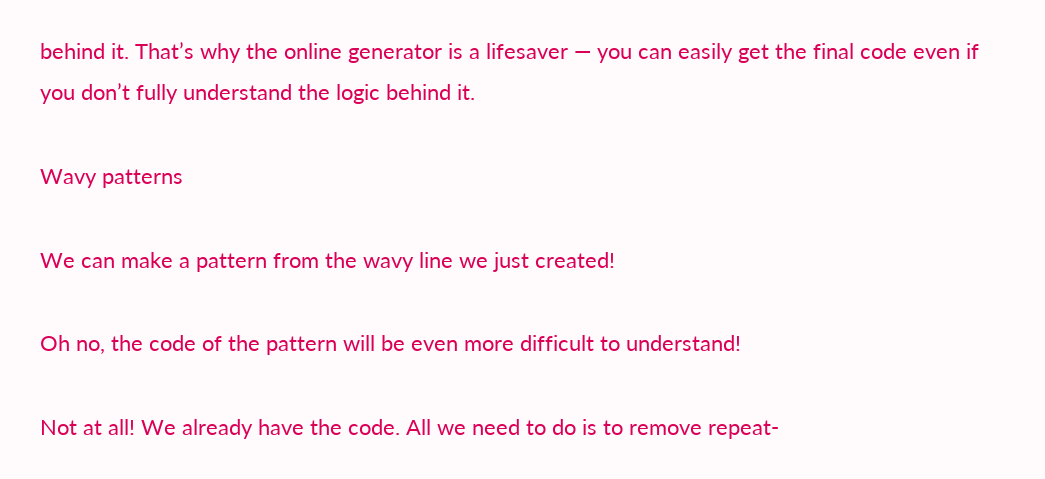behind it. That’s why the online generator is a lifesaver — you can easily get the final code even if you don’t fully understand the logic behind it.

Wavy patterns

We can make a pattern from the wavy line we just created!

Oh no, the code of the pattern will be even more difficult to understand!

Not at all! We already have the code. All we need to do is to remove repeat-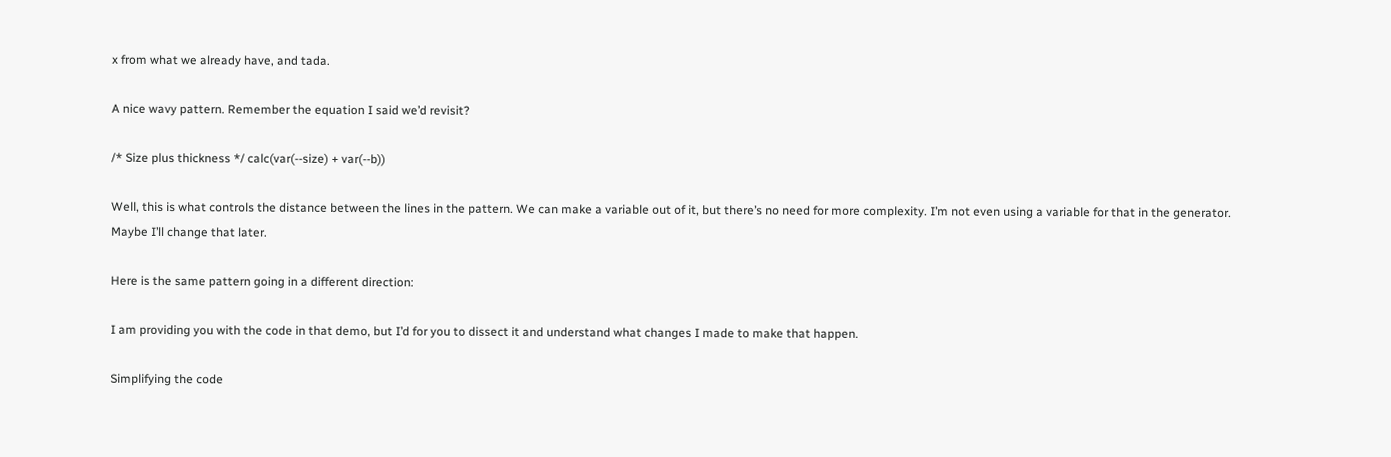x from what we already have, and tada.

A nice wavy pattern. Remember the equation I said we’d revisit?

/* Size plus thickness */ calc(var(--size) + var(--b))

Well, this is what controls the distance between the lines in the pattern. We can make a variable out of it, but there’s no need for more complexity. I’m not even using a variable for that in the generator. Maybe I’ll change that later.

Here is the same pattern going in a different direction:

I am providing you with the code in that demo, but I’d for you to dissect it and understand what changes I made to make that happen.

Simplifying the code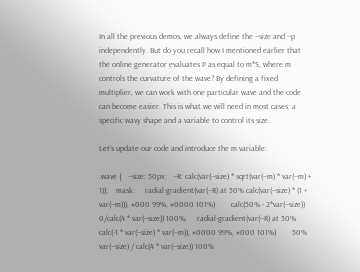In all the previous demos, we always define the --size and --p independently. But do you recall how I mentioned earlier that the online generator evaluates P as equal to m*S, where m controls the curvature of the wave? By defining a fixed multiplier, we can work with one particular wave and the code can become easier. This is what we will need in most cases: a specific wavy shape and a variable to control its size.

Let’s update our code and introduce the m variable:

.wave {   --size: 50px;   --R: calc(var(--size) * sqrt(var(--m) * var(--m) + 1));    mask:     radial-gradient(var(--R) at 50% calc(var(--size) * (1 + var(--m))), #000 99%, #0000 101%)        calc(50% - 2*var(--size)) 0/calc(4 * var(--size)) 100%,     radial-gradient(var(--R) at 50% calc(-1 * var(--size) * var(--m)), #0000 99%, #000 101%)        50% var(--size) / calc(4 * var(--size)) 100%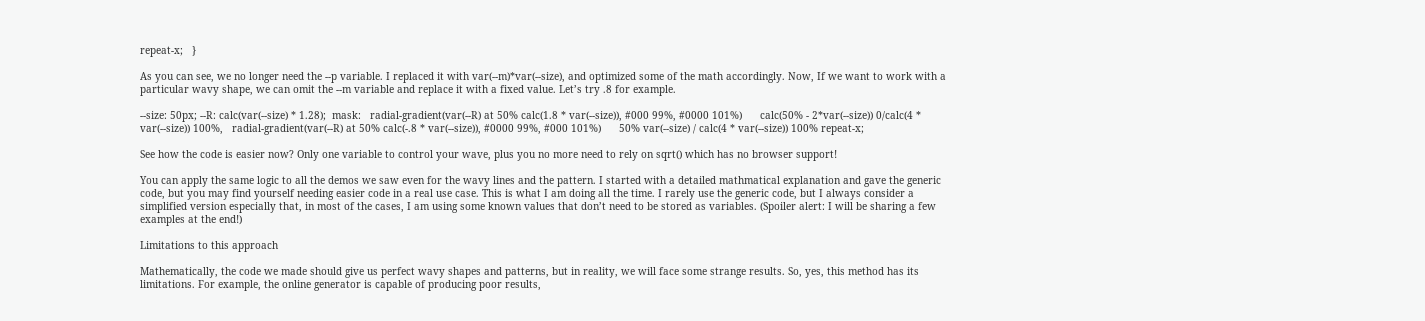repeat-x;   }

As you can see, we no longer need the --p variable. I replaced it with var(--m)*var(--size), and optimized some of the math accordingly. Now, If we want to work with a particular wavy shape, we can omit the --m variable and replace it with a fixed value. Let’s try .8 for example.

--size: 50px; --R: calc(var(--size) * 1.28);  mask:   radial-gradient(var(--R) at 50% calc(1.8 * var(--size)), #000 99%, #0000 101%)      calc(50% - 2*var(--size)) 0/calc(4 * var(--size)) 100%,   radial-gradient(var(--R) at 50% calc(-.8 * var(--size)), #0000 99%, #000 101%)      50% var(--size) / calc(4 * var(--size)) 100% repeat-x;

See how the code is easier now? Only one variable to control your wave, plus you no more need to rely on sqrt() which has no browser support!

You can apply the same logic to all the demos we saw even for the wavy lines and the pattern. I started with a detailed mathmatical explanation and gave the generic code, but you may find yourself needing easier code in a real use case. This is what I am doing all the time. I rarely use the generic code, but I always consider a simplified version especially that, in most of the cases, I am using some known values that don’t need to be stored as variables. (Spoiler alert: I will be sharing a few examples at the end!)

Limitations to this approach

Mathematically, the code we made should give us perfect wavy shapes and patterns, but in reality, we will face some strange results. So, yes, this method has its limitations. For example, the online generator is capable of producing poor results,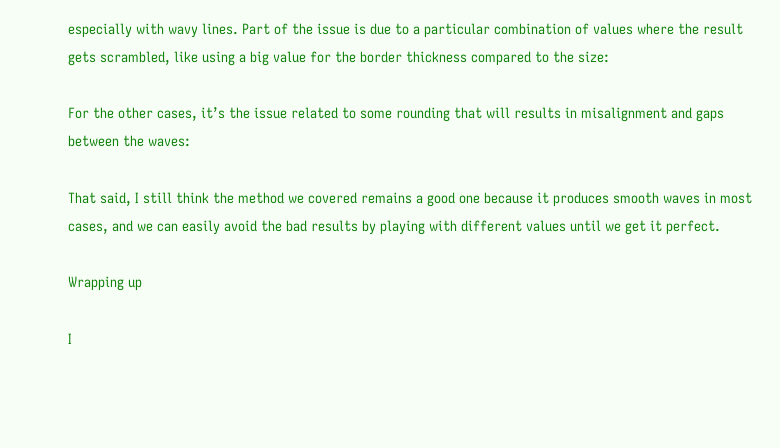especially with wavy lines. Part of the issue is due to a particular combination of values where the result gets scrambled, like using a big value for the border thickness compared to the size:

For the other cases, it’s the issue related to some rounding that will results in misalignment and gaps between the waves:

That said, I still think the method we covered remains a good one because it produces smooth waves in most cases, and we can easily avoid the bad results by playing with different values until we get it perfect.

Wrapping up

I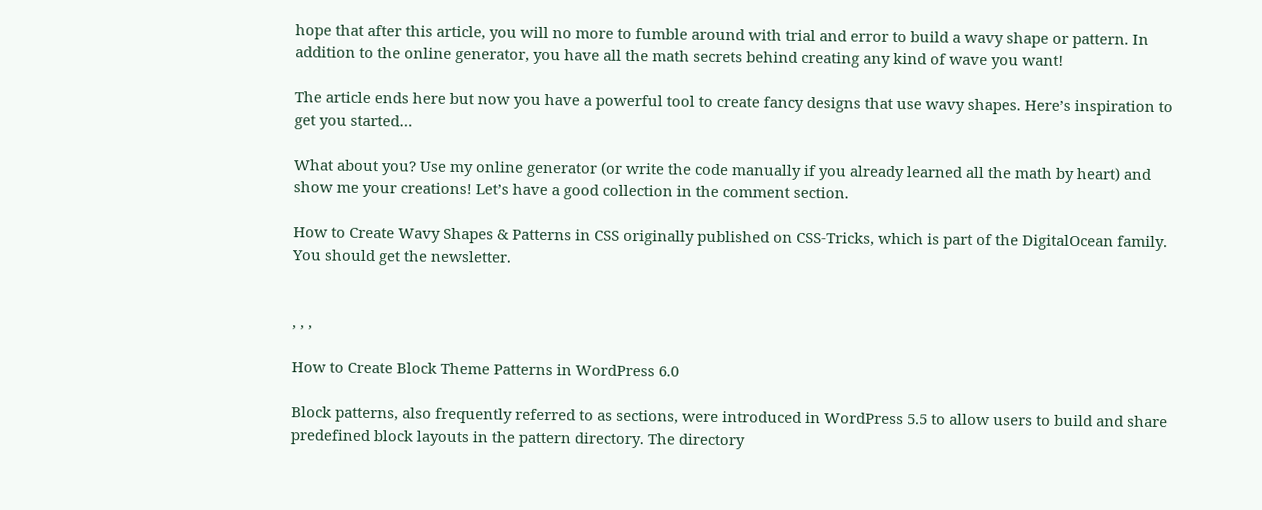hope that after this article, you will no more to fumble around with trial and error to build a wavy shape or pattern. In addition to the online generator, you have all the math secrets behind creating any kind of wave you want!

The article ends here but now you have a powerful tool to create fancy designs that use wavy shapes. Here’s inspiration to get you started…

What about you? Use my online generator (or write the code manually if you already learned all the math by heart) and show me your creations! Let’s have a good collection in the comment section.

How to Create Wavy Shapes & Patterns in CSS originally published on CSS-Tricks, which is part of the DigitalOcean family. You should get the newsletter.


, , ,

How to Create Block Theme Patterns in WordPress 6.0

Block patterns, also frequently referred to as sections, were introduced in WordPress 5.5 to allow users to build and share predefined block layouts in the pattern directory. The directory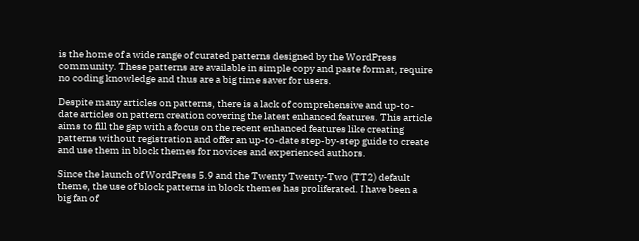is the home of a wide range of curated patterns designed by the WordPress community. These patterns are available in simple copy and paste format, require no coding knowledge and thus are a big time saver for users.

Despite many articles on patterns, there is a lack of comprehensive and up-to-date articles on pattern creation covering the latest enhanced features. This article aims to fill the gap with a focus on the recent enhanced features like creating patterns without registration and offer an up-to-date step-by-step guide to create and use them in block themes for novices and experienced authors.

Since the launch of WordPress 5.9 and the Twenty Twenty-Two (TT2) default theme, the use of block patterns in block themes has proliferated. I have been a big fan of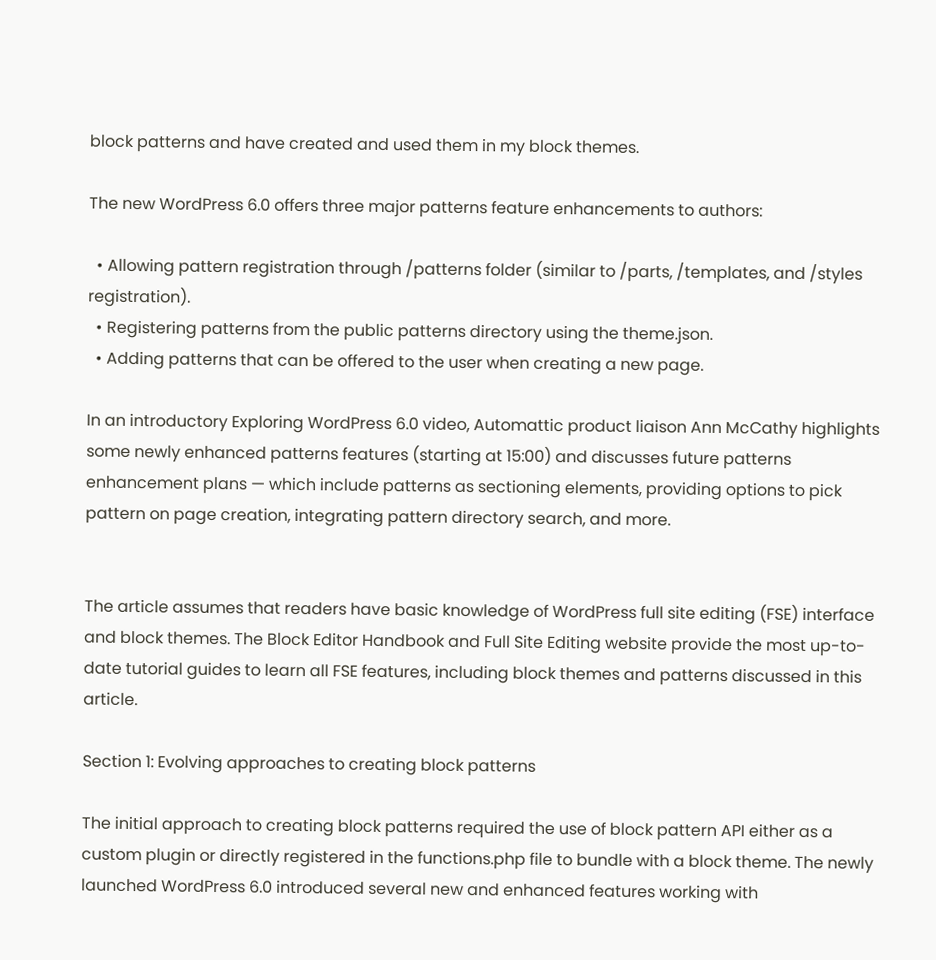block patterns and have created and used them in my block themes.

The new WordPress 6.0 offers three major patterns feature enhancements to authors:

  • Allowing pattern registration through /patterns folder (similar to /parts, /templates, and /styles registration).
  • Registering patterns from the public patterns directory using the theme.json.
  • Adding patterns that can be offered to the user when creating a new page.

In an introductory Exploring WordPress 6.0 video, Automattic product liaison Ann McCathy highlights some newly enhanced patterns features (starting at 15:00) and discusses future patterns enhancement plans — which include patterns as sectioning elements, providing options to pick pattern on page creation, integrating pattern directory search, and more.


The article assumes that readers have basic knowledge of WordPress full site editing (FSE) interface and block themes. The Block Editor Handbook and Full Site Editing website provide the most up-to-date tutorial guides to learn all FSE features, including block themes and patterns discussed in this article.

Section 1: Evolving approaches to creating block patterns

The initial approach to creating block patterns required the use of block pattern API either as a custom plugin or directly registered in the functions.php file to bundle with a block theme. The newly launched WordPress 6.0 introduced several new and enhanced features working with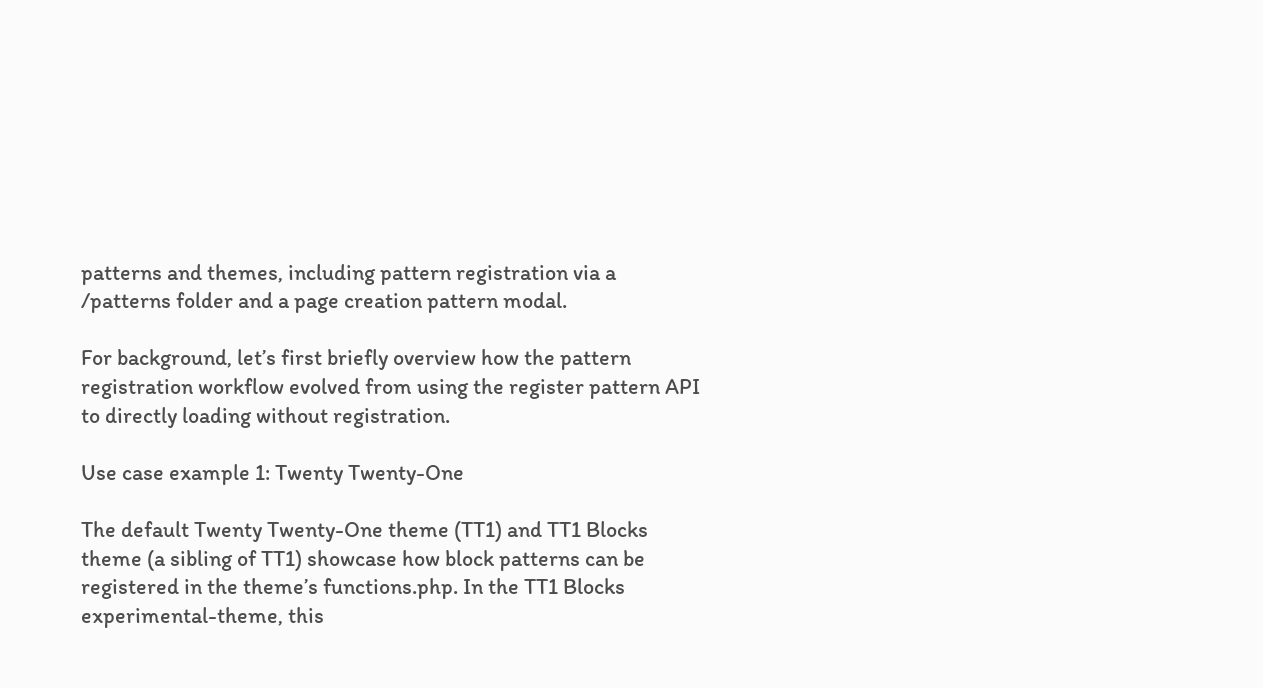patterns and themes, including pattern registration via a /patterns folder and a page creation pattern modal.

For background, let’s first briefly overview how the pattern registration workflow evolved from using the register pattern API to directly loading without registration.

Use case example 1: Twenty Twenty-One

The default Twenty Twenty-One theme (TT1) and TT1 Blocks theme (a sibling of TT1) showcase how block patterns can be registered in the theme’s functions.php. In the TT1 Blocks experimental-theme, this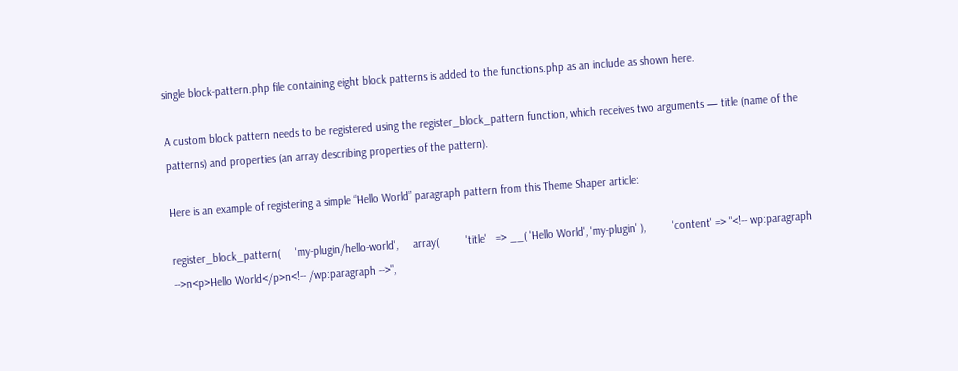single block-pattern.php file containing eight block patterns is added to the functions.php as an include as shown here.

A custom block pattern needs to be registered using the register_block_pattern function, which receives two arguments — title (name of the patterns) and properties (an array describing properties of the pattern).

Here is an example of registering a simple “Hello World” paragraph pattern from this Theme Shaper article:

register_block_pattern(     'my-plugin/hello-world',     array(         'title'   => __( 'Hello World', 'my-plugin' ),         'content' => "<!-- wp:paragraph -->n<p>Hello World</p>n<!-- /wp:paragraph -->",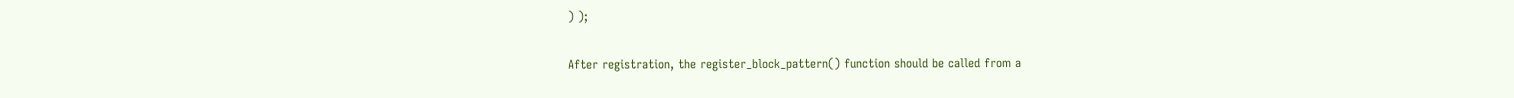) );

After registration, the register_block_pattern() function should be called from a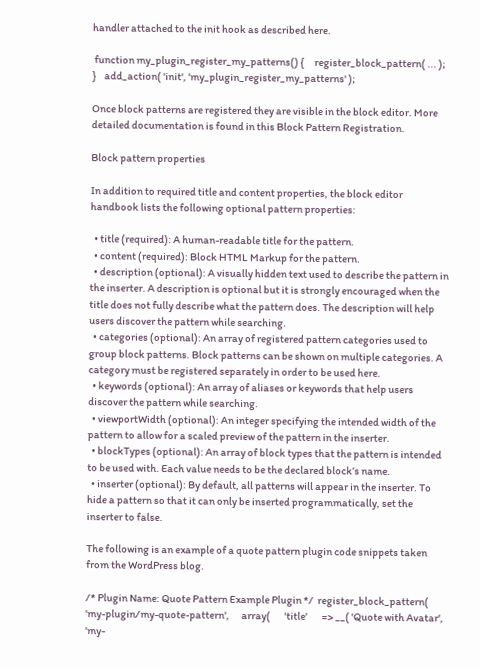handler attached to the init hook as described here.

 function my_plugin_register_my_patterns() {     register_block_pattern( ... );   }    add_action( 'init', 'my_plugin_register_my_patterns' );

Once block patterns are registered they are visible in the block editor. More detailed documentation is found in this Block Pattern Registration.

Block pattern properties

In addition to required title and content properties, the block editor handbook lists the following optional pattern properties:

  • title (required): A human-readable title for the pattern.
  • content (required): Block HTML Markup for the pattern.
  • description (optional): A visually hidden text used to describe the pattern in the inserter. A description is optional but it is strongly encouraged when the title does not fully describe what the pattern does. The description will help users discover the pattern while searching.
  • categories (optional): An array of registered pattern categories used to group block patterns. Block patterns can be shown on multiple categories. A category must be registered separately in order to be used here.
  • keywords (optional): An array of aliases or keywords that help users discover the pattern while searching.
  • viewportWidth (optional): An integer specifying the intended width of the pattern to allow for a scaled preview of the pattern in the inserter.
  • blockTypes (optional): An array of block types that the pattern is intended to be used with. Each value needs to be the declared block’s name.
  • inserter (optional): By default, all patterns will appear in the inserter. To hide a pattern so that it can only be inserted programmatically, set the inserter to false.

The following is an example of a quote pattern plugin code snippets taken from the WordPress blog.

/* Plugin Name: Quote Pattern Example Plugin */  register_block_pattern(     'my-plugin/my-quote-pattern',      array(       'title'       => __( 'Quote with Avatar', 'my-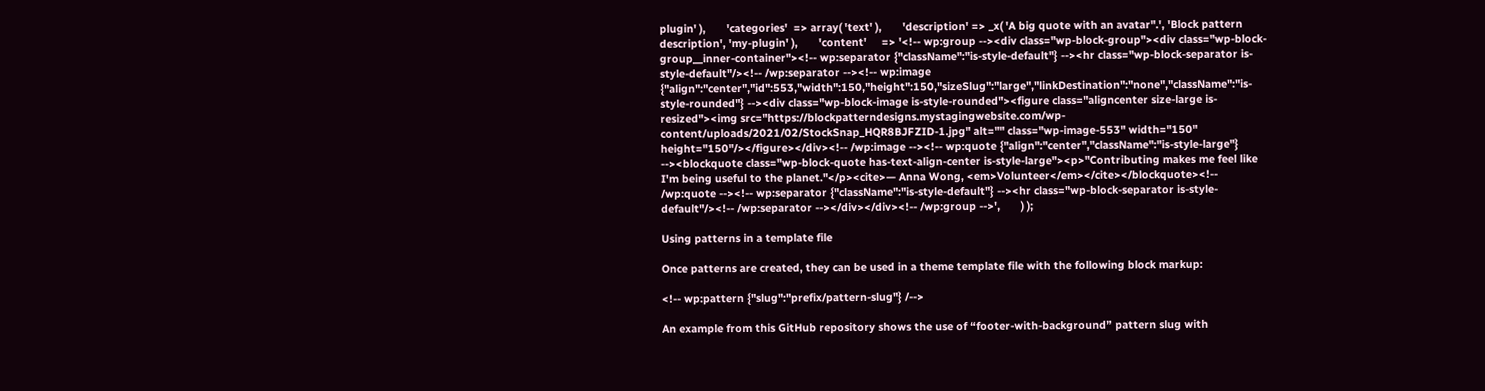plugin' ),       'categories'  => array( 'text' ),       'description' => _x( 'A big quote with an avatar".', 'Block pattern description', 'my-plugin' ),       'content'     => '<!-- wp:group --><div class="wp-block-group"><div class="wp-block-group__inner-container"><!-- wp:separator {"className":"is-style-default"} --><hr class="wp-block-separator is-style-default"/><!-- /wp:separator --><!-- wp:image {"align":"center","id":553,"width":150,"height":150,"sizeSlug":"large","linkDestination":"none","className":"is-style-rounded"} --><div class="wp-block-image is-style-rounded"><figure class="aligncenter size-large is-resized"><img src="https://blockpatterndesigns.mystagingwebsite.com/wp-content/uploads/2021/02/StockSnap_HQR8BJFZID-1.jpg" alt="" class="wp-image-553" width="150" height="150"/></figure></div><!-- /wp:image --><!-- wp:quote {"align":"center","className":"is-style-large"} --><blockquote class="wp-block-quote has-text-align-center is-style-large"><p>"Contributing makes me feel like I'm being useful to the planet."</p><cite>— Anna Wong, <em>Volunteer</em></cite></blockquote><!-- /wp:quote --><!-- wp:separator {"className":"is-style-default"} --><hr class="wp-block-separator is-style-default"/><!-- /wp:separator --></div></div><!-- /wp:group -->',       ) );

Using patterns in a template file

Once patterns are created, they can be used in a theme template file with the following block markup:

<!-- wp:pattern {"slug":"prefix/pattern-slug"} /-->

An example from this GitHub repository shows the use of “footer-with-background” pattern slug with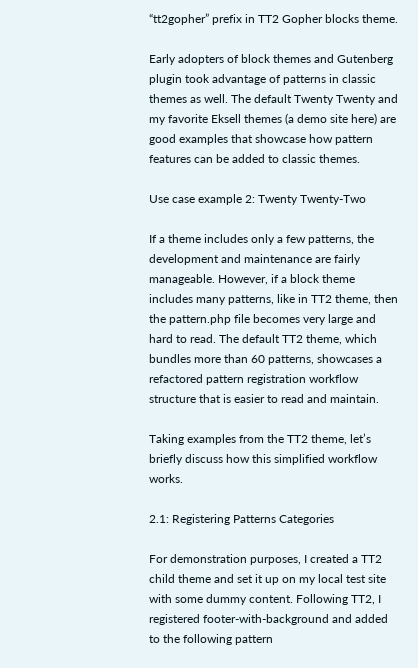“tt2gopher” prefix in TT2 Gopher blocks theme.

Early adopters of block themes and Gutenberg plugin took advantage of patterns in classic themes as well. The default Twenty Twenty and my favorite Eksell themes (a demo site here) are good examples that showcase how pattern features can be added to classic themes.

Use case example 2: Twenty Twenty-Two

If a theme includes only a few patterns, the development and maintenance are fairly manageable. However, if a block theme includes many patterns, like in TT2 theme, then the pattern.php file becomes very large and hard to read. The default TT2 theme, which bundles more than 60 patterns, showcases a refactored pattern registration workflow structure that is easier to read and maintain.

Taking examples from the TT2 theme, let’s briefly discuss how this simplified workflow works.

2.1: Registering Patterns Categories

For demonstration purposes, I created a TT2 child theme and set it up on my local test site with some dummy content. Following TT2, I registered footer-with-background and added to the following pattern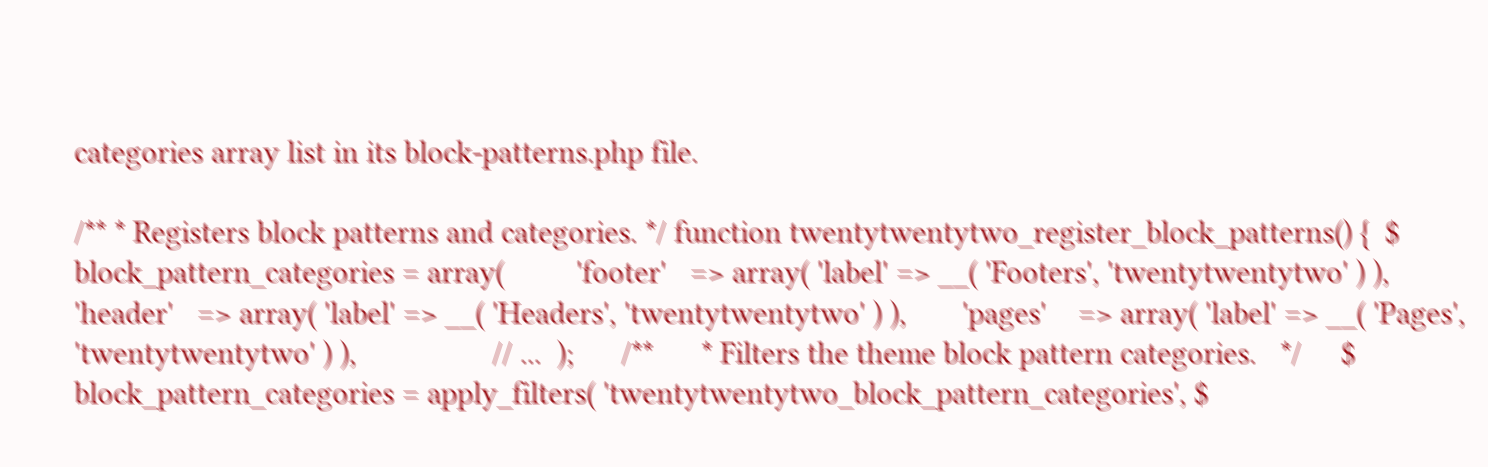categories array list in its block-patterns.php file.

/** * Registers block patterns and categories. */ function twentytwentytwo_register_block_patterns() {  $ block_pattern_categories = array(         'footer'   => array( 'label' => __( 'Footers', 'twentytwentytwo' ) ),       'header'   => array( 'label' => __( 'Headers', 'twentytwentytwo' ) ),       'pages'    => array( 'label' => __( 'Pages', 'twentytwentytwo' ) ),                 // ...  );      /**      * Filters the theme block pattern categories.   */     $ block_pattern_categories = apply_filters( 'twentytwentytwo_block_pattern_categories', $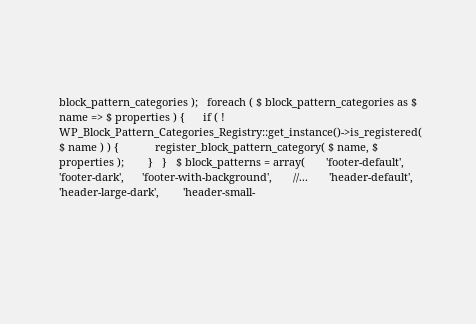block_pattern_categories );   foreach ( $ block_pattern_categories as $ name => $ properties ) {      if ( ! WP_Block_Pattern_Categories_Registry::get_instance()->is_registered( $ name ) ) {            register_block_pattern_category( $ name, $ properties );        }   }   $ block_patterns = array(       'footer-default',       'footer-dark',      'footer-with-background',       //...       'header-default',       'header-large-dark',        'header-small-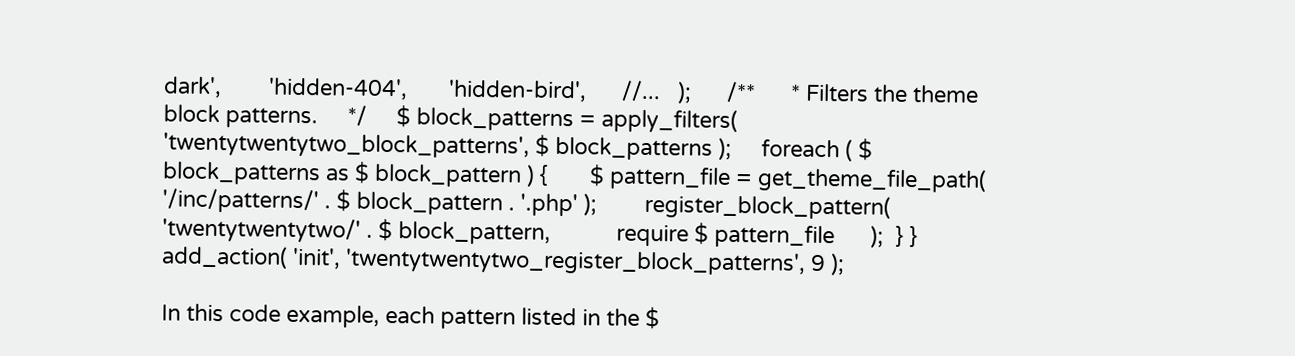dark',        'hidden-404',       'hidden-bird',      //...   );      /**      * Filters the theme block patterns.     */     $ block_patterns = apply_filters( 'twentytwentytwo_block_patterns', $ block_patterns );     foreach ( $ block_patterns as $ block_pattern ) {       $ pattern_file = get_theme_file_path( '/inc/patterns/' . $ block_pattern . '.php' );        register_block_pattern(             'twentytwentytwo/' . $ block_pattern,           require $ pattern_file      );  } } add_action( 'init', 'twentytwentytwo_register_block_patterns', 9 );

In this code example, each pattern listed in the $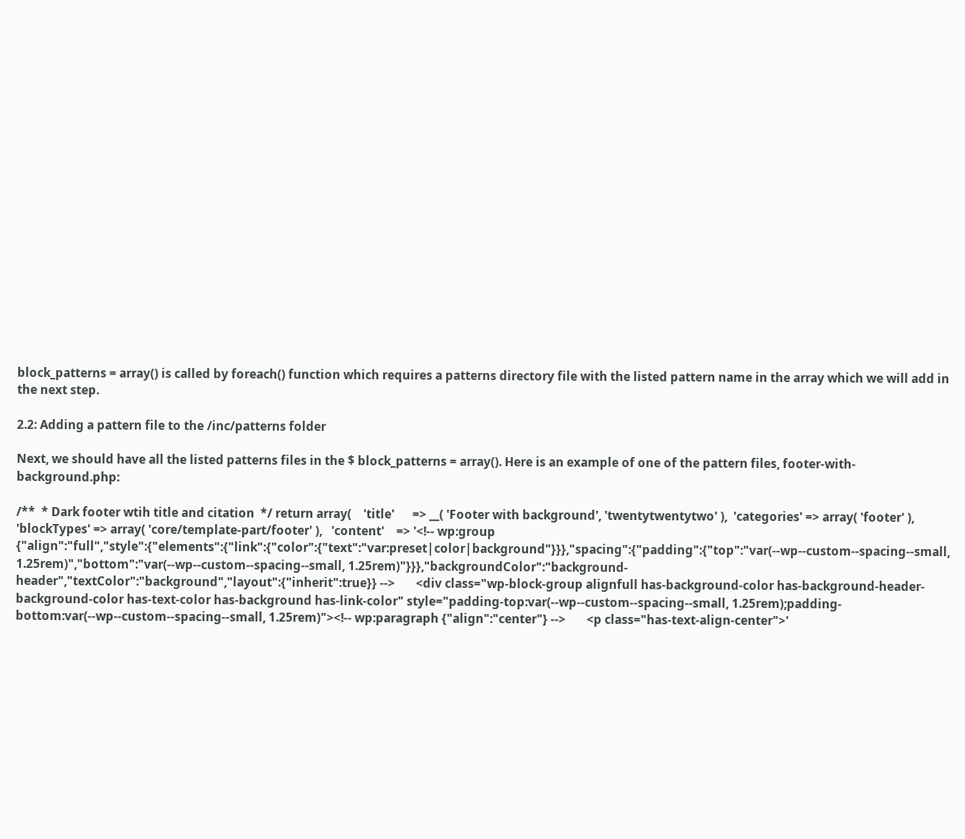block_patterns = array() is called by foreach() function which requires a patterns directory file with the listed pattern name in the array which we will add in the next step.

2.2: Adding a pattern file to the /inc/patterns folder

Next, we should have all the listed patterns files in the $ block_patterns = array(). Here is an example of one of the pattern files, footer-with-background.php:

/**  * Dark footer wtih title and citation  */ return array(    'title'      => __( 'Footer with background', 'twentytwentytwo' ),  'categories' => array( 'footer' ),  'blockTypes' => array( 'core/template-part/footer' ),   'content'    => '<!-- wp:group {"align":"full","style":{"elements":{"link":{"color":{"text":"var:preset|color|background"}}},"spacing":{"padding":{"top":"var(--wp--custom--spacing--small, 1.25rem)","bottom":"var(--wp--custom--spacing--small, 1.25rem)"}}},"backgroundColor":"background-header","textColor":"background","layout":{"inherit":true}} -->       <div class="wp-block-group alignfull has-background-color has-background-header-background-color has-text-color has-background has-link-color" style="padding-top:var(--wp--custom--spacing--small, 1.25rem);padding-bottom:var(--wp--custom--spacing--small, 1.25rem)"><!-- wp:paragraph {"align":"center"} -->       <p class="has-text-align-center">'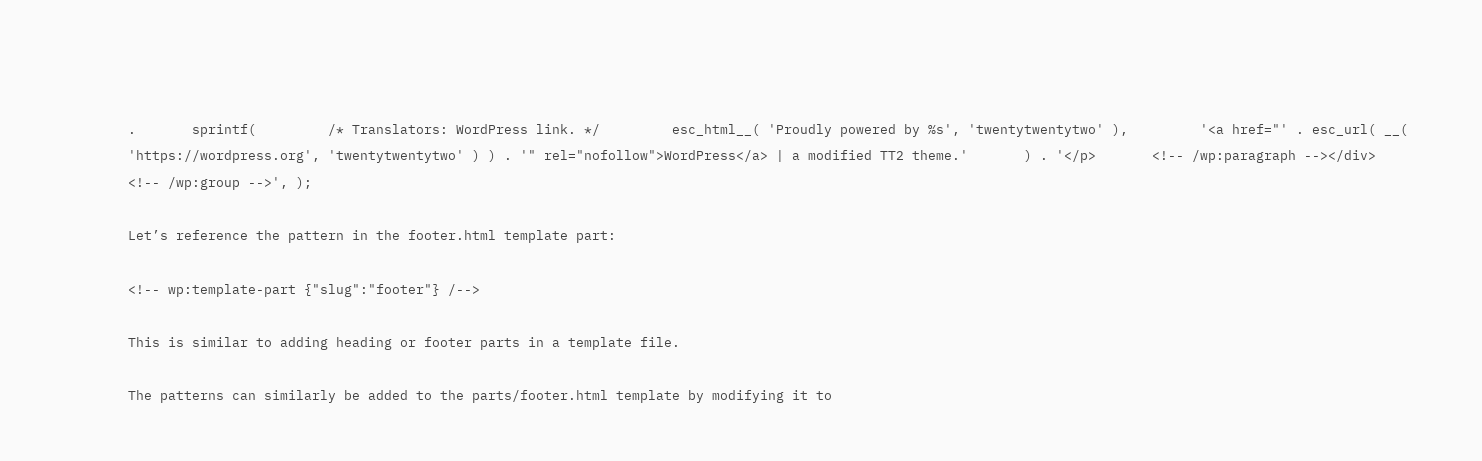.       sprintf(         /* Translators: WordPress link. */         esc_html__( 'Proudly powered by %s', 'twentytwentytwo' ),         '<a href="' . esc_url( __( 'https://wordpress.org', 'twentytwentytwo' ) ) . '" rel="nofollow">WordPress</a> | a modified TT2 theme.'       ) . '</p>       <!-- /wp:paragraph --></div>           <!-- /wp:group -->', );

Let’s reference the pattern in the footer.html template part:

<!-- wp:template-part {"slug":"footer"} /-->

This is similar to adding heading or footer parts in a template file.

The patterns can similarly be added to the parts/footer.html template by modifying it to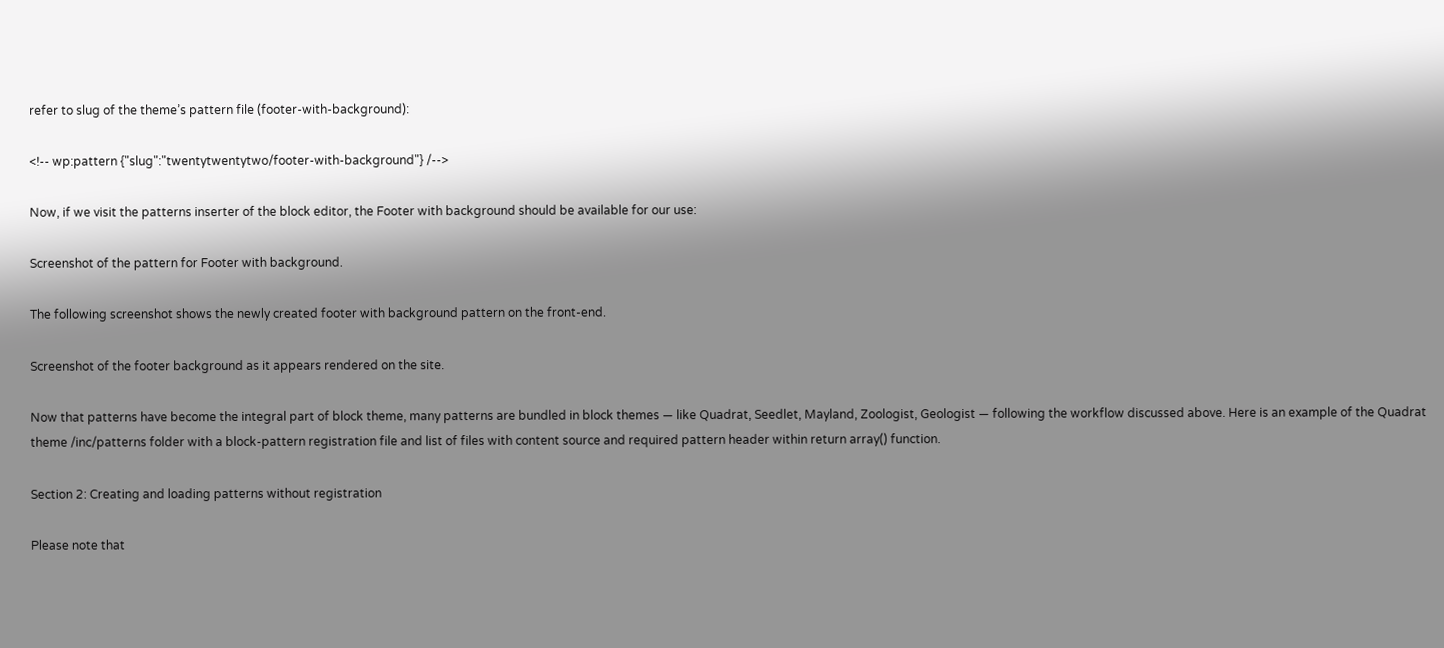refer to slug of the theme’s pattern file (footer-with-background):

<!-- wp:pattern {"slug":"twentytwentytwo/footer-with-background"} /-->

Now, if we visit the patterns inserter of the block editor, the Footer with background should be available for our use:

Screenshot of the pattern for Footer with background.

The following screenshot shows the newly created footer with background pattern on the front-end.

Screenshot of the footer background as it appears rendered on the site.

Now that patterns have become the integral part of block theme, many patterns are bundled in block themes — like Quadrat, Seedlet, Mayland, Zoologist, Geologist — following the workflow discussed above. Here is an example of the Quadrat theme /inc/patterns folder with a block-pattern registration file and list of files with content source and required pattern header within return array() function.

Section 2: Creating and loading patterns without registration

Please note that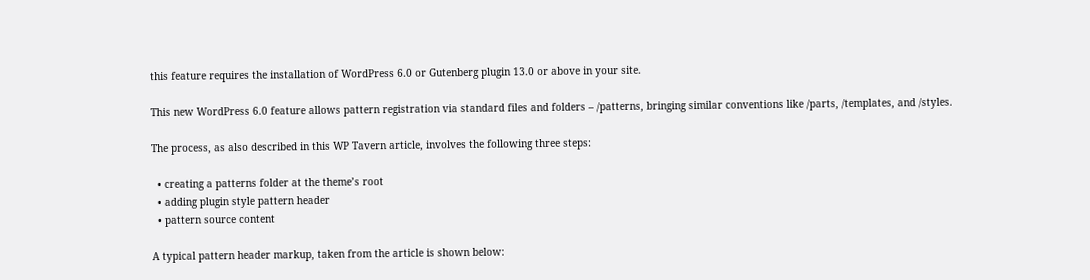this feature requires the installation of WordPress 6.0 or Gutenberg plugin 13.0 or above in your site.

This new WordPress 6.0 feature allows pattern registration via standard files and folders – /patterns, bringing similar conventions like /parts, /templates, and /styles.

The process, as also described in this WP Tavern article, involves the following three steps:

  • creating a patterns folder at the theme’s root
  • adding plugin style pattern header
  • pattern source content

A typical pattern header markup, taken from the article is shown below: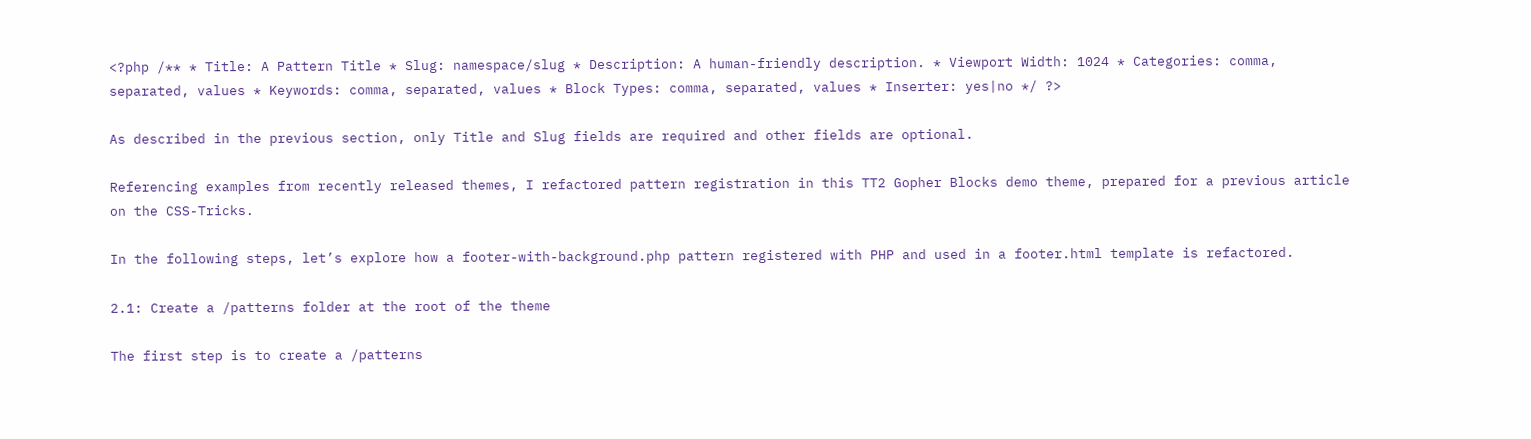<?php /** * Title: A Pattern Title * Slug: namespace/slug * Description: A human-friendly description. * Viewport Width: 1024 * Categories: comma, separated, values * Keywords: comma, separated, values * Block Types: comma, separated, values * Inserter: yes|no */ ?>

As described in the previous section, only Title and Slug fields are required and other fields are optional.

Referencing examples from recently released themes, I refactored pattern registration in this TT2 Gopher Blocks demo theme, prepared for a previous article on the CSS-Tricks.

In the following steps, let’s explore how a footer-with-background.php pattern registered with PHP and used in a footer.html template is refactored.

2.1: Create a /patterns folder at the root of the theme

The first step is to create a /patterns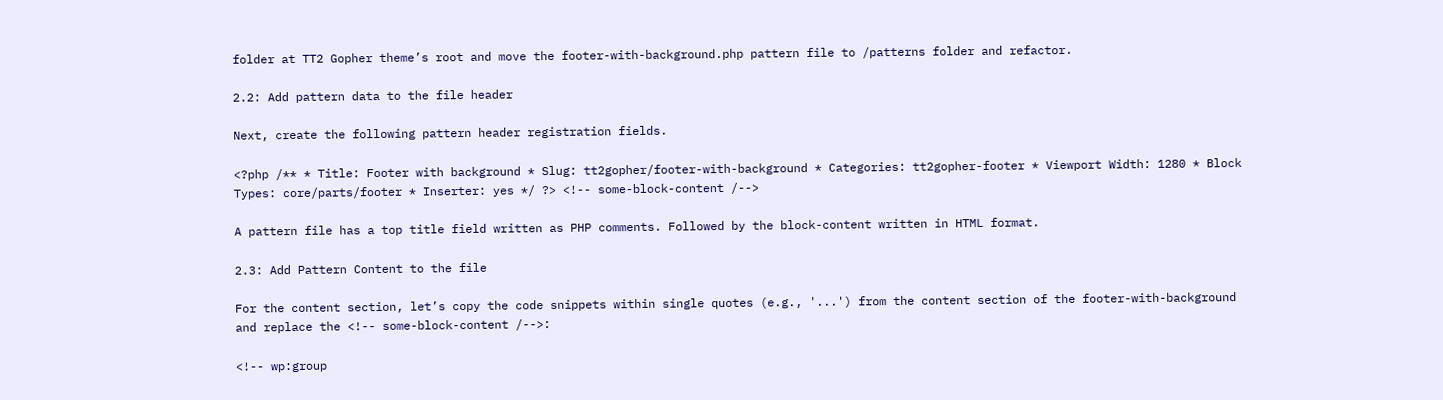folder at TT2 Gopher theme’s root and move the footer-with-background.php pattern file to /patterns folder and refactor.

2.2: Add pattern data to the file header

Next, create the following pattern header registration fields.

<?php /** * Title: Footer with background * Slug: tt2gopher/footer-with-background * Categories: tt2gopher-footer * Viewport Width: 1280 * Block Types: core/parts/footer * Inserter: yes */ ?> <!-- some-block-content /-->

A pattern file has a top title field written as PHP comments. Followed by the block-content written in HTML format.

2.3: Add Pattern Content to the file

For the content section, let’s copy the code snippets within single quotes (e.g., '...') from the content section of the footer-with-background and replace the <!-- some-block-content /-->:

<!-- wp:group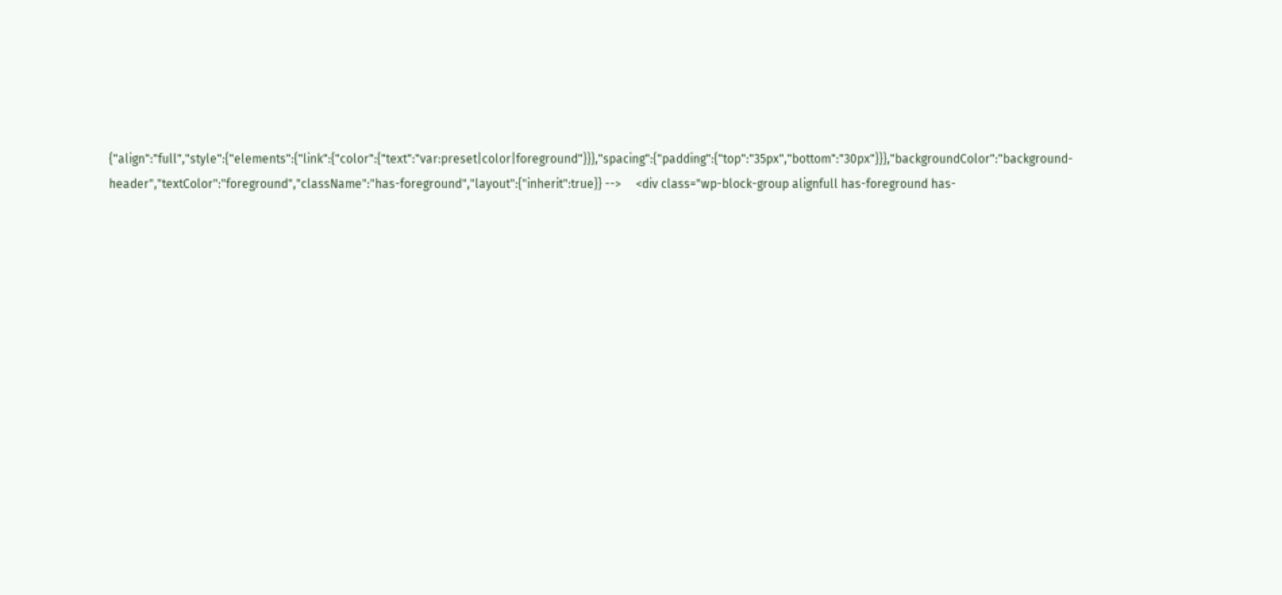{"align":"full","style":{"elements":{"link":{"color":{"text":"var:preset|color|foreground"}}},"spacing":{"padding":{"top":"35px","bottom":"30px"}}},"backgroundColor":"background-header","textColor":"foreground","className":"has-foreground","layout":{"inherit":true}} -->     <div class="wp-block-group alignfull has-foreground has-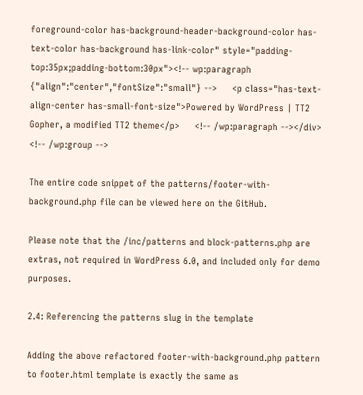foreground-color has-background-header-background-color has-text-color has-background has-link-color" style="padding-top:35px;padding-bottom:30px"><!-- wp:paragraph {"align":"center","fontSize":"small"} -->     <p class="has-text-align-center has-small-font-size">Powered by WordPress | TT2 Gopher, a modified TT2 theme</p>     <!-- /wp:paragraph --></div> <!-- /wp:group -->

The entire code snippet of the patterns/footer-with-background.php file can be viewed here on the GitHub.

Please note that the /inc/patterns and block-patterns.php are extras, not required in WordPress 6.0, and included only for demo purposes.

2.4: Referencing the patterns slug in the template

Adding the above refactored footer-with-background.php pattern to footer.html template is exactly the same as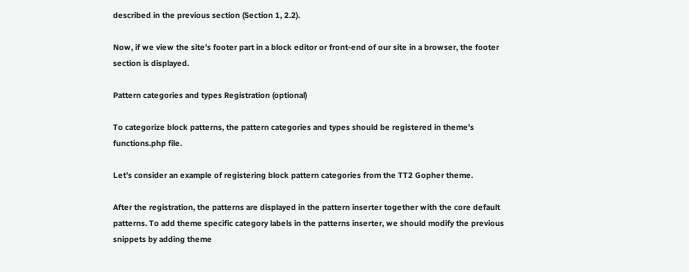described in the previous section (Section 1, 2.2).

Now, if we view the site’s footer part in a block editor or front-end of our site in a browser, the footer section is displayed.

Pattern categories and types Registration (optional)

To categorize block patterns, the pattern categories and types should be registered in theme’s functions.php file.

Let’s consider an example of registering block pattern categories from the TT2 Gopher theme.

After the registration, the patterns are displayed in the pattern inserter together with the core default patterns. To add theme specific category labels in the patterns inserter, we should modify the previous snippets by adding theme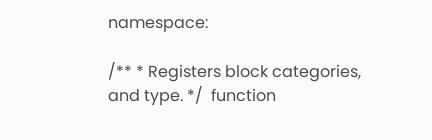namespace:

/** * Registers block categories, and type. */  function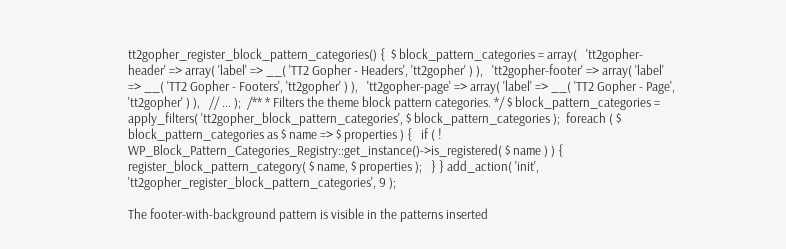tt2gopher_register_block_pattern_categories() {  $ block_pattern_categories = array(   'tt2gopher-header' => array( 'label' => __( 'TT2 Gopher - Headers', 'tt2gopher' ) ),   'tt2gopher-footer' => array( 'label' => __( 'TT2 Gopher - Footers', 'tt2gopher' ) ),   'tt2gopher-page' => array( 'label' => __( 'TT2 Gopher - Page', 'tt2gopher' ) ),   // ... );  /** * Filters the theme block pattern categories. */ $ block_pattern_categories = apply_filters( 'tt2gopher_block_pattern_categories', $ block_pattern_categories );  foreach ( $ block_pattern_categories as $ name => $ properties ) {   if ( ! WP_Block_Pattern_Categories_Registry::get_instance()->is_registered( $ name ) ) {     register_block_pattern_category( $ name, $ properties );   } } add_action( 'init', 'tt2gopher_register_block_pattern_categories', 9 );

The footer-with-background pattern is visible in the patterns inserted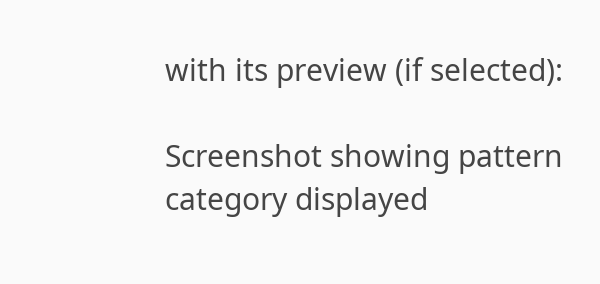with its preview (if selected):

Screenshot showing pattern category displayed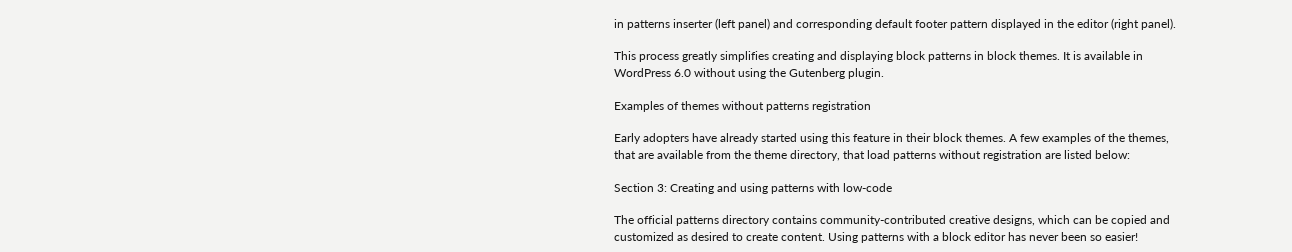in patterns inserter (left panel) and corresponding default footer pattern displayed in the editor (right panel).

This process greatly simplifies creating and displaying block patterns in block themes. It is available in WordPress 6.0 without using the Gutenberg plugin.

Examples of themes without patterns registration

Early adopters have already started using this feature in their block themes. A few examples of the themes, that are available from the theme directory, that load patterns without registration are listed below:

Section 3: Creating and using patterns with low-code

The official patterns directory contains community-contributed creative designs, which can be copied and customized as desired to create content. Using patterns with a block editor has never been so easier!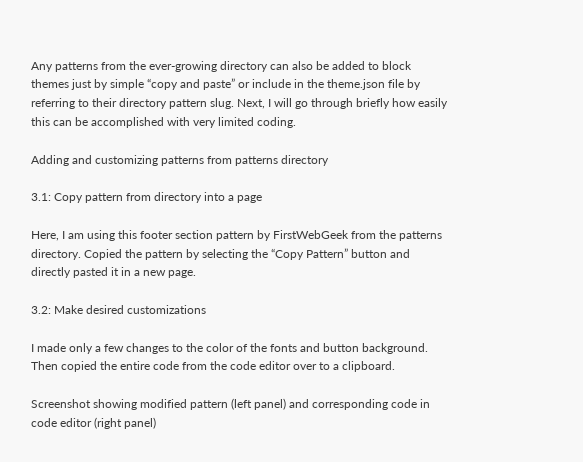Any patterns from the ever-growing directory can also be added to block themes just by simple “copy and paste” or include in the theme.json file by referring to their directory pattern slug. Next, I will go through briefly how easily this can be accomplished with very limited coding.

Adding and customizing patterns from patterns directory

3.1: Copy pattern from directory into a page

Here, I am using this footer section pattern by FirstWebGeek from the patterns directory. Copied the pattern by selecting the “Copy Pattern” button and directly pasted it in a new page.

3.2: Make desired customizations

I made only a few changes to the color of the fonts and button background. Then copied the entire code from the code editor over to a clipboard.

Screenshot showing modified pattern (left panel) and corresponding code in code editor (right panel)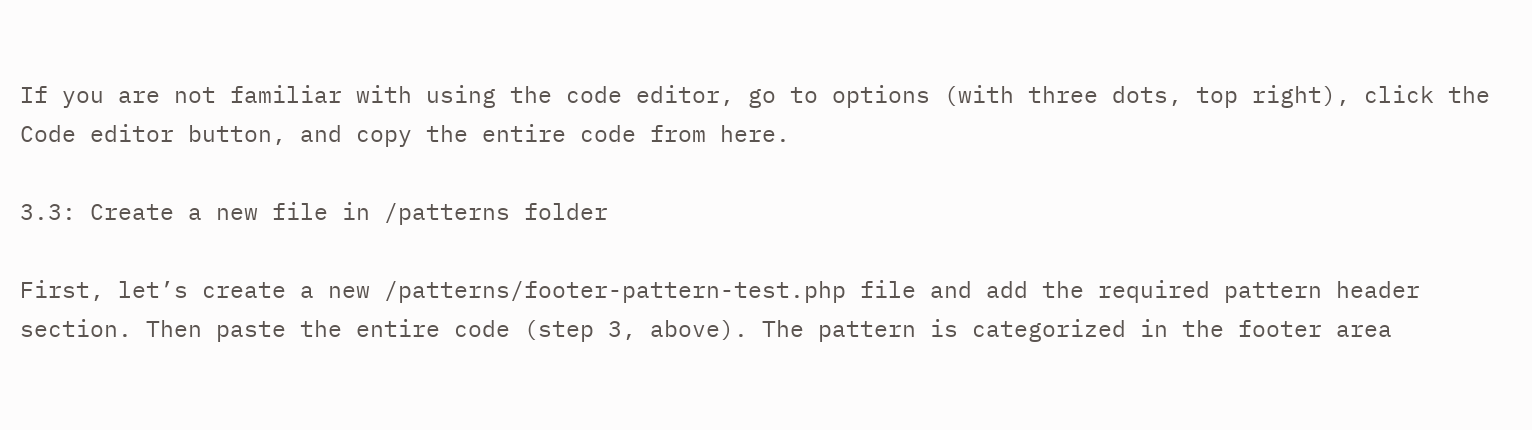If you are not familiar with using the code editor, go to options (with three dots, top right), click the Code editor button, and copy the entire code from here.

3.3: Create a new file in /patterns folder

First, let’s create a new /patterns/footer-pattern-test.php file and add the required pattern header section. Then paste the entire code (step 3, above). The pattern is categorized in the footer area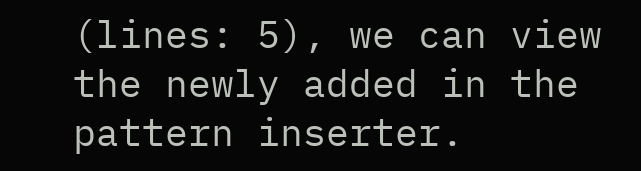(lines: 5), we can view the newly added in the pattern inserter.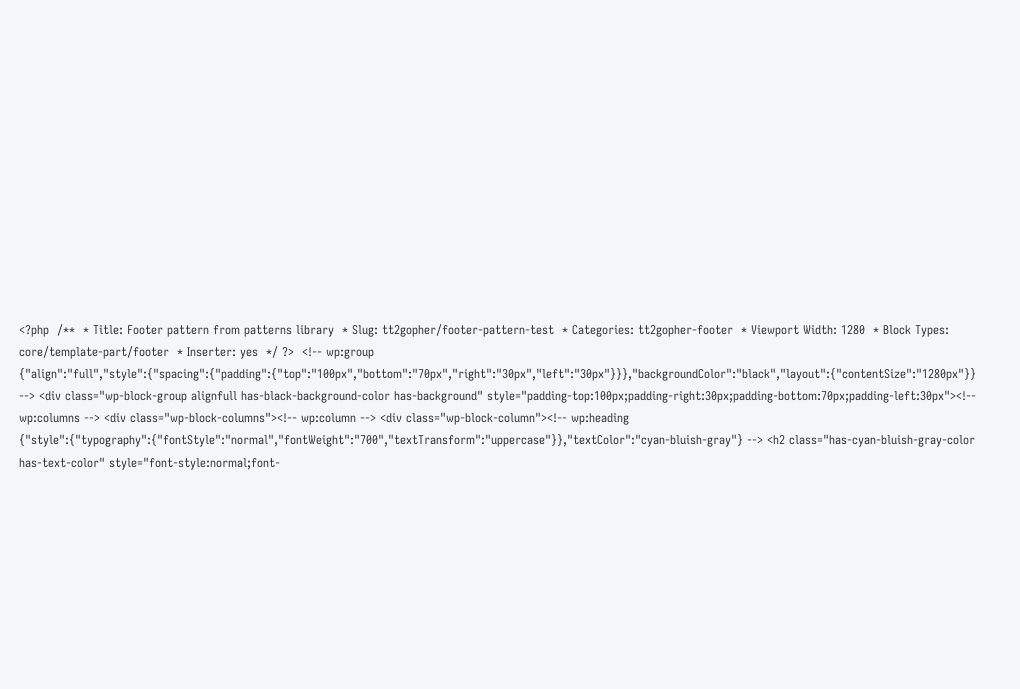<?php  /**  * Title: Footer pattern from patterns library  * Slug: tt2gopher/footer-pattern-test  * Categories: tt2gopher-footer  * Viewport Width: 1280  * Block Types: core/template-part/footer  * Inserter: yes  */ ?>  <!-- wp:group {"align":"full","style":{"spacing":{"padding":{"top":"100px","bottom":"70px","right":"30px","left":"30px"}}},"backgroundColor":"black","layout":{"contentSize":"1280px"}} --> <div class="wp-block-group alignfull has-black-background-color has-background" style="padding-top:100px;padding-right:30px;padding-bottom:70px;padding-left:30px"><!-- wp:columns --> <div class="wp-block-columns"><!-- wp:column --> <div class="wp-block-column"><!-- wp:heading {"style":{"typography":{"fontStyle":"normal","fontWeight":"700","textTransform":"uppercase"}},"textColor":"cyan-bluish-gray"} --> <h2 class="has-cyan-bluish-gray-color has-text-color" style="font-style:normal;font-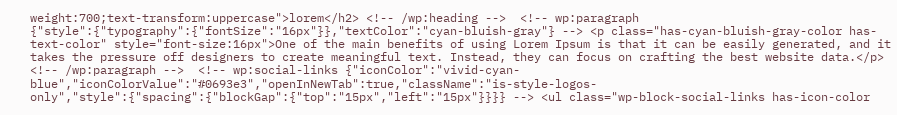weight:700;text-transform:uppercase">lorem</h2> <!-- /wp:heading -->  <!-- wp:paragraph {"style":{"typography":{"fontSize":"16px"}},"textColor":"cyan-bluish-gray"} --> <p class="has-cyan-bluish-gray-color has-text-color" style="font-size:16px">One of the main benefits of using Lorem Ipsum is that it can be easily generated, and it takes the pressure off designers to create meaningful text. Instead, they can focus on crafting the best website data.</p> <!-- /wp:paragraph -->  <!-- wp:social-links {"iconColor":"vivid-cyan-blue","iconColorValue":"#0693e3","openInNewTab":true,"className":"is-style-logos-only","style":{"spacing":{"blockGap":{"top":"15px","left":"15px"}}}} --> <ul class="wp-block-social-links has-icon-color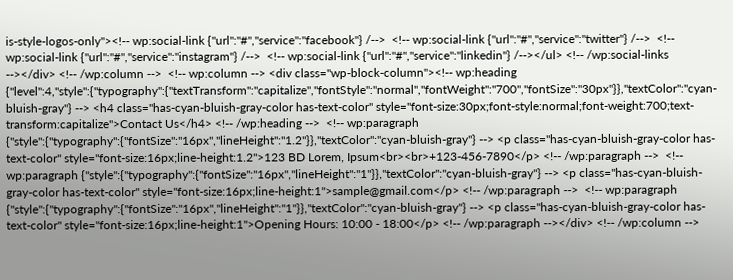is-style-logos-only"><!-- wp:social-link {"url":"#","service":"facebook"} /-->  <!-- wp:social-link {"url":"#","service":"twitter"} /-->  <!-- wp:social-link {"url":"#","service":"instagram"} /-->  <!-- wp:social-link {"url":"#","service":"linkedin"} /--></ul> <!-- /wp:social-links --></div> <!-- /wp:column -->  <!-- wp:column --> <div class="wp-block-column"><!-- wp:heading {"level":4,"style":{"typography":{"textTransform":"capitalize","fontStyle":"normal","fontWeight":"700","fontSize":"30px"}},"textColor":"cyan-bluish-gray"} --> <h4 class="has-cyan-bluish-gray-color has-text-color" style="font-size:30px;font-style:normal;font-weight:700;text-transform:capitalize">Contact Us</h4> <!-- /wp:heading -->  <!-- wp:paragraph {"style":{"typography":{"fontSize":"16px","lineHeight":"1.2"}},"textColor":"cyan-bluish-gray"} --> <p class="has-cyan-bluish-gray-color has-text-color" style="font-size:16px;line-height:1.2">123 BD Lorem, Ipsum<br><br>+123-456-7890</p> <!-- /wp:paragraph -->  <!-- wp:paragraph {"style":{"typography":{"fontSize":"16px","lineHeight":"1"}},"textColor":"cyan-bluish-gray"} --> <p class="has-cyan-bluish-gray-color has-text-color" style="font-size:16px;line-height:1">sample@gmail.com</p> <!-- /wp:paragraph -->  <!-- wp:paragraph {"style":{"typography":{"fontSize":"16px","lineHeight":"1"}},"textColor":"cyan-bluish-gray"} --> <p class="has-cyan-bluish-gray-color has-text-color" style="font-size:16px;line-height:1">Opening Hours: 10:00 - 18:00</p> <!-- /wp:paragraph --></div> <!-- /wp:column -->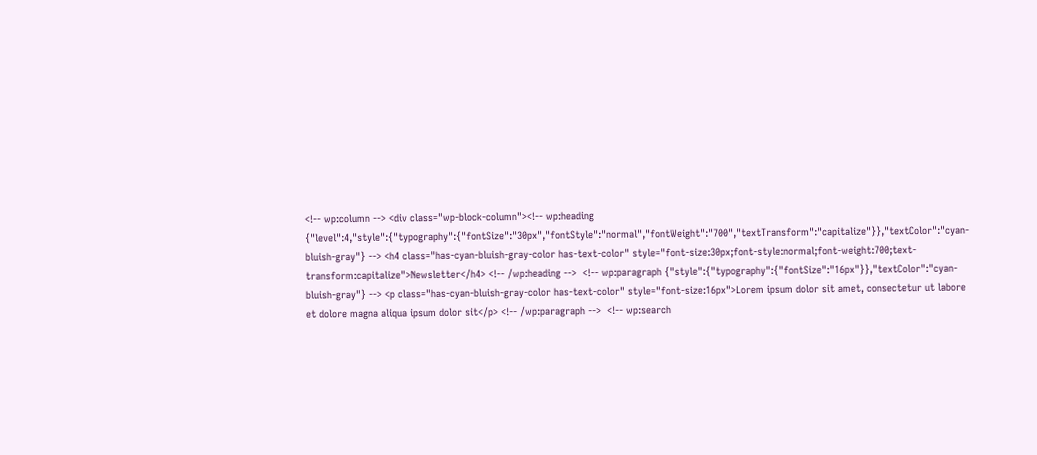<!-- wp:column --> <div class="wp-block-column"><!-- wp:heading {"level":4,"style":{"typography":{"fontSize":"30px","fontStyle":"normal","fontWeight":"700","textTransform":"capitalize"}},"textColor":"cyan-bluish-gray"} --> <h4 class="has-cyan-bluish-gray-color has-text-color" style="font-size:30px;font-style:normal;font-weight:700;text-transform:capitalize">Newsletter</h4> <!-- /wp:heading -->  <!-- wp:paragraph {"style":{"typography":{"fontSize":"16px"}},"textColor":"cyan-bluish-gray"} --> <p class="has-cyan-bluish-gray-color has-text-color" style="font-size:16px">Lorem ipsum dolor sit amet, consectetur ut labore et dolore magna aliqua ipsum dolor sit</p> <!-- /wp:paragraph -->  <!-- wp:search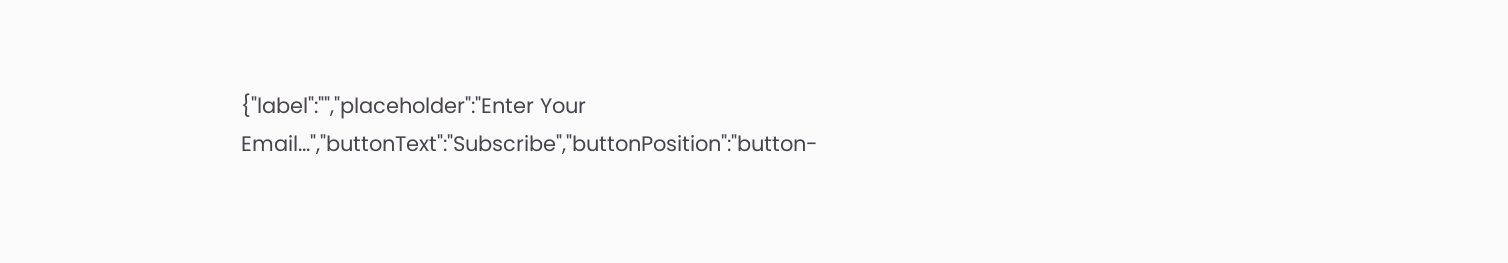{"label":"","placeholder":"Enter Your Email...","buttonText":"Subscribe","buttonPosition":"button-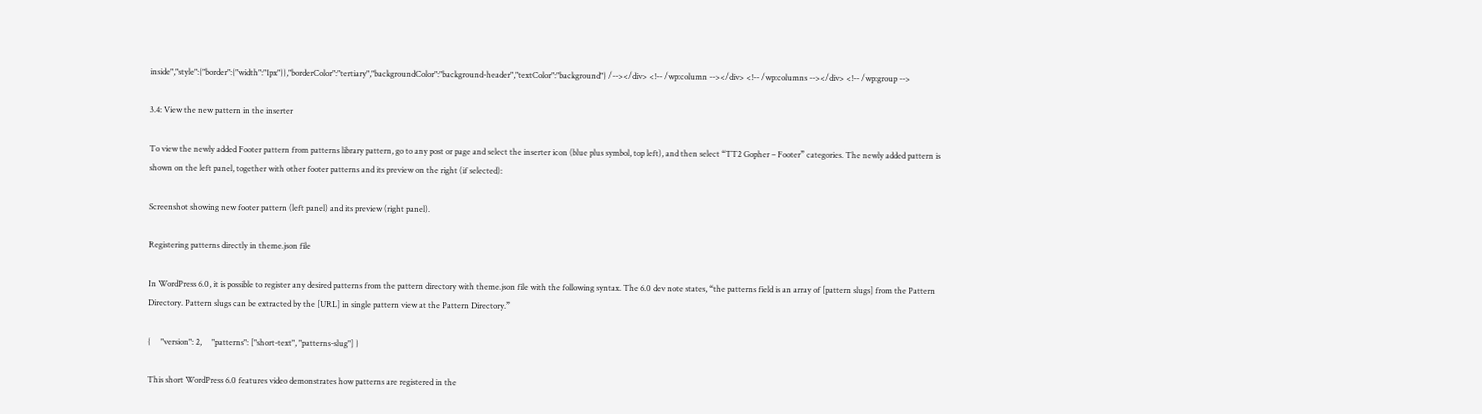inside","style":{"border":{"width":"1px"}},"borderColor":"tertiary","backgroundColor":"background-header","textColor":"background"} /--></div> <!-- /wp:column --></div> <!-- /wp:columns --></div> <!-- /wp:group -->

3.4: View the new pattern in the inserter

To view the newly added Footer pattern from patterns library pattern, go to any post or page and select the inserter icon (blue plus symbol, top left), and then select “TT2 Gopher – Footer” categories. The newly added pattern is shown on the left panel, together with other footer patterns and its preview on the right (if selected):

Screenshot showing new footer pattern (left panel) and its preview (right panel).

Registering patterns directly in theme.json file

In WordPress 6.0, it is possible to register any desired patterns from the pattern directory with theme.json file with the following syntax. The 6.0 dev note states, “the patterns field is an array of [pattern slugs] from the Pattern Directory. Pattern slugs can be extracted by the [URL] in single pattern view at the Pattern Directory.”

{     "version": 2,     "patterns": ["short-text", "patterns-slug"] }

This short WordPress 6.0 features video demonstrates how patterns are registered in the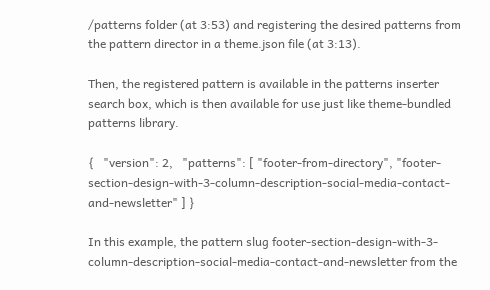/patterns folder (at 3:53) and registering the desired patterns from the pattern director in a theme.json file (at 3:13).

Then, the registered pattern is available in the patterns inserter search box, which is then available for use just like theme-bundled patterns library.

{   "version": 2,   "patterns": [ "footer-from-directory", "footer-section-design-with-3-column-description-social-media-contact-and-newsletter" ] }

In this example, the pattern slug footer-section-design-with-3-column-description-social-media-contact-and-newsletter from the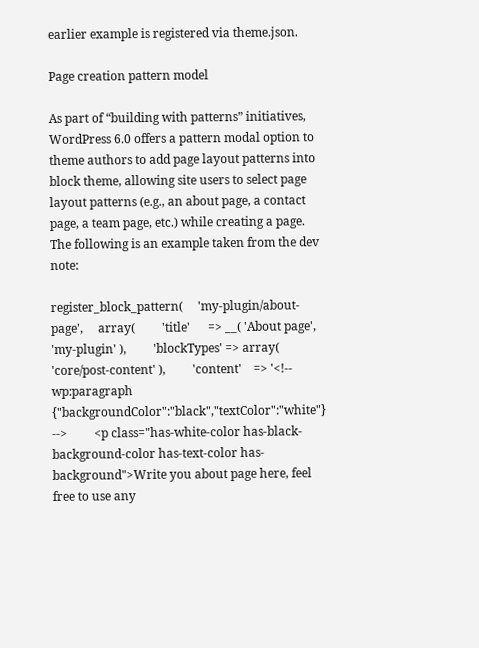earlier example is registered via theme.json.

Page creation pattern model

As part of “building with patterns” initiatives, WordPress 6.0 offers a pattern modal option to theme authors to add page layout patterns into block theme, allowing site users to select page layout patterns (e.g., an about page, a contact page, a team page, etc.) while creating a page. The following is an example taken from the dev note:

register_block_pattern(     'my-plugin/about-page',     array(         'title'      => __( 'About page', 'my-plugin' ),         'blockTypes' => array( 'core/post-content' ),         'content'    => '<!-- wp:paragraph {"backgroundColor":"black","textColor":"white"} -->         <p class="has-white-color has-black-background-color has-text-color has-background">Write you about page here, feel free to use any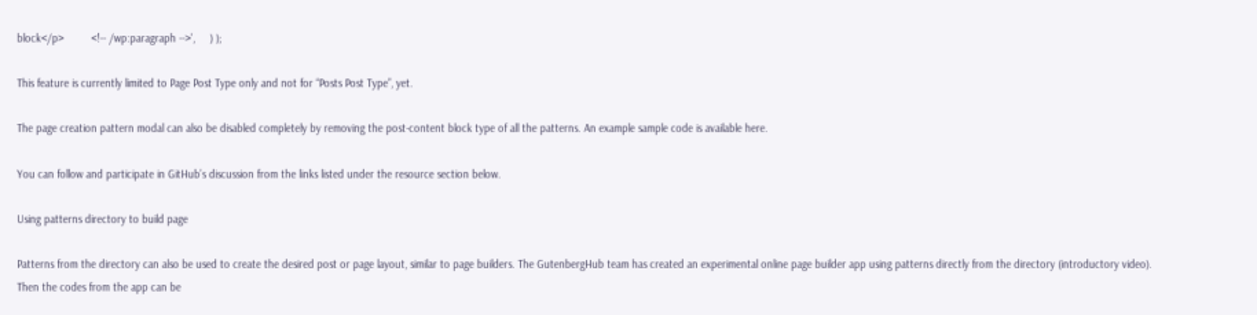block</p>         <!-- /wp:paragraph -->',     ) );

This feature is currently limited to Page Post Type only and not for “Posts Post Type”, yet.

The page creation pattern modal can also be disabled completely by removing the post-content block type of all the patterns. An example sample code is available here.

You can follow and participate in GitHub’s discussion from the links listed under the resource section below.

Using patterns directory to build page

Patterns from the directory can also be used to create the desired post or page layout, similar to page builders. The GutenbergHub team has created an experimental online page builder app using patterns directly from the directory (introductory video). Then the codes from the app can be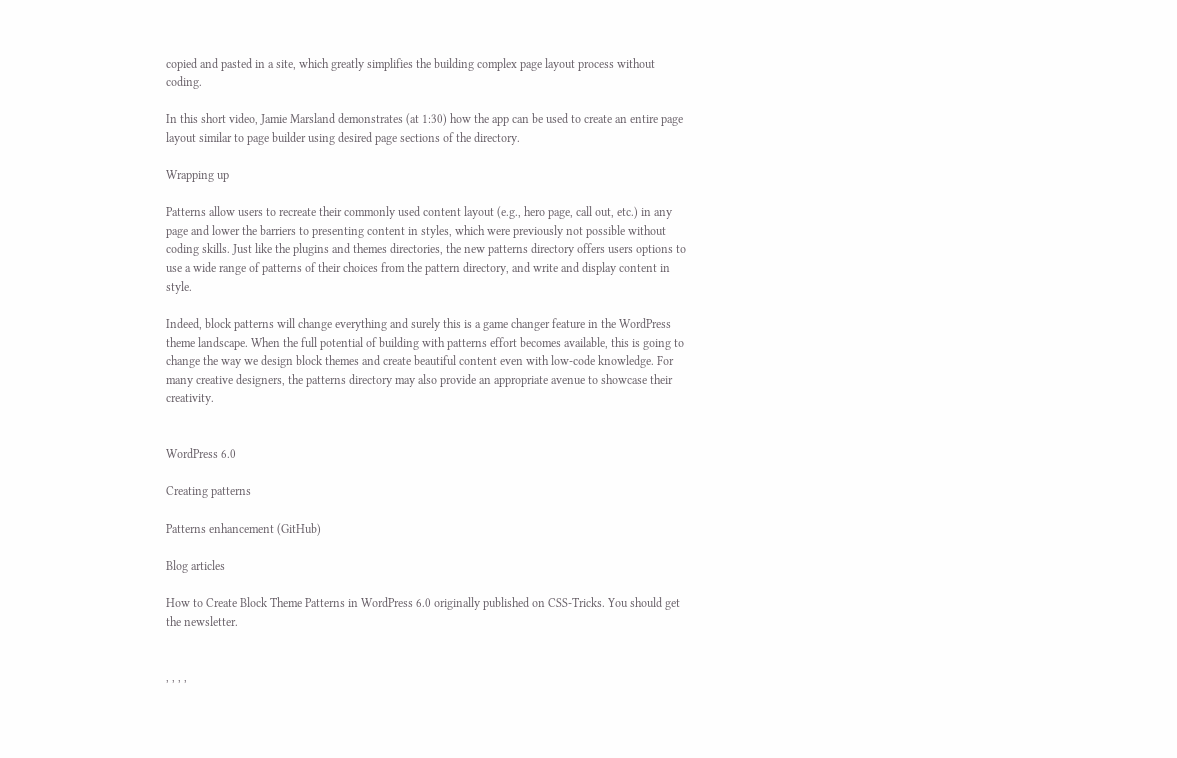copied and pasted in a site, which greatly simplifies the building complex page layout process without coding.

In this short video, Jamie Marsland demonstrates (at 1:30) how the app can be used to create an entire page layout similar to page builder using desired page sections of the directory.

Wrapping up

Patterns allow users to recreate their commonly used content layout (e.g., hero page, call out, etc.) in any page and lower the barriers to presenting content in styles, which were previously not possible without coding skills. Just like the plugins and themes directories, the new patterns directory offers users options to use a wide range of patterns of their choices from the pattern directory, and write and display content in style.

Indeed, block patterns will change everything and surely this is a game changer feature in the WordPress theme landscape. When the full potential of building with patterns effort becomes available, this is going to change the way we design block themes and create beautiful content even with low-code knowledge. For many creative designers, the patterns directory may also provide an appropriate avenue to showcase their creativity.


WordPress 6.0

Creating patterns

Patterns enhancement (GitHub)

Blog articles

How to Create Block Theme Patterns in WordPress 6.0 originally published on CSS-Tricks. You should get the newsletter.


, , , ,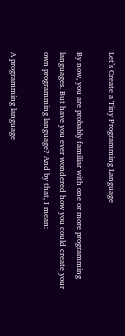Let’s Create a Tiny Programming Language

By now, you are probably familiar with one or more programming languages. But have you ever wondered how you could create your own programming language? And by that, I mean:

A programming language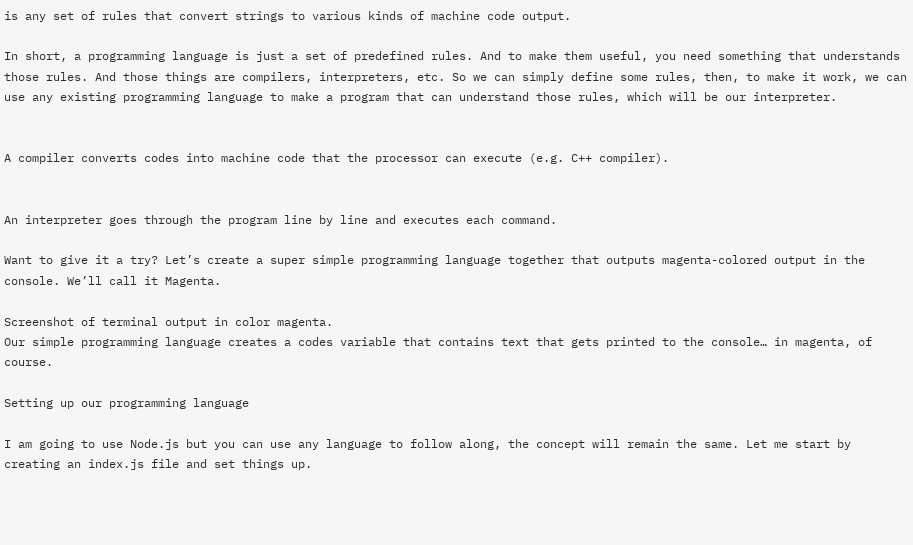is any set of rules that convert strings to various kinds of machine code output.

In short, a programming language is just a set of predefined rules. And to make them useful, you need something that understands those rules. And those things are compilers, interpreters, etc. So we can simply define some rules, then, to make it work, we can use any existing programming language to make a program that can understand those rules, which will be our interpreter.


A compiler converts codes into machine code that the processor can execute (e.g. C++ compiler).


An interpreter goes through the program line by line and executes each command.

Want to give it a try? Let’s create a super simple programming language together that outputs magenta-colored output in the console. We’ll call it Magenta.

Screenshot of terminal output in color magenta.
Our simple programming language creates a codes variable that contains text that gets printed to the console… in magenta, of course.

Setting up our programming language

I am going to use Node.js but you can use any language to follow along, the concept will remain the same. Let me start by creating an index.js file and set things up.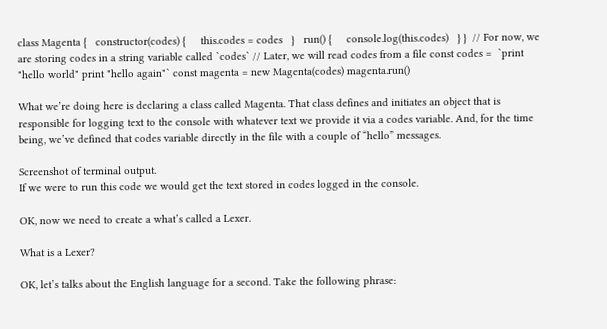class Magenta {   constructor(codes) {     this.codes = codes   }   run() {     console.log(this.codes)   } }  // For now, we are storing codes in a string variable called `codes` // Later, we will read codes from a file const codes =  `print "hello world" print "hello again"` const magenta = new Magenta(codes) magenta.run()

What we’re doing here is declaring a class called Magenta. That class defines and initiates an object that is responsible for logging text to the console with whatever text we provide it via a codes variable. And, for the time being, we’ve defined that codes variable directly in the file with a couple of “hello” messages.

Screenshot of terminal output.
If we were to run this code we would get the text stored in codes logged in the console.

OK, now we need to create a what’s called a Lexer.

What is a Lexer?

OK, let’s talks about the English language for a second. Take the following phrase: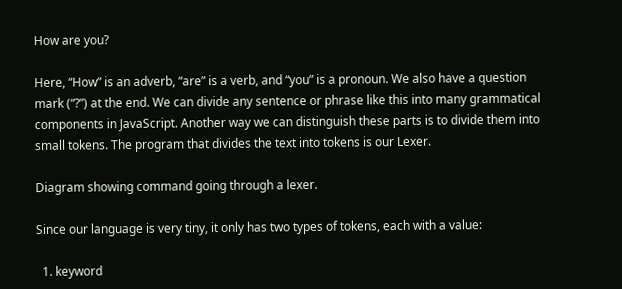How are you?

Here, “How” is an adverb, “are” is a verb, and “you” is a pronoun. We also have a question mark (“?”) at the end. We can divide any sentence or phrase like this into many grammatical components in JavaScript. Another way we can distinguish these parts is to divide them into small tokens. The program that divides the text into tokens is our Lexer.

Diagram showing command going through a lexer.

Since our language is very tiny, it only has two types of tokens, each with a value:

  1. keyword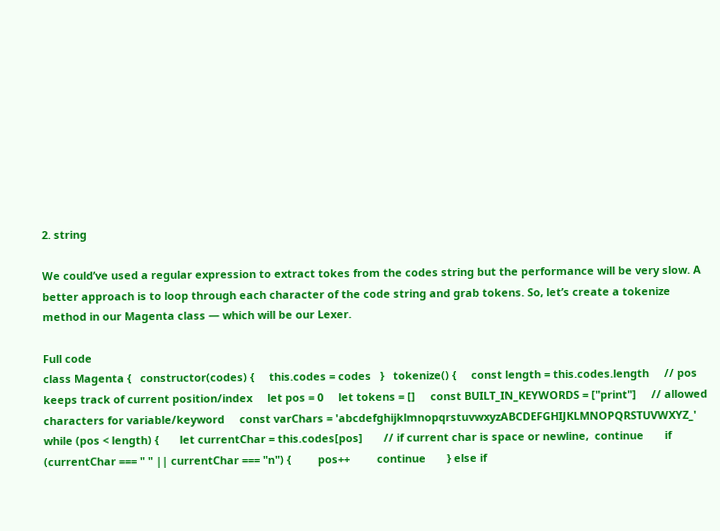2. string

We could’ve used a regular expression to extract tokes from the codes string but the performance will be very slow. A better approach is to loop through each character of the code string and grab tokens. So, let’s create a tokenize method in our Magenta class — which will be our Lexer.

Full code
class Magenta {   constructor(codes) {     this.codes = codes   }   tokenize() {     const length = this.codes.length     // pos keeps track of current position/index     let pos = 0     let tokens = []     const BUILT_IN_KEYWORDS = ["print"]     // allowed characters for variable/keyword     const varChars = 'abcdefghijklmnopqrstuvwxyzABCDEFGHIJKLMNOPQRSTUVWXYZ_'     while (pos < length) {       let currentChar = this.codes[pos]       // if current char is space or newline,  continue       if (currentChar === " " || currentChar === "n") {         pos++         continue       } else if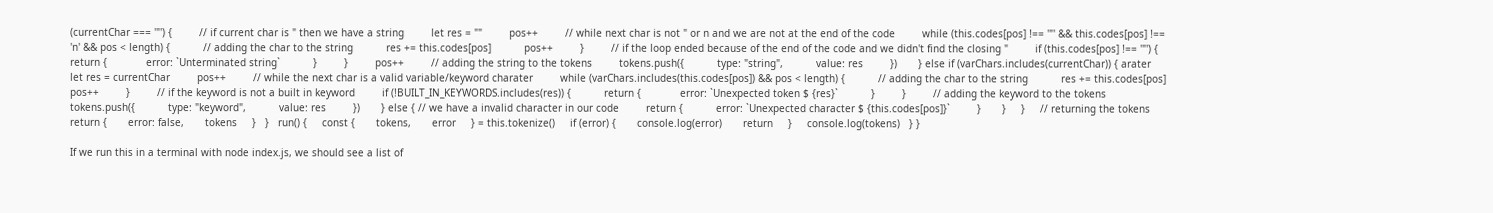(currentChar === '"') {         // if current char is " then we have a string         let res = ""         pos++         // while next char is not " or n and we are not at the end of the code         while (this.codes[pos] !== '"' && this.codes[pos] !== 'n' && pos < length) {           // adding the char to the string           res += this.codes[pos]           pos++         }         // if the loop ended because of the end of the code and we didn't find the closing "         if (this.codes[pos] !== '"') {           return {             error: `Unterminated string`           }         }         pos++         // adding the string to the tokens         tokens.push({           type: "string",           value: res         })       } else if (varChars.includes(currentChar)) { arater         let res = currentChar         pos++         // while the next char is a valid variable/keyword charater         while (varChars.includes(this.codes[pos]) && pos < length) {           // adding the char to the string           res += this.codes[pos]           pos++         }         // if the keyword is not a built in keyword         if (!BUILT_IN_KEYWORDS.includes(res)) {           return {             error: `Unexpected token $ {res}`           }         }         // adding the keyword to the tokens         tokens.push({           type: "keyword",           value: res         })       } else { // we have a invalid character in our code         return {           error: `Unexpected character $ {this.codes[pos]}`         }       }     }     // returning the tokens     return {       error: false,       tokens     }   }   run() {     const {       tokens,       error     } = this.tokenize()     if (error) {       console.log(error)       return     }     console.log(tokens)   } }

If we run this in a terminal with node index.js, we should see a list of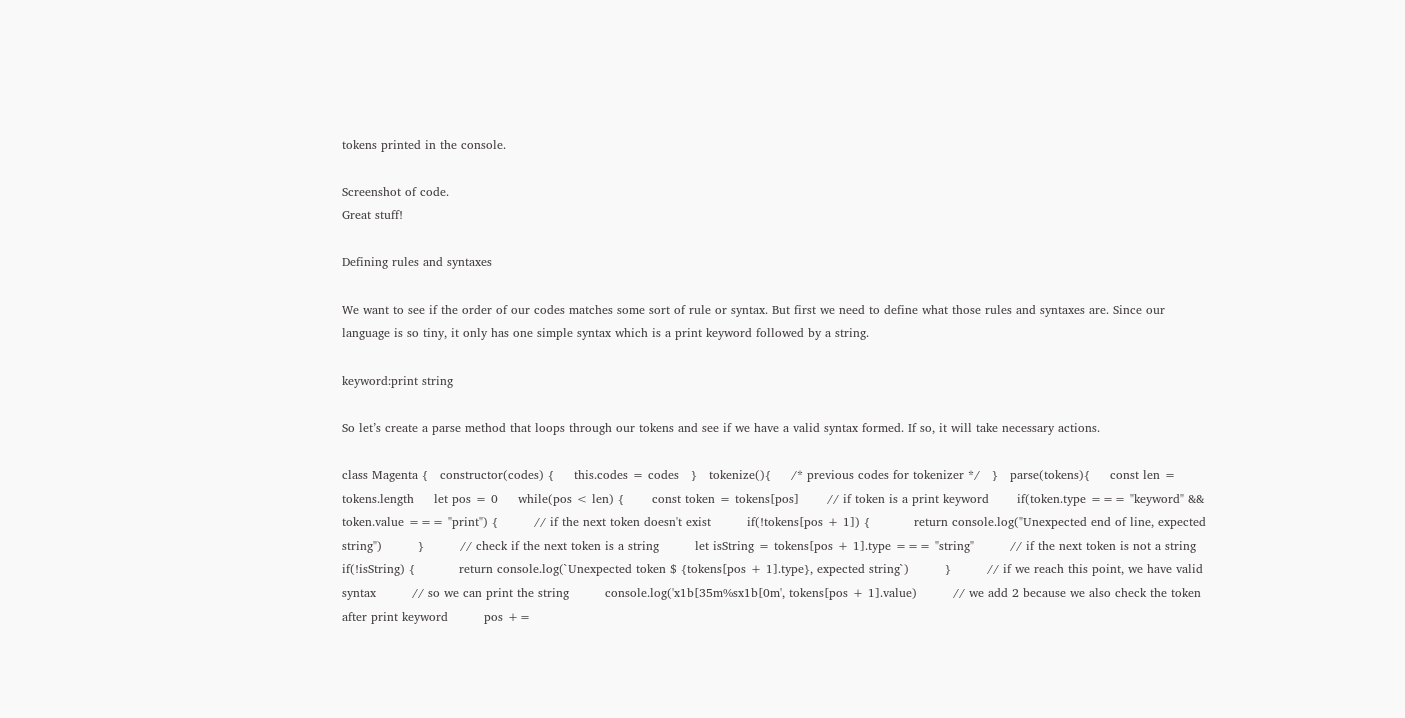tokens printed in the console.

Screenshot of code.
Great stuff!

Defining rules and syntaxes

We want to see if the order of our codes matches some sort of rule or syntax. But first we need to define what those rules and syntaxes are. Since our language is so tiny, it only has one simple syntax which is a print keyword followed by a string.

keyword:print string

So let’s create a parse method that loops through our tokens and see if we have a valid syntax formed. If so, it will take necessary actions.

class Magenta {   constructor(codes) {     this.codes = codes   }   tokenize(){     /* previous codes for tokenizer */   }   parse(tokens){     const len = tokens.length     let pos = 0     while(pos < len) {       const token = tokens[pos]       // if token is a print keyword       if(token.type === "keyword" && token.value === "print") {         // if the next token doesn't exist         if(!tokens[pos + 1]) {           return console.log("Unexpected end of line, expected string")         }         // check if the next token is a string         let isString = tokens[pos + 1].type === "string"         // if the next token is not a string         if(!isString) {           return console.log(`Unexpected token $ {tokens[pos + 1].type}, expected string`)         }         // if we reach this point, we have valid syntax         // so we can print the string         console.log('x1b[35m%sx1b[0m', tokens[pos + 1].value)         // we add 2 because we also check the token after print keyword         pos +=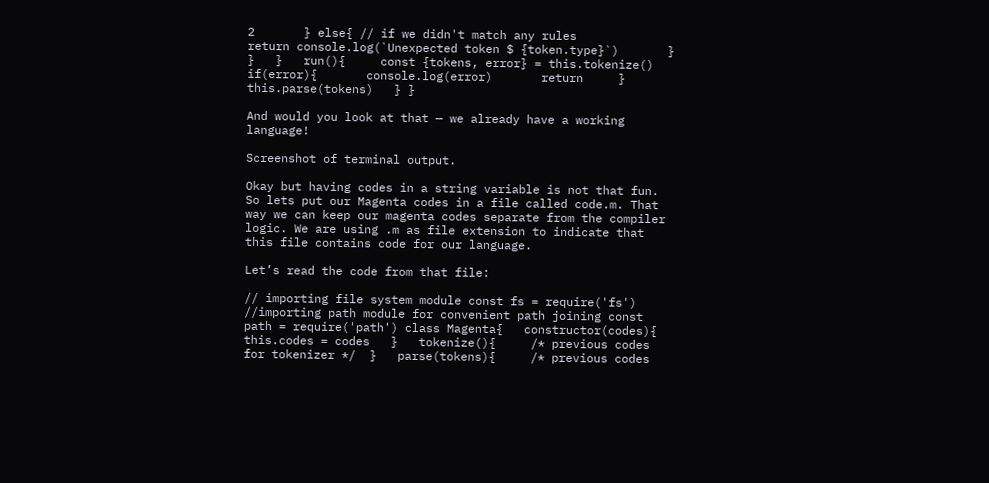2       } else{ // if we didn't match any rules         return console.log(`Unexpected token $ {token.type}`)       }     }   }   run(){     const {tokens, error} = this.tokenize()     if(error){       console.log(error)       return     }     this.parse(tokens)   } }

And would you look at that — we already have a working language!

Screenshot of terminal output.

Okay but having codes in a string variable is not that fun. So lets put our Magenta codes in a file called code.m. That way we can keep our magenta codes separate from the compiler logic. We are using .m as file extension to indicate that this file contains code for our language.

Let’s read the code from that file:

// importing file system module const fs = require('fs') //importing path module for convenient path joining const path = require('path') class Magenta{   constructor(codes){     this.codes = codes   }   tokenize(){     /* previous codes for tokenizer */  }   parse(tokens){     /* previous codes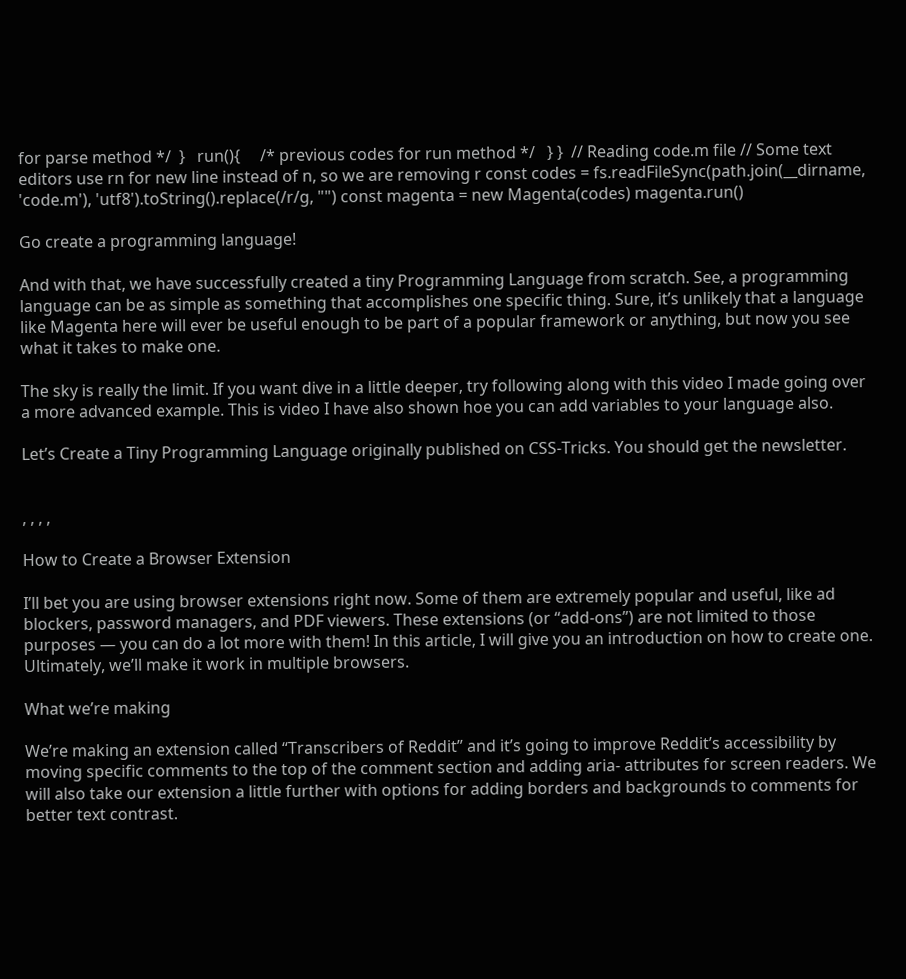for parse method */  }   run(){     /* previous codes for run method */   } }  // Reading code.m file // Some text editors use rn for new line instead of n, so we are removing r const codes = fs.readFileSync(path.join(__dirname, 'code.m'), 'utf8').toString().replace(/r/g, "") const magenta = new Magenta(codes) magenta.run()

Go create a programming language!

And with that, we have successfully created a tiny Programming Language from scratch. See, a programming language can be as simple as something that accomplishes one specific thing. Sure, it’s unlikely that a language like Magenta here will ever be useful enough to be part of a popular framework or anything, but now you see what it takes to make one.

The sky is really the limit. If you want dive in a little deeper, try following along with this video I made going over a more advanced example. This is video I have also shown hoe you can add variables to your language also.

Let’s Create a Tiny Programming Language originally published on CSS-Tricks. You should get the newsletter.


, , , ,

How to Create a Browser Extension

I’ll bet you are using browser extensions right now. Some of them are extremely popular and useful, like ad blockers, password managers, and PDF viewers. These extensions (or “add-ons”) are not limited to those purposes — you can do a lot more with them! In this article, I will give you an introduction on how to create one. Ultimately, we’ll make it work in multiple browsers.

What we’re making

We’re making an extension called “Transcribers of Reddit” and it’s going to improve Reddit’s accessibility by moving specific comments to the top of the comment section and adding aria- attributes for screen readers. We will also take our extension a little further with options for adding borders and backgrounds to comments for better text contrast.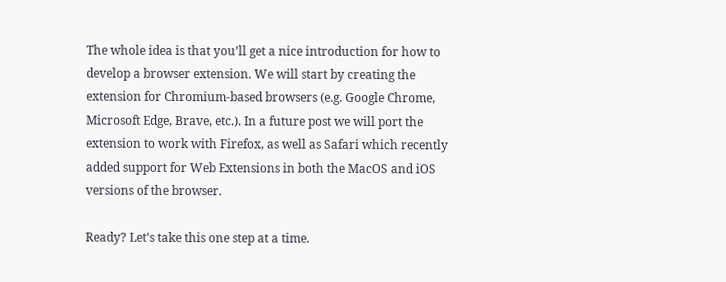The whole idea is that you’ll get a nice introduction for how to develop a browser extension. We will start by creating the extension for Chromium-based browsers (e.g. Google Chrome, Microsoft Edge, Brave, etc.). In a future post we will port the extension to work with Firefox, as well as Safari which recently added support for Web Extensions in both the MacOS and iOS versions of the browser.

Ready? Let’s take this one step at a time.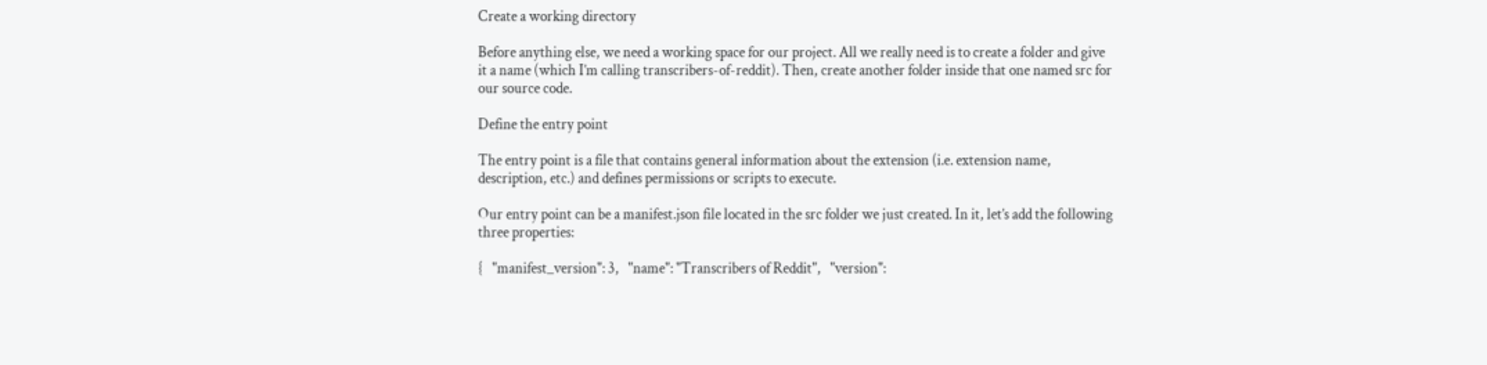Create a working directory

Before anything else, we need a working space for our project. All we really need is to create a folder and give it a name (which I’m calling transcribers-of-reddit). Then, create another folder inside that one named src for our source code.

Define the entry point

The entry point is a file that contains general information about the extension (i.e. extension name, description, etc.) and defines permissions or scripts to execute.

Our entry point can be a manifest.json file located in the src folder we just created. In it, let’s add the following three properties:

{   "manifest_version": 3,   "name": "Transcribers of Reddit",   "version":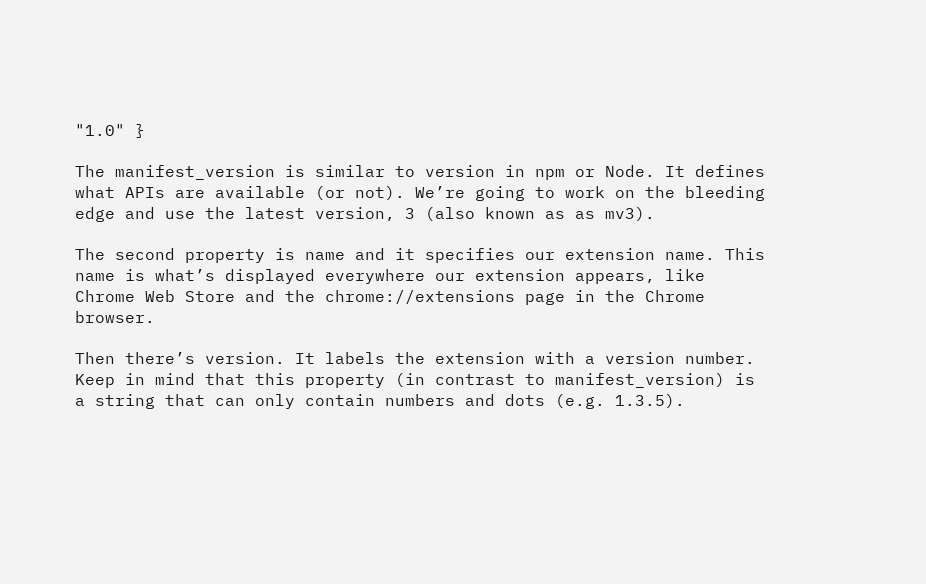"1.0" }

The manifest_version is similar to version in npm or Node. It defines what APIs are available (or not). We’re going to work on the bleeding edge and use the latest version, 3 (also known as as mv3).

The second property is name and it specifies our extension name. This name is what’s displayed everywhere our extension appears, like Chrome Web Store and the chrome://extensions page in the Chrome browser.

Then there’s version. It labels the extension with a version number. Keep in mind that this property (in contrast to manifest_version) is a string that can only contain numbers and dots (e.g. 1.3.5).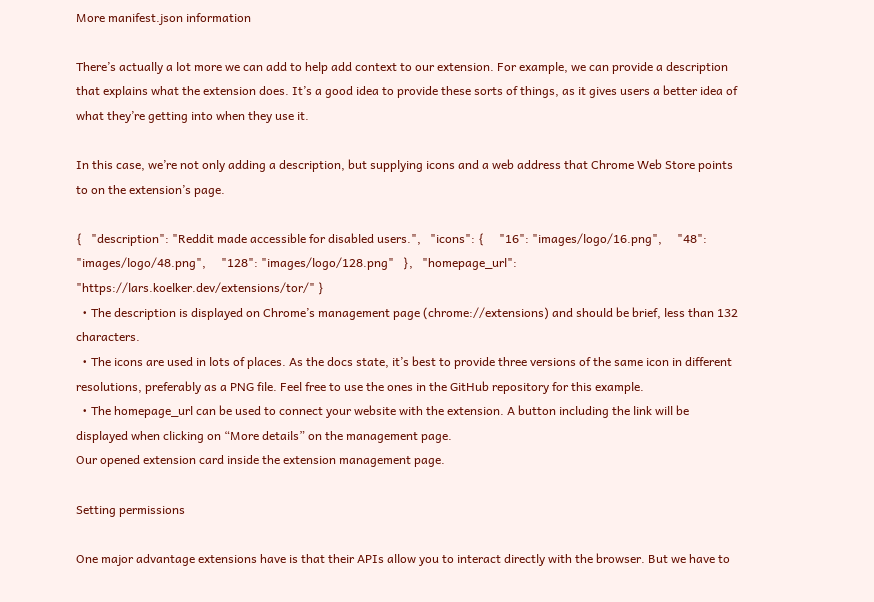More manifest.json information

There’s actually a lot more we can add to help add context to our extension. For example, we can provide a description that explains what the extension does. It’s a good idea to provide these sorts of things, as it gives users a better idea of what they’re getting into when they use it.

In this case, we’re not only adding a description, but supplying icons and a web address that Chrome Web Store points to on the extension’s page.

{   "description": "Reddit made accessible for disabled users.",   "icons": {     "16": "images/logo/16.png",     "48": "images/logo/48.png",     "128": "images/logo/128.png"   },   "homepage_url": "https://lars.koelker.dev/extensions/tor/" }
  • The description is displayed on Chrome’s management page (chrome://extensions) and should be brief, less than 132 characters.
  • The icons are used in lots of places. As the docs state, it’s best to provide three versions of the same icon in different resolutions, preferably as a PNG file. Feel free to use the ones in the GitHub repository for this example.
  • The homepage_url can be used to connect your website with the extension. A button including the link will be displayed when clicking on “More details” on the management page.
Our opened extension card inside the extension management page.

Setting permissions

One major advantage extensions have is that their APIs allow you to interact directly with the browser. But we have to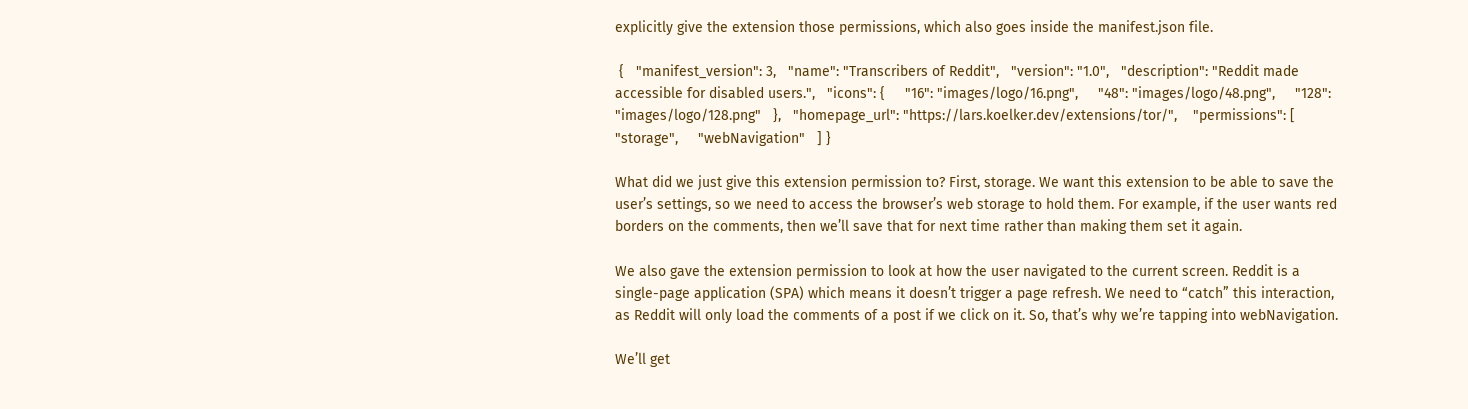explicitly give the extension those permissions, which also goes inside the manifest.json file.

 {   "manifest_version": 3,   "name": "Transcribers of Reddit",   "version": "1.0",   "description": "Reddit made accessible for disabled users.",   "icons": {     "16": "images/logo/16.png",     "48": "images/logo/48.png",     "128": "images/logo/128.png"   },   "homepage_url": "https://lars.koelker.dev/extensions/tor/",    "permissions": [     "storage",     "webNavigation"   ] }

What did we just give this extension permission to? First, storage. We want this extension to be able to save the user’s settings, so we need to access the browser’s web storage to hold them. For example, if the user wants red borders on the comments, then we’ll save that for next time rather than making them set it again.

We also gave the extension permission to look at how the user navigated to the current screen. Reddit is a single-page application (SPA) which means it doesn’t trigger a page refresh. We need to “catch” this interaction, as Reddit will only load the comments of a post if we click on it. So, that’s why we’re tapping into webNavigation.

We’ll get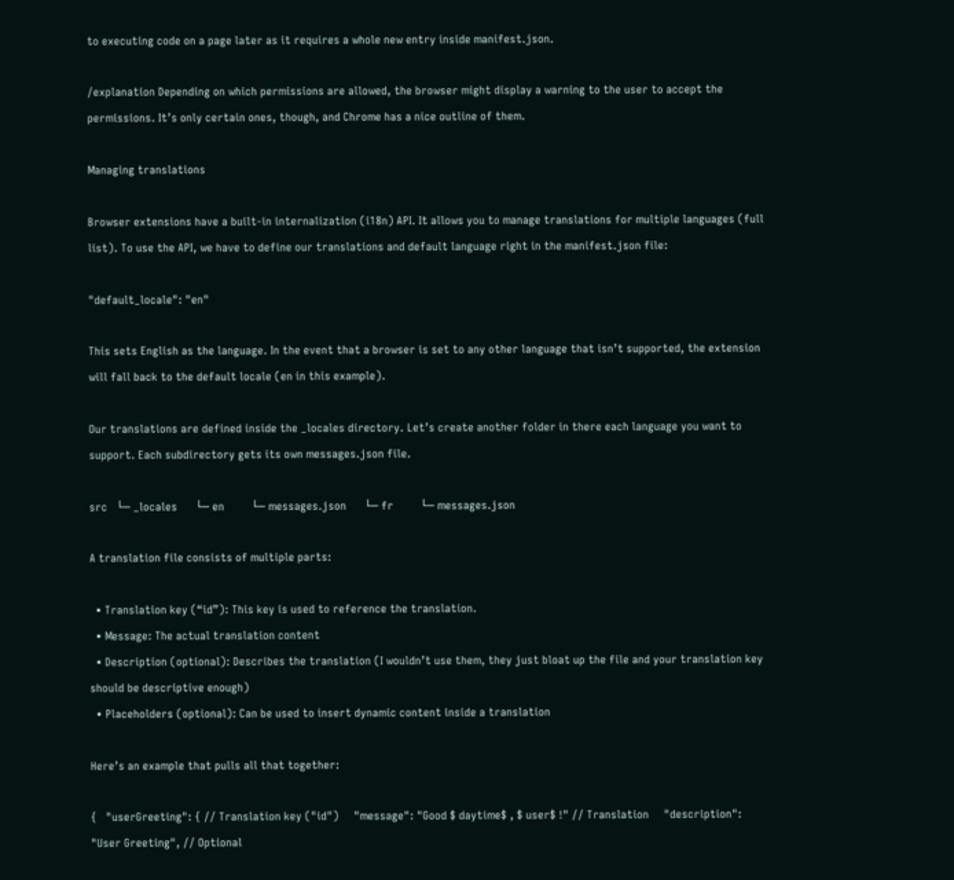to executing code on a page later as it requires a whole new entry inside manifest.json.

/explanation Depending on which permissions are allowed, the browser might display a warning to the user to accept the permissions. It’s only certain ones, though, and Chrome has a nice outline of them.

Managing translations

Browser extensions have a built-in internalization (i18n) API. It allows you to manage translations for multiple languages (full list). To use the API, we have to define our translations and default language right in the manifest.json file:

"default_locale": "en"

This sets English as the language. In the event that a browser is set to any other language that isn’t supported, the extension will fall back to the default locale (en in this example).

Our translations are defined inside the _locales directory. Let’s create another folder in there each language you want to support. Each subdirectory gets its own messages.json file.

src   └─ _locales      └─ en         └─ messages.json      └─ fr         └─ messages.json

A translation file consists of multiple parts:

  • Translation key (“id”): This key is used to reference the translation.
  • Message: The actual translation content
  • Description (optional): Describes the translation (I wouldn’t use them, they just bloat up the file and your translation key should be descriptive enough)
  • Placeholders (optional): Can be used to insert dynamic content inside a translation

Here’s an example that pulls all that together:

{   "userGreeting": { // Translation key ("id")     "message": "Good $ daytime$ , $ user$ !" // Translation     "description": "User Greeting", // Optional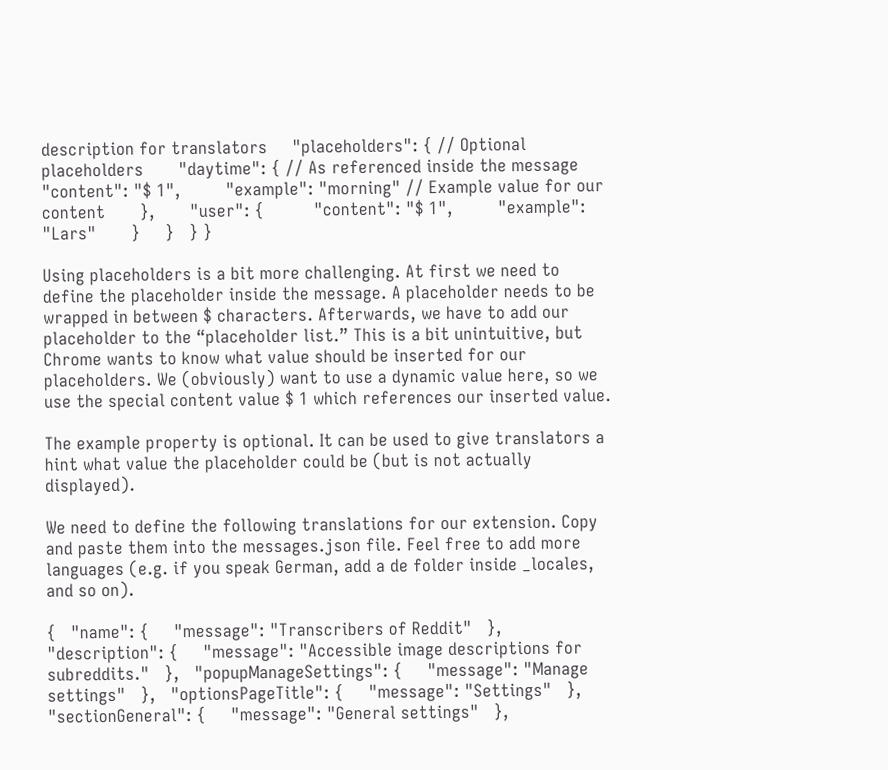description for translators     "placeholders": { // Optional placeholders       "daytime": { // As referenced inside the message         "content": "$ 1",         "example": "morning" // Example value for our content       },       "user": {          "content": "$ 1",         "example": "Lars"       }     }   } }

Using placeholders is a bit more challenging. At first we need to define the placeholder inside the message. A placeholder needs to be wrapped in between $ characters. Afterwards, we have to add our placeholder to the “placeholder list.” This is a bit unintuitive, but Chrome wants to know what value should be inserted for our placeholders. We (obviously) want to use a dynamic value here, so we use the special content value $ 1 which references our inserted value.

The example property is optional. It can be used to give translators a hint what value the placeholder could be (but is not actually displayed).

We need to define the following translations for our extension. Copy and paste them into the messages.json file. Feel free to add more languages (e.g. if you speak German, add a de folder inside _locales, and so on).

{   "name": {     "message": "Transcribers of Reddit"   },   "description": {     "message": "Accessible image descriptions for subreddits."   },   "popupManageSettings": {     "message": "Manage settings"   },   "optionsPageTitle": {     "message": "Settings"   },   "sectionGeneral": {     "message": "General settings"   },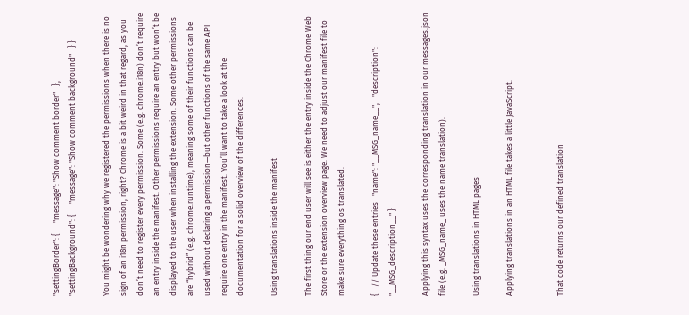"settingBorder": {     "message": "Show comment border"   },   "settingBackground": {     "message": "Show comment background"   } }

You might be wondering why we registered the permissions when there is no sign of an i18n permission, right? Chrome is a bit weird in that regard, as you don’t need to register every permission. Some (e.g. chrome.i18n) don’t require an entry inside the manifest. Other permissions require an entry but won’t be displayed to the user when installing the extension. Some other permissions are “hybrid” (e.g. chrome.runtime), meaning some of their functions can be used without declaring a permission—but other functions of the same API require one entry in the manifest. You’ll want to take a look at the documentation for a solid overview of the differences.

Using translations inside the manifest

The first thing our end user will see is either the entry inside the Chrome Web Store or the extension overview page. We need to adjust our manifest file to make sure everything os translated.

{   // Update these entries   "name": "__MSG_name__",   "description": "__MSG_description__" }

Applying this syntax uses the corresponding translation in our messages.json file (e.g. _MSG_name_ uses the name translation).

Using translations in HTML pages

Applying translations in an HTML file takes a little JavaScript.


That code returns our defined translation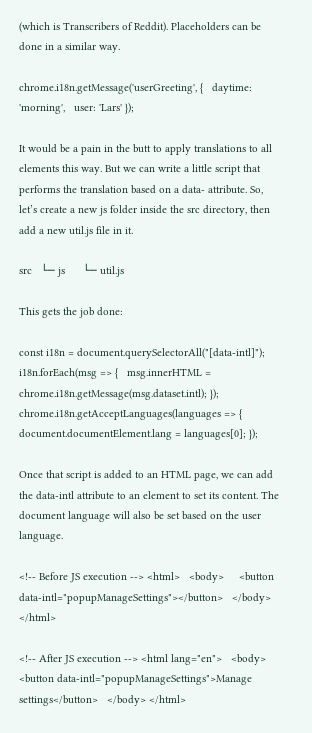(which is Transcribers of Reddit). Placeholders can be done in a similar way.

chrome.i18n.getMessage('userGreeting', {   daytime: 'morning',   user: 'Lars' });

It would be a pain in the butt to apply translations to all elements this way. But we can write a little script that performs the translation based on a data- attribute. So, let’s create a new js folder inside the src directory, then add a new util.js file in it.

src   └─ js      └─ util.js

This gets the job done:

const i18n = document.querySelectorAll("[data-intl]"); i18n.forEach(msg => {   msg.innerHTML = chrome.i18n.getMessage(msg.dataset.intl); });  chrome.i18n.getAcceptLanguages(languages => {   document.documentElement.lang = languages[0]; });

Once that script is added to an HTML page, we can add the data-intl attribute to an element to set its content. The document language will also be set based on the user language.

<!-- Before JS execution --> <html>   <body>     <button data-intl="popupManageSettings"></button>   </body> </html>

<!-- After JS execution --> <html lang="en">   <body>     <button data-intl="popupManageSettings">Manage settings</button>   </body> </html>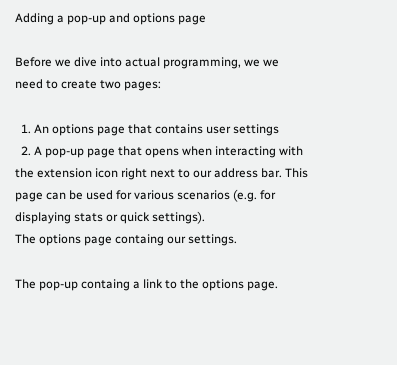Adding a pop-up and options page

Before we dive into actual programming, we we need to create two pages:

  1. An options page that contains user settings
  2. A pop-up page that opens when interacting with the extension icon right next to our address bar. This page can be used for various scenarios (e.g. for displaying stats or quick settings).
The options page containg our settings.

The pop-up containg a link to the options page.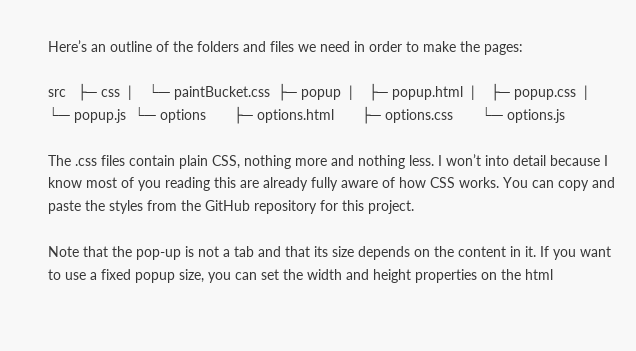Here’s an outline of the folders and files we need in order to make the pages:

src   ├─ css  |    └─ paintBucket.css  ├─ popup  |    ├─ popup.html  |    ├─ popup.css  |    └─ popup.js  └─ options       ├─ options.html       ├─ options.css       └─ options.js

The .css files contain plain CSS, nothing more and nothing less. I won’t into detail because I know most of you reading this are already fully aware of how CSS works. You can copy and paste the styles from the GitHub repository for this project.

Note that the pop-up is not a tab and that its size depends on the content in it. If you want to use a fixed popup size, you can set the width and height properties on the html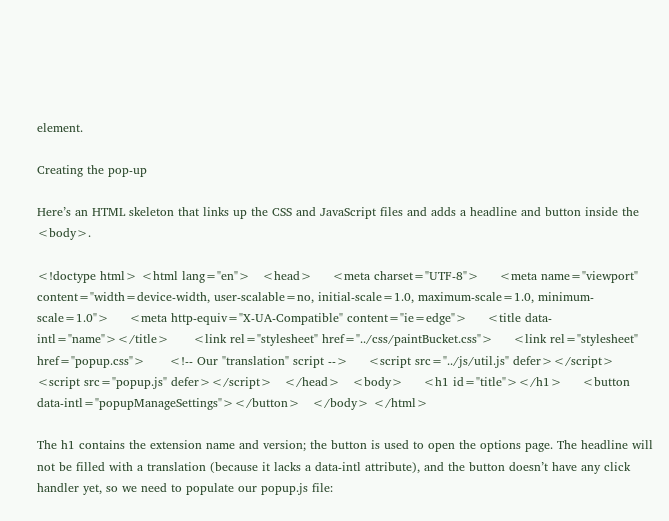element.

Creating the pop-up

Here’s an HTML skeleton that links up the CSS and JavaScript files and adds a headline and button inside the <body>.

<!doctype html> <html lang="en">   <head>     <meta charset="UTF-8">     <meta name="viewport" content="width=device-width, user-scalable=no, initial-scale=1.0, maximum-scale=1.0, minimum-scale=1.0">     <meta http-equiv="X-UA-Compatible" content="ie=edge">     <title data-intl="name"></title>      <link rel="stylesheet" href="../css/paintBucket.css">     <link rel="stylesheet" href="popup.css">      <!-- Our "translation" script -->     <script src="../js/util.js" defer></script>     <script src="popup.js" defer></script>   </head>   <body>     <h1 id="title"></h1>     <button data-intl="popupManageSettings"></button>   </body> </html>

The h1 contains the extension name and version; the button is used to open the options page. The headline will not be filled with a translation (because it lacks a data-intl attribute), and the button doesn’t have any click handler yet, so we need to populate our popup.js file: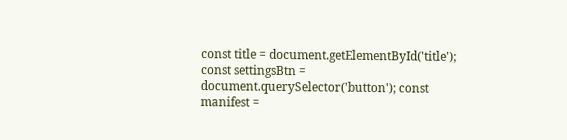const title = document.getElementById('title'); const settingsBtn = document.querySelector('button'); const manifest =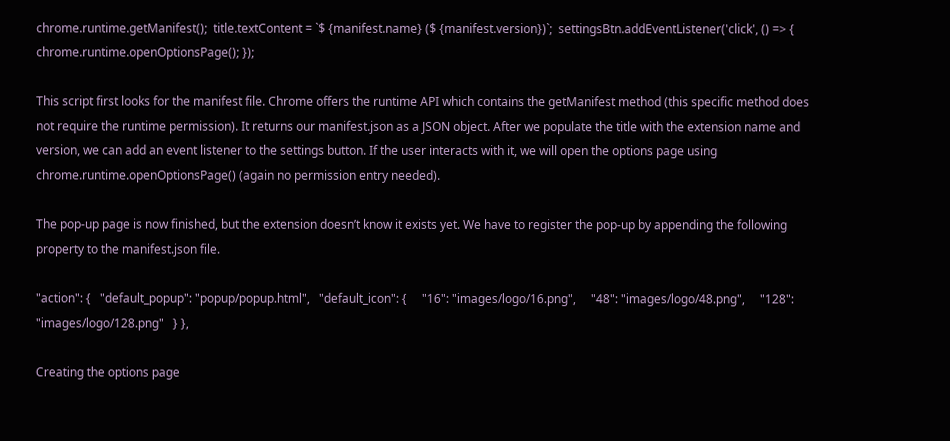chrome.runtime.getManifest();  title.textContent = `$ {manifest.name} ($ {manifest.version})`;  settingsBtn.addEventListener('click', () => {   chrome.runtime.openOptionsPage(); });

This script first looks for the manifest file. Chrome offers the runtime API which contains the getManifest method (this specific method does not require the runtime permission). It returns our manifest.json as a JSON object. After we populate the title with the extension name and version, we can add an event listener to the settings button. If the user interacts with it, we will open the options page using chrome.runtime.openOptionsPage() (again no permission entry needed).

The pop-up page is now finished, but the extension doesn’t know it exists yet. We have to register the pop-up by appending the following property to the manifest.json file.

"action": {   "default_popup": "popup/popup.html",   "default_icon": {     "16": "images/logo/16.png",     "48": "images/logo/48.png",     "128": "images/logo/128.png"   } },

Creating the options page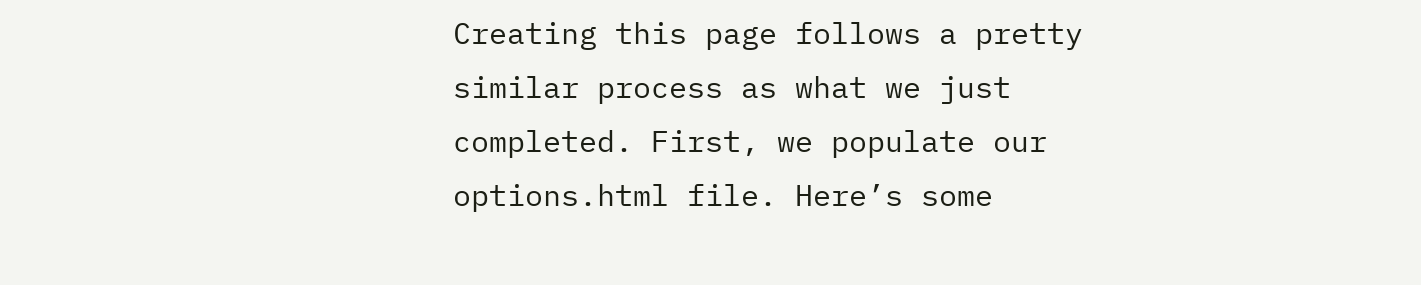Creating this page follows a pretty similar process as what we just completed. First, we populate our options.html file. Here’s some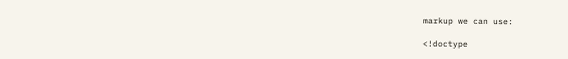markup we can use:

<!doctype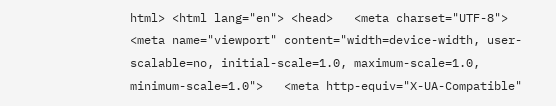html> <html lang="en"> <head>   <meta charset="UTF-8">   <meta name="viewport" content="width=device-width, user-scalable=no, initial-scale=1.0, maximum-scale=1.0, minimum-scale=1.0">   <meta http-equiv="X-UA-Compatible"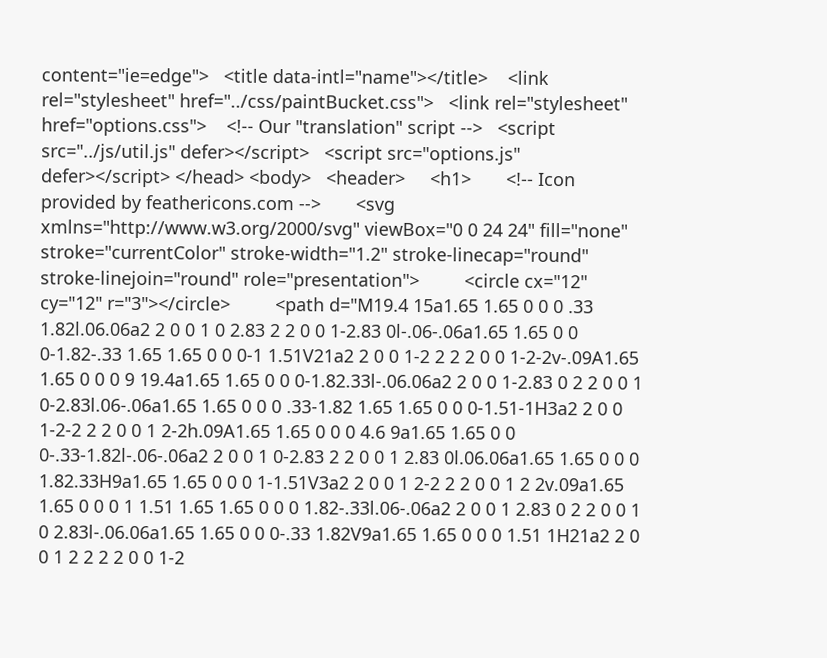content="ie=edge">   <title data-intl="name"></title>    <link rel="stylesheet" href="../css/paintBucket.css">   <link rel="stylesheet" href="options.css">    <!-- Our "translation" script -->   <script src="../js/util.js" defer></script>   <script src="options.js" defer></script> </head> <body>   <header>     <h1>       <!-- Icon provided by feathericons.com -->       <svg xmlns="http://www.w3.org/2000/svg" viewBox="0 0 24 24" fill="none" stroke="currentColor" stroke-width="1.2" stroke-linecap="round" stroke-linejoin="round" role="presentation">         <circle cx="12" cy="12" r="3"></circle>         <path d="M19.4 15a1.65 1.65 0 0 0 .33 1.82l.06.06a2 2 0 0 1 0 2.83 2 2 0 0 1-2.83 0l-.06-.06a1.65 1.65 0 0 0-1.82-.33 1.65 1.65 0 0 0-1 1.51V21a2 2 0 0 1-2 2 2 2 0 0 1-2-2v-.09A1.65 1.65 0 0 0 9 19.4a1.65 1.65 0 0 0-1.82.33l-.06.06a2 2 0 0 1-2.83 0 2 2 0 0 1 0-2.83l.06-.06a1.65 1.65 0 0 0 .33-1.82 1.65 1.65 0 0 0-1.51-1H3a2 2 0 0 1-2-2 2 2 0 0 1 2-2h.09A1.65 1.65 0 0 0 4.6 9a1.65 1.65 0 0 0-.33-1.82l-.06-.06a2 2 0 0 1 0-2.83 2 2 0 0 1 2.83 0l.06.06a1.65 1.65 0 0 0 1.82.33H9a1.65 1.65 0 0 0 1-1.51V3a2 2 0 0 1 2-2 2 2 0 0 1 2 2v.09a1.65 1.65 0 0 0 1 1.51 1.65 1.65 0 0 0 1.82-.33l.06-.06a2 2 0 0 1 2.83 0 2 2 0 0 1 0 2.83l-.06.06a1.65 1.65 0 0 0-.33 1.82V9a1.65 1.65 0 0 0 1.51 1H21a2 2 0 0 1 2 2 2 2 0 0 1-2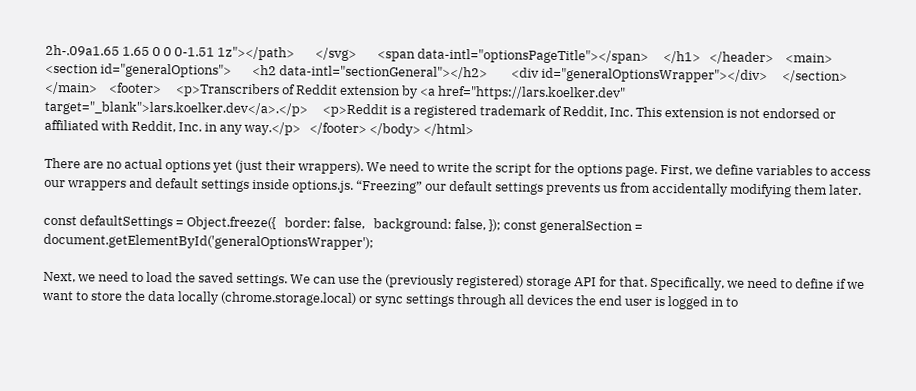2h-.09a1.65 1.65 0 0 0-1.51 1z"></path>       </svg>       <span data-intl="optionsPageTitle"></span>     </h1>   </header>    <main>     <section id="generalOptions">       <h2 data-intl="sectionGeneral"></h2>        <div id="generalOptionsWrapper"></div>     </section>   </main>    <footer>     <p>Transcribers of Reddit extension by <a href="https://lars.koelker.dev" target="_blank">lars.koelker.dev</a>.</p>     <p>Reddit is a registered trademark of Reddit, Inc. This extension is not endorsed or affiliated with Reddit, Inc. in any way.</p>   </footer> </body> </html>

There are no actual options yet (just their wrappers). We need to write the script for the options page. First, we define variables to access our wrappers and default settings inside options.js. “Freezing” our default settings prevents us from accidentally modifying them later.

const defaultSettings = Object.freeze({   border: false,   background: false, }); const generalSection = document.getElementById('generalOptionsWrapper');

Next, we need to load the saved settings. We can use the (previously registered) storage API for that. Specifically, we need to define if we want to store the data locally (chrome.storage.local) or sync settings through all devices the end user is logged in to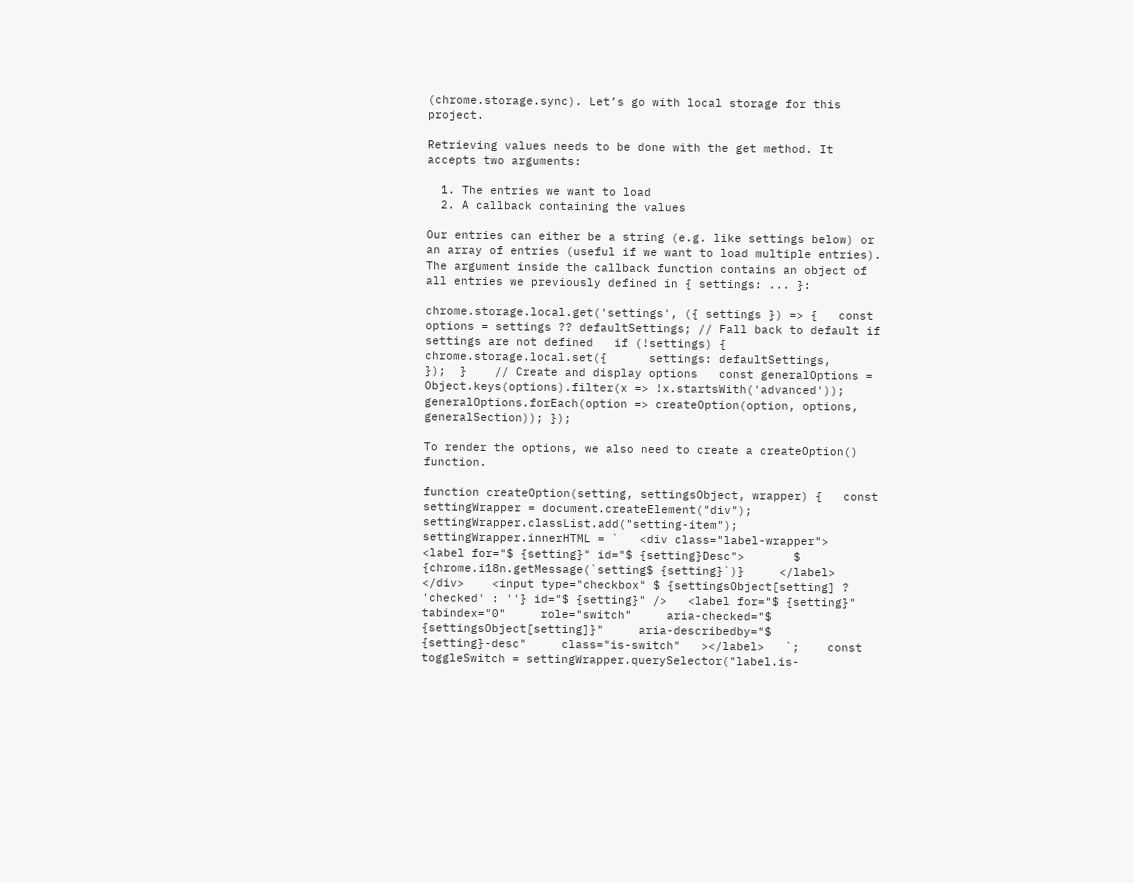(chrome.storage.sync). Let’s go with local storage for this project.

Retrieving values needs to be done with the get method. It accepts two arguments:

  1. The entries we want to load
  2. A callback containing the values

Our entries can either be a string (e.g. like settings below) or an array of entries (useful if we want to load multiple entries). The argument inside the callback function contains an object of all entries we previously defined in { settings: ... }:

chrome.storage.local.get('settings', ({ settings }) => {   const options = settings ?? defaultSettings; // Fall back to default if settings are not defined   if (!settings) {     chrome.storage.local.set({      settings: defaultSettings,     });  }    // Create and display options   const generalOptions = Object.keys(options).filter(x => !x.startsWith('advanced'));      generalOptions.forEach(option => createOption(option, options, generalSection)); });

To render the options, we also need to create a createOption() function.

function createOption(setting, settingsObject, wrapper) {   const settingWrapper = document.createElement("div");   settingWrapper.classList.add("setting-item");   settingWrapper.innerHTML = `   <div class="label-wrapper">     <label for="$ {setting}" id="$ {setting}Desc">       $ {chrome.i18n.getMessage(`setting$ {setting}`)}     </label>   </div>    <input type="checkbox" $ {settingsObject[setting] ? 'checked' : ''} id="$ {setting}" />   <label for="$ {setting}"     tabindex="0"     role="switch"     aria-checked="$ {settingsObject[setting]}"     aria-describedby="$ {setting}-desc"     class="is-switch"   ></label>   `;    const toggleSwitch = settingWrapper.querySelector("label.is-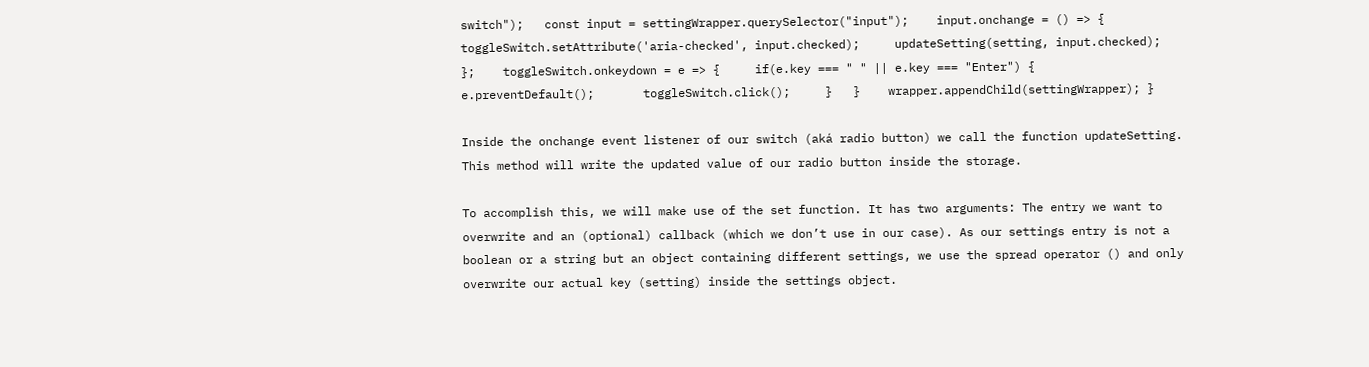switch");   const input = settingWrapper.querySelector("input");    input.onchange = () => {     toggleSwitch.setAttribute('aria-checked', input.checked);     updateSetting(setting, input.checked);   };    toggleSwitch.onkeydown = e => {     if(e.key === " " || e.key === "Enter") {       e.preventDefault();       toggleSwitch.click();     }   }    wrapper.appendChild(settingWrapper); }

Inside the onchange event listener of our switch (aká radio button) we call the function updateSetting. This method will write the updated value of our radio button inside the storage.

To accomplish this, we will make use of the set function. It has two arguments: The entry we want to overwrite and an (optional) callback (which we don’t use in our case). As our settings entry is not a boolean or a string but an object containing different settings, we use the spread operator () and only overwrite our actual key (setting) inside the settings object.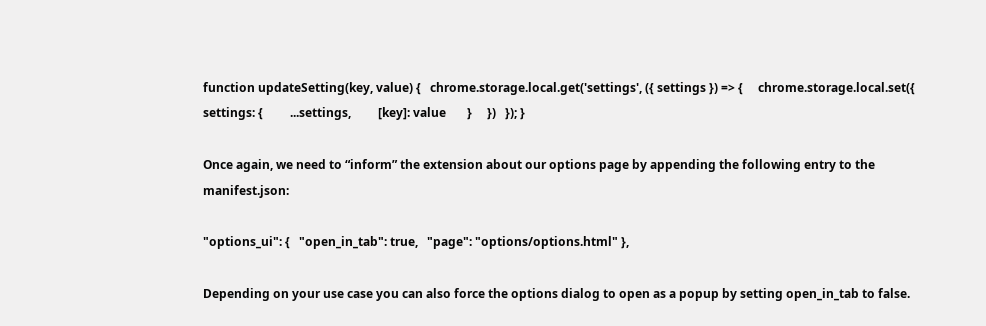function updateSetting(key, value) {   chrome.storage.local.get('settings', ({ settings }) => {     chrome.storage.local.set({       settings: {         ...settings,         [key]: value       }     })   }); }

Once again, we need to “inform” the extension about our options page by appending the following entry to the manifest.json:

"options_ui": {   "open_in_tab": true,   "page": "options/options.html" },

Depending on your use case you can also force the options dialog to open as a popup by setting open_in_tab to false.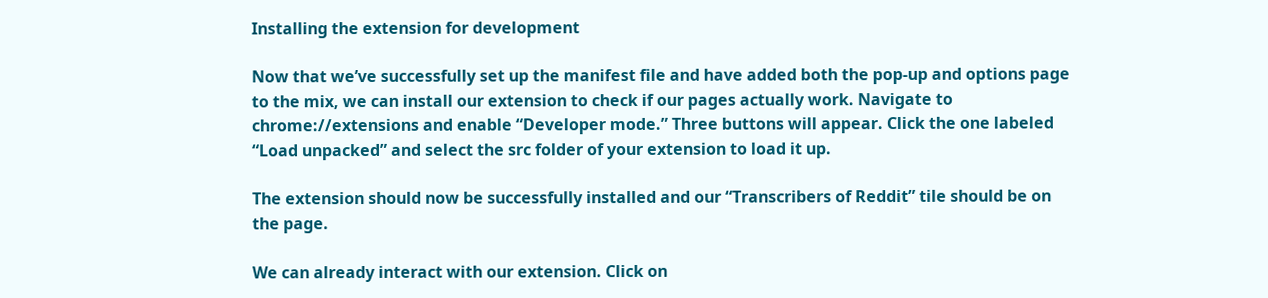Installing the extension for development

Now that we’ve successfully set up the manifest file and have added both the pop-up and options page to the mix, we can install our extension to check if our pages actually work. Navigate to chrome://extensions and enable “Developer mode.” Three buttons will appear. Click the one labeled “Load unpacked” and select the src folder of your extension to load it up.

The extension should now be successfully installed and our “Transcribers of Reddit” tile should be on the page.

We can already interact with our extension. Click on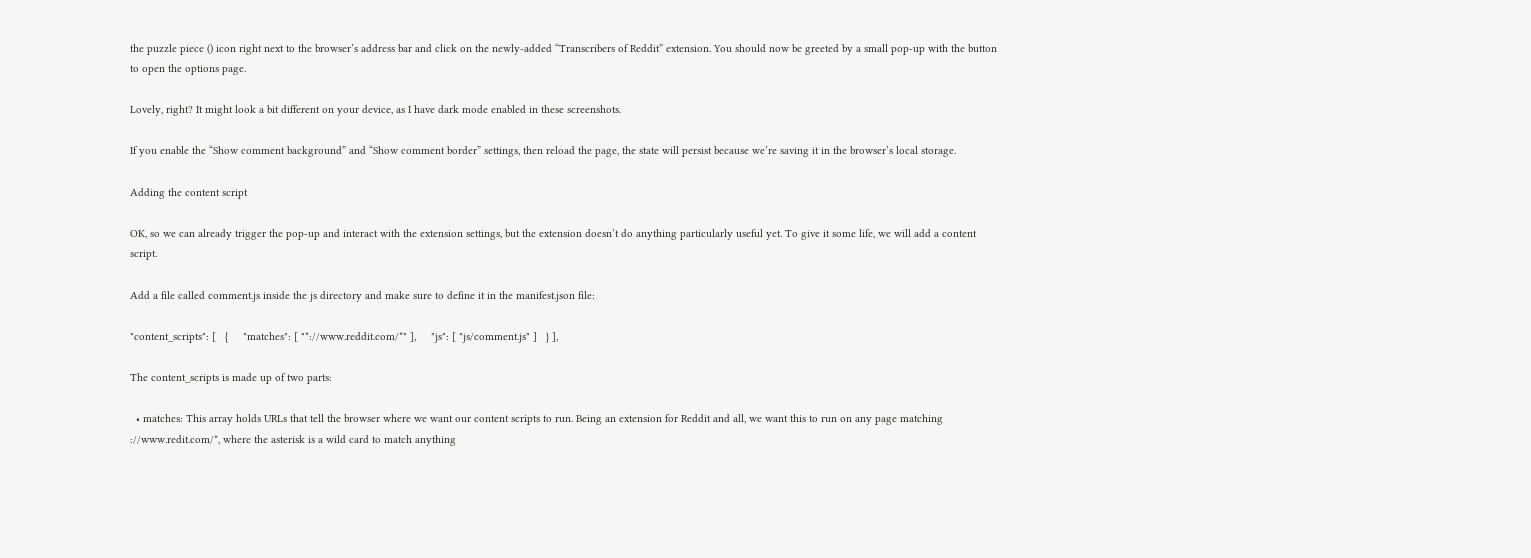the puzzle piece () icon right next to the browser’s address bar and click on the newly-added “Transcribers of Reddit” extension. You should now be greeted by a small pop-up with the button to open the options page.

Lovely, right? It might look a bit different on your device, as I have dark mode enabled in these screenshots.

If you enable the “Show comment background” and “Show comment border” settings, then reload the page, the state will persist because we’re saving it in the browser’s local storage.

Adding the content script

OK, so we can already trigger the pop-up and interact with the extension settings, but the extension doesn’t do anything particularly useful yet. To give it some life, we will add a content script.

Add a file called comment.js inside the js directory and make sure to define it in the manifest.json file:

"content_scripts": [   {     "matches": [ "*://www.reddit.com/*" ],     "js": [ "js/comment.js" ]   } ],

The content_scripts is made up of two parts:

  • matches: This array holds URLs that tell the browser where we want our content scripts to run. Being an extension for Reddit and all, we want this to run on any page matching ://www.redit.com/*, where the asterisk is a wild card to match anything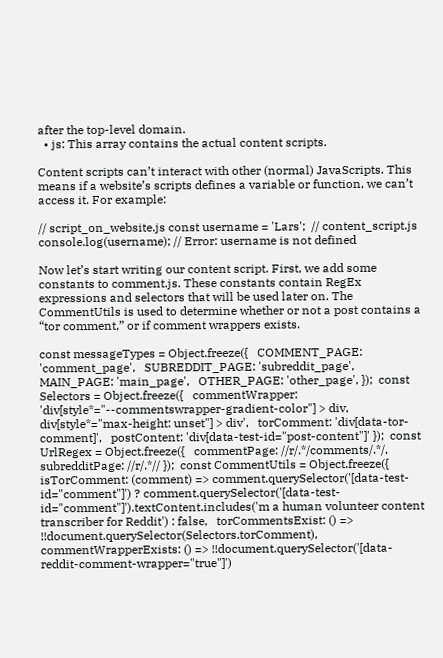after the top-level domain.
  • js: This array contains the actual content scripts.

Content scripts can’t interact with other (normal) JavaScripts. This means if a website’s scripts defines a variable or function, we can’t access it. For example:

// script_on_website.js const username = 'Lars';  // content_script.js console.log(username); // Error: username is not defined

Now let’s start writing our content script. First, we add some constants to comment.js. These constants contain RegEx expressions and selectors that will be used later on. The CommentUtils is used to determine whether or not a post contains a “tor comment,” or if comment wrappers exists.

const messageTypes = Object.freeze({   COMMENT_PAGE: 'comment_page',   SUBREDDIT_PAGE: 'subreddit_page',   MAIN_PAGE: 'main_page',   OTHER_PAGE: 'other_page', });  const Selectors = Object.freeze({   commentWrapper: 'div[style*="--commentswrapper-gradient-color"] > div, div[style*="max-height: unset"] > div',   torComment: 'div[data-tor-comment]',   postContent: 'div[data-test-id="post-content"]' });  const UrlRegex = Object.freeze({   commentPage: //r/.*/comments/.*/,   subredditPage: //r/.*// });  const CommentUtils = Object.freeze({   isTorComment: (comment) => comment.querySelector('[data-test-id="comment"]') ? comment.querySelector('[data-test-id="comment"]').textContent.includes('m a human volunteer content transcriber for Reddit') : false,   torCommentsExist: () => !!document.querySelector(Selectors.torComment),   commentWrapperExists: () => !!document.querySelector('[data-reddit-comment-wrapper="true"]')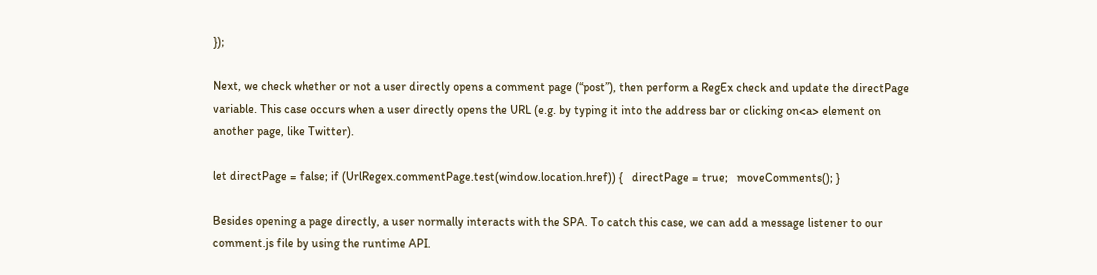});

Next, we check whether or not a user directly opens a comment page (“post”), then perform a RegEx check and update the directPage variable. This case occurs when a user directly opens the URL (e.g. by typing it into the address bar or clicking on<a> element on another page, like Twitter).

let directPage = false; if (UrlRegex.commentPage.test(window.location.href)) {   directPage = true;   moveComments(); }

Besides opening a page directly, a user normally interacts with the SPA. To catch this case, we can add a message listener to our comment.js file by using the runtime API.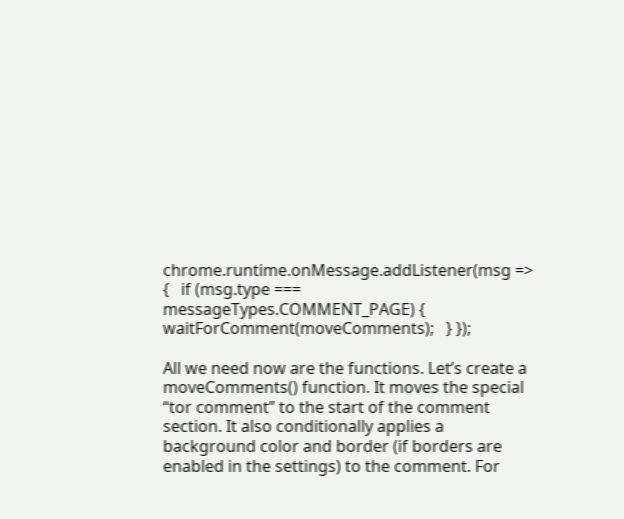chrome.runtime.onMessage.addListener(msg => {   if (msg.type === messageTypes.COMMENT_PAGE) {     waitForComment(moveComments);   } });

All we need now are the functions. Let’s create a moveComments() function. It moves the special “tor comment” to the start of the comment section. It also conditionally applies a background color and border (if borders are enabled in the settings) to the comment. For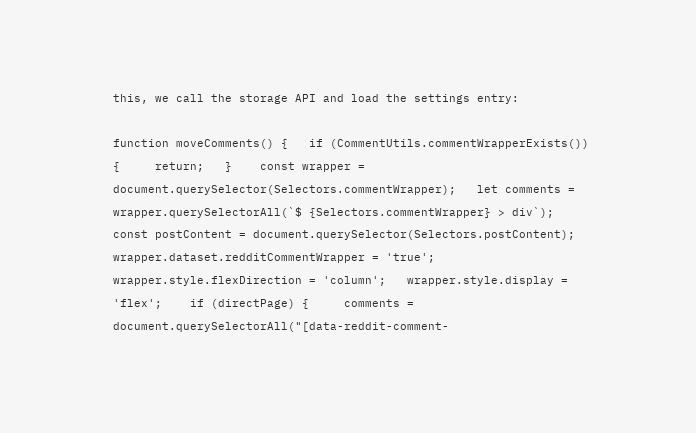this, we call the storage API and load the settings entry:

function moveComments() {   if (CommentUtils.commentWrapperExists()) {     return;   }    const wrapper = document.querySelector(Selectors.commentWrapper);   let comments = wrapper.querySelectorAll(`$ {Selectors.commentWrapper} > div`);   const postContent = document.querySelector(Selectors.postContent);    wrapper.dataset.redditCommentWrapper = 'true';   wrapper.style.flexDirection = 'column';   wrapper.style.display = 'flex';    if (directPage) {     comments = document.querySelectorAll("[data-reddit-comment-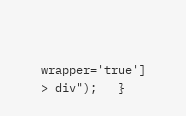wrapper='true'] > div");   }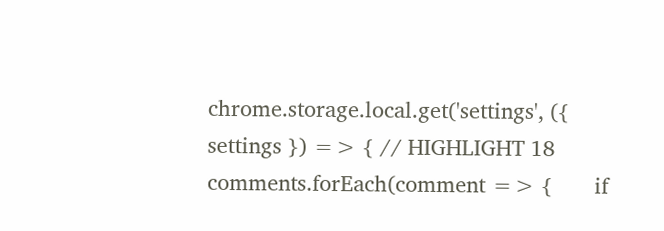chrome.storage.local.get('settings', ({ settings }) => { // HIGHLIGHT 18     comments.forEach(comment => {       if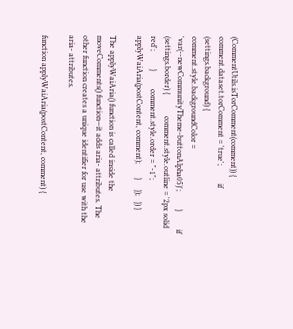(CommentUtils.isTorComment(comment)) {         comment.dataset.torComment = 'true';         if (settings.background) {           comment.style.backgroundColor = 'var(--newCommunityTheme-buttonAlpha05)';         }         if (settings.border) {           comment.style.outline = '2px solid red';         }         comment.style.order = "-1";         applyWaiAria(postContent, comment);       }     });   }) }

The applyWaiAria() function is called inside the moveComments() function—it adds aria- attributes. The other function creates a unique identifier for use with the aria- attributes.

function applyWaiAria(postContent, comment) {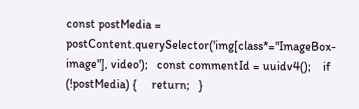const postMedia = postContent.querySelector('img[class*="ImageBox-image"], video');   const commentId = uuidv4();    if (!postMedia) {     return;   }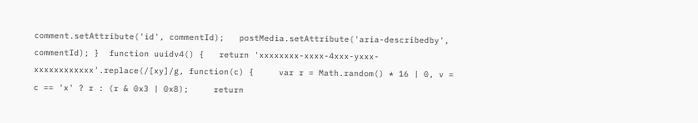comment.setAttribute('id', commentId);   postMedia.setAttribute('aria-describedby', commentId); }  function uuidv4() {   return 'xxxxxxxx-xxxx-4xxx-yxxx-xxxxxxxxxxxx'.replace(/[xy]/g, function(c) {     var r = Math.random() * 16 | 0, v = c == 'x' ? r : (r & 0x3 | 0x8);     return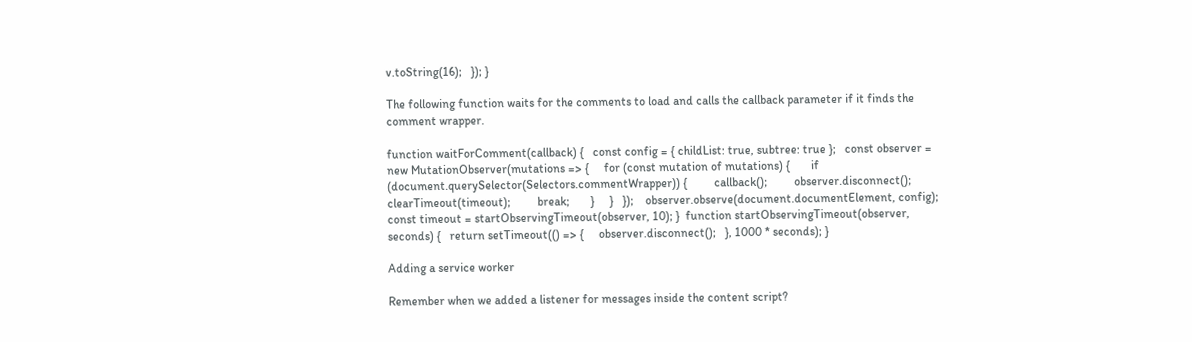v.toString(16);   }); }

The following function waits for the comments to load and calls the callback parameter if it finds the comment wrapper.

function waitForComment(callback) {   const config = { childList: true, subtree: true };   const observer = new MutationObserver(mutations => {     for (const mutation of mutations) {       if (document.querySelector(Selectors.commentWrapper)) {         callback();         observer.disconnect();         clearTimeout(timeout);         break;       }     }   });    observer.observe(document.documentElement, config);   const timeout = startObservingTimeout(observer, 10); }  function startObservingTimeout(observer, seconds) {   return setTimeout(() => {     observer.disconnect();   }, 1000 * seconds); }

Adding a service worker

Remember when we added a listener for messages inside the content script?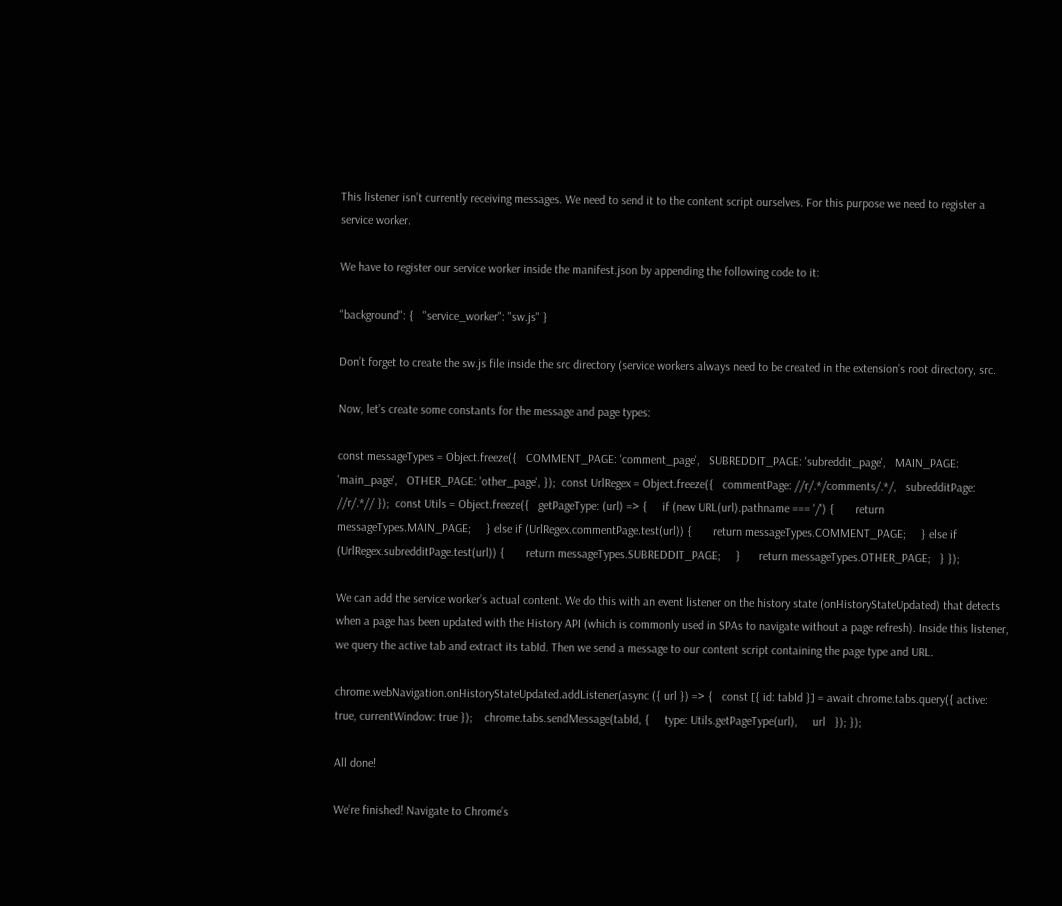This listener isn’t currently receiving messages. We need to send it to the content script ourselves. For this purpose we need to register a service worker.

We have to register our service worker inside the manifest.json by appending the following code to it:

"background": {   "service_worker": "sw.js" }

Don’t forget to create the sw.js file inside the src directory (service workers always need to be created in the extension’s root directory, src.

Now, let’s create some constants for the message and page types:

const messageTypes = Object.freeze({   COMMENT_PAGE: 'comment_page',   SUBREDDIT_PAGE: 'subreddit_page',   MAIN_PAGE: 'main_page',   OTHER_PAGE: 'other_page', });  const UrlRegex = Object.freeze({   commentPage: //r/.*/comments/.*/,   subredditPage: //r/.*// });  const Utils = Object.freeze({   getPageType: (url) => {     if (new URL(url).pathname === '/') {       return messageTypes.MAIN_PAGE;     } else if (UrlRegex.commentPage.test(url)) {       return messageTypes.COMMENT_PAGE;     } else if (UrlRegex.subredditPage.test(url)) {       return messageTypes.SUBREDDIT_PAGE;     }      return messageTypes.OTHER_PAGE;   } });

We can add the service worker’s actual content. We do this with an event listener on the history state (onHistoryStateUpdated) that detects when a page has been updated with the History API (which is commonly used in SPAs to navigate without a page refresh). Inside this listener, we query the active tab and extract its tabId. Then we send a message to our content script containing the page type and URL.

chrome.webNavigation.onHistoryStateUpdated.addListener(async ({ url }) => {   const [{ id: tabId }] = await chrome.tabs.query({ active: true, currentWindow: true });    chrome.tabs.sendMessage(tabId, {     type: Utils.getPageType(url),     url   }); });

All done!

We’re finished! Navigate to Chrome’s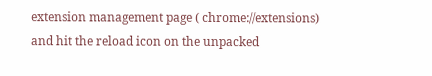extension management page ( chrome://extensions) and hit the reload icon on the unpacked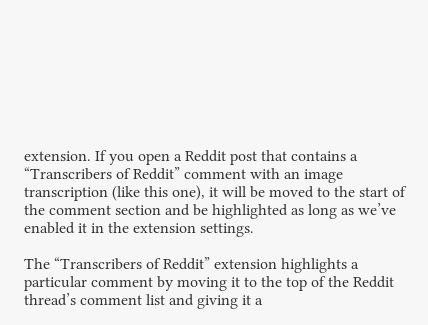extension. If you open a Reddit post that contains a “Transcribers of Reddit” comment with an image transcription (like this one), it will be moved to the start of the comment section and be highlighted as long as we’ve enabled it in the extension settings.

The “Transcribers of Reddit” extension highlights a particular comment by moving it to the top of the Reddit thread’s comment list and giving it a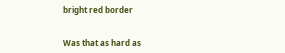bright red border


Was that as hard as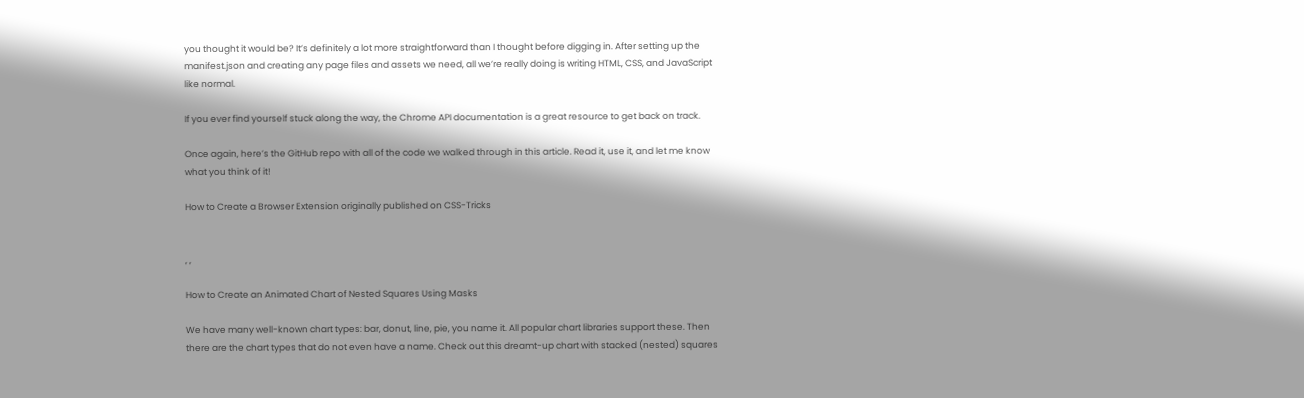you thought it would be? It’s definitely a lot more straightforward than I thought before digging in. After setting up the manifest.json and creating any page files and assets we need, all we’re really doing is writing HTML, CSS, and JavaScript like normal.

If you ever find yourself stuck along the way, the Chrome API documentation is a great resource to get back on track.

Once again, here’s the GitHub repo with all of the code we walked through in this article. Read it, use it, and let me know what you think of it!

How to Create a Browser Extension originally published on CSS-Tricks


, ,

How to Create an Animated Chart of Nested Squares Using Masks

We have many well-known chart types: bar, donut, line, pie, you name it. All popular chart libraries support these. Then there are the chart types that do not even have a name. Check out this dreamt-up chart with stacked (nested) squares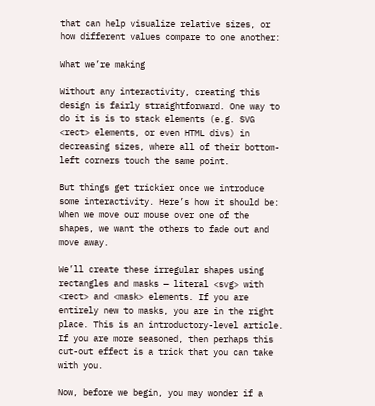that can help visualize relative sizes, or how different values compare to one another:

What we’re making

Without any interactivity, creating this design is fairly straightforward. One way to do it is is to stack elements (e.g. SVG <rect> elements, or even HTML divs) in decreasing sizes, where all of their bottom-left corners touch the same point.

But things get trickier once we introduce some interactivity. Here’s how it should be: When we move our mouse over one of the shapes, we want the others to fade out and move away.

We’ll create these irregular shapes using rectangles and masks — literal <svg> with <rect> and <mask> elements. If you are entirely new to masks, you are in the right place. This is an introductory-level article. If you are more seasoned, then perhaps this cut-out effect is a trick that you can take with you.

Now, before we begin, you may wonder if a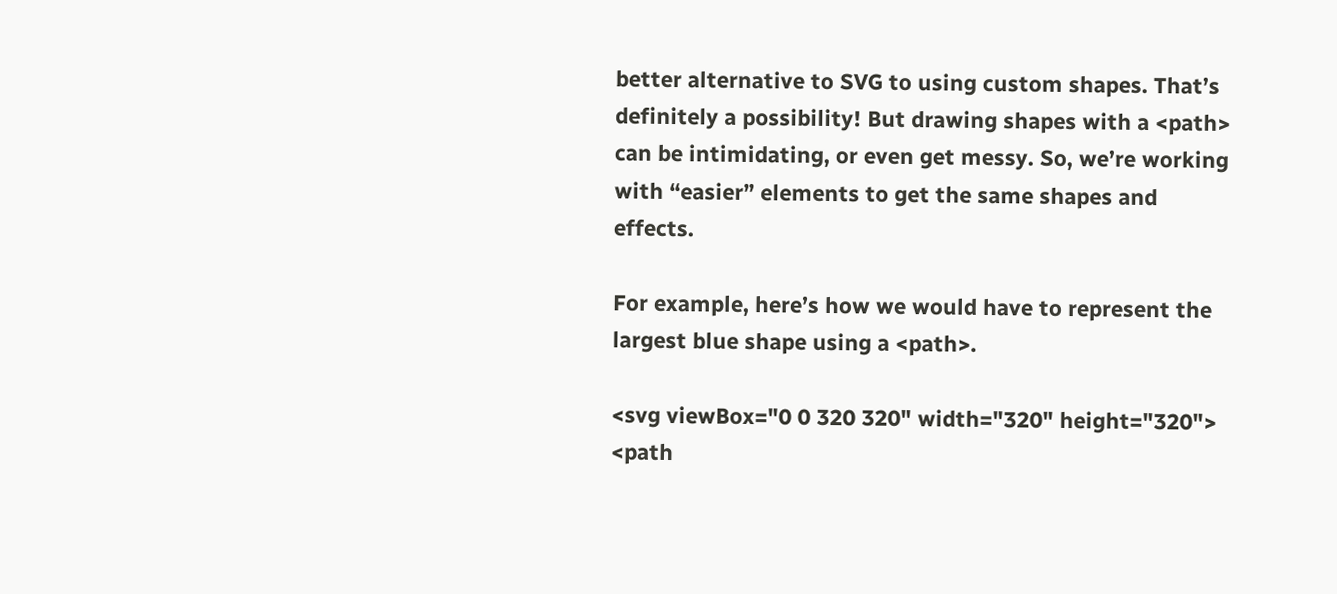better alternative to SVG to using custom shapes. That’s definitely a possibility! But drawing shapes with a <path> can be intimidating, or even get messy. So, we’re working with “easier” elements to get the same shapes and effects.

For example, here’s how we would have to represent the largest blue shape using a <path>.

<svg viewBox="0 0 320 320" width="320" height="320">   <path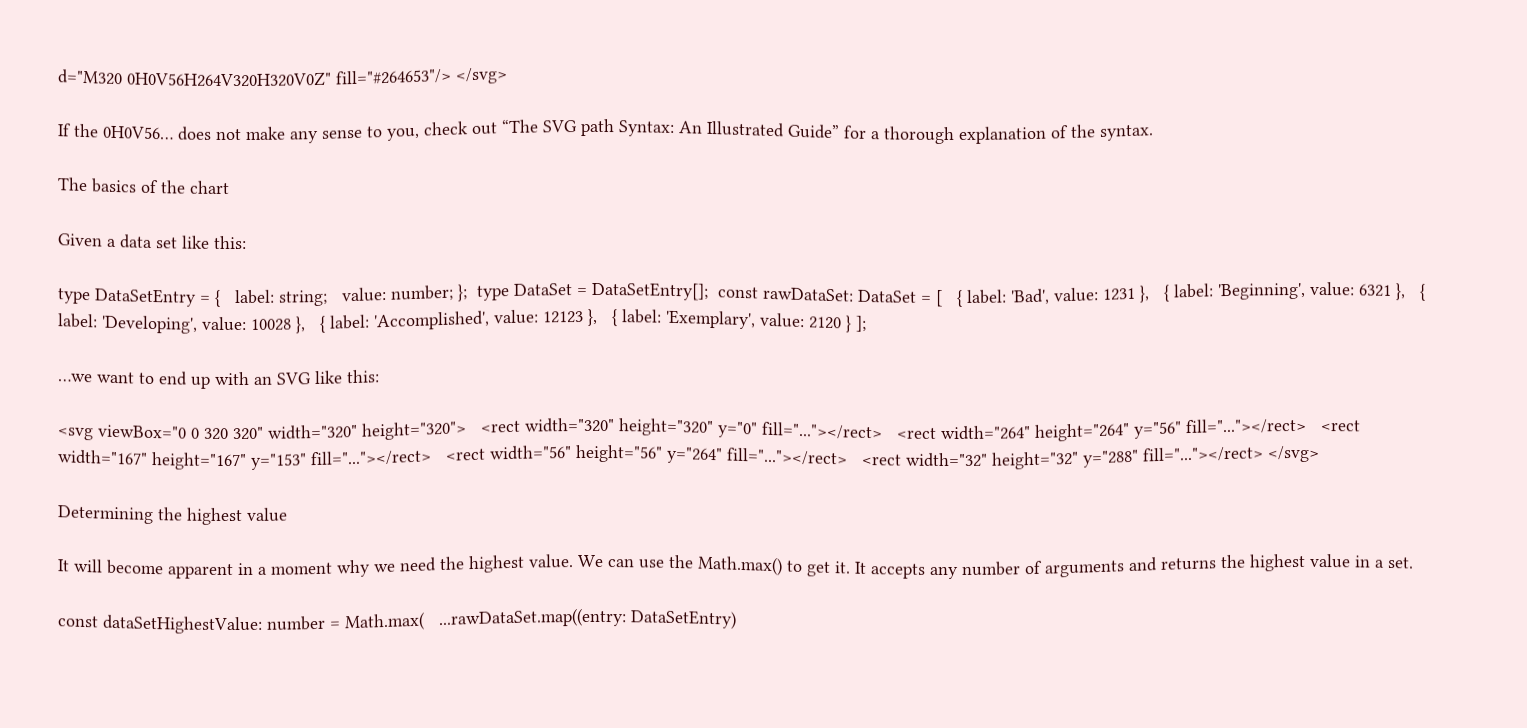d="M320 0H0V56H264V320H320V0Z" fill="#264653"/> </svg>

If the 0H0V56… does not make any sense to you, check out “The SVG path Syntax: An Illustrated Guide” for a thorough explanation of the syntax.

The basics of the chart

Given a data set like this:

type DataSetEntry = {   label: string;   value: number; };  type DataSet = DataSetEntry[];  const rawDataSet: DataSet = [   { label: 'Bad', value: 1231 },   { label: 'Beginning', value: 6321 },   { label: 'Developing', value: 10028 },   { label: 'Accomplished', value: 12123 },   { label: 'Exemplary', value: 2120 } ];

…we want to end up with an SVG like this:

<svg viewBox="0 0 320 320" width="320" height="320">   <rect width="320" height="320" y="0" fill="..."></rect>   <rect width="264" height="264" y="56" fill="..."></rect>   <rect width="167" height="167" y="153" fill="..."></rect>   <rect width="56" height="56" y="264" fill="..."></rect>   <rect width="32" height="32" y="288" fill="..."></rect> </svg>

Determining the highest value

It will become apparent in a moment why we need the highest value. We can use the Math.max() to get it. It accepts any number of arguments and returns the highest value in a set.

const dataSetHighestValue: number = Math.max(   ...rawDataSet.map((entry: DataSetEntry)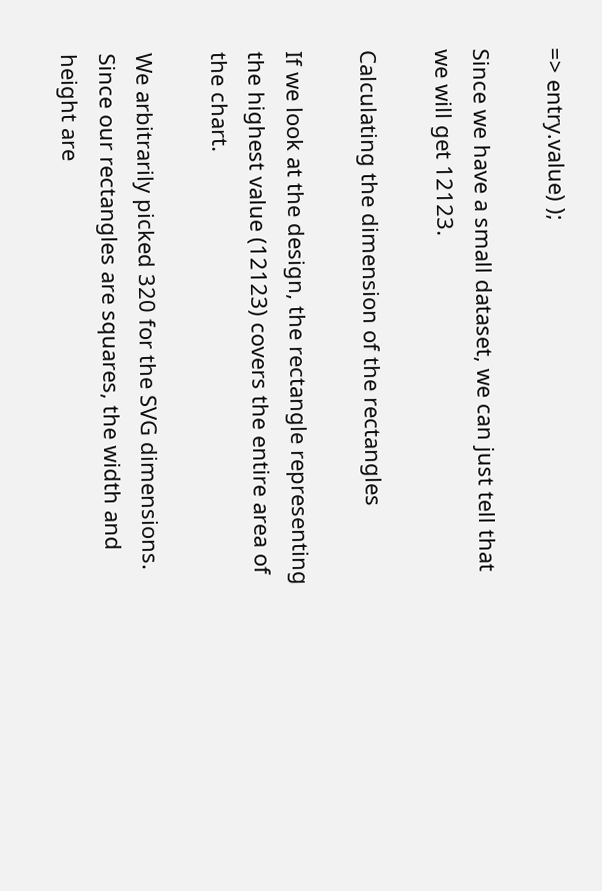=> entry.value) );

Since we have a small dataset, we can just tell that we will get 12123.

Calculating the dimension of the rectangles

If we look at the design, the rectangle representing the highest value (12123) covers the entire area of the chart.

We arbitrarily picked 320 for the SVG dimensions. Since our rectangles are squares, the width and height are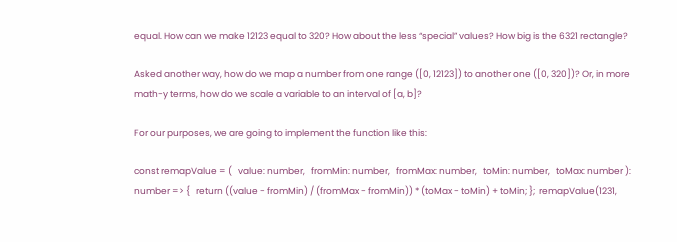equal. How can we make 12123 equal to 320? How about the less “special” values? How big is the 6321 rectangle?

Asked another way, how do we map a number from one range ([0, 12123]) to another one ([0, 320])? Or, in more math-y terms, how do we scale a variable to an interval of [a, b]?

For our purposes, we are going to implement the function like this:

const remapValue = (   value: number,   fromMin: number,   fromMax: number,   toMin: number,   toMax: number ): number => {   return ((value - fromMin) / (fromMax - fromMin)) * (toMax - toMin) + toMin; };  remapValue(1231,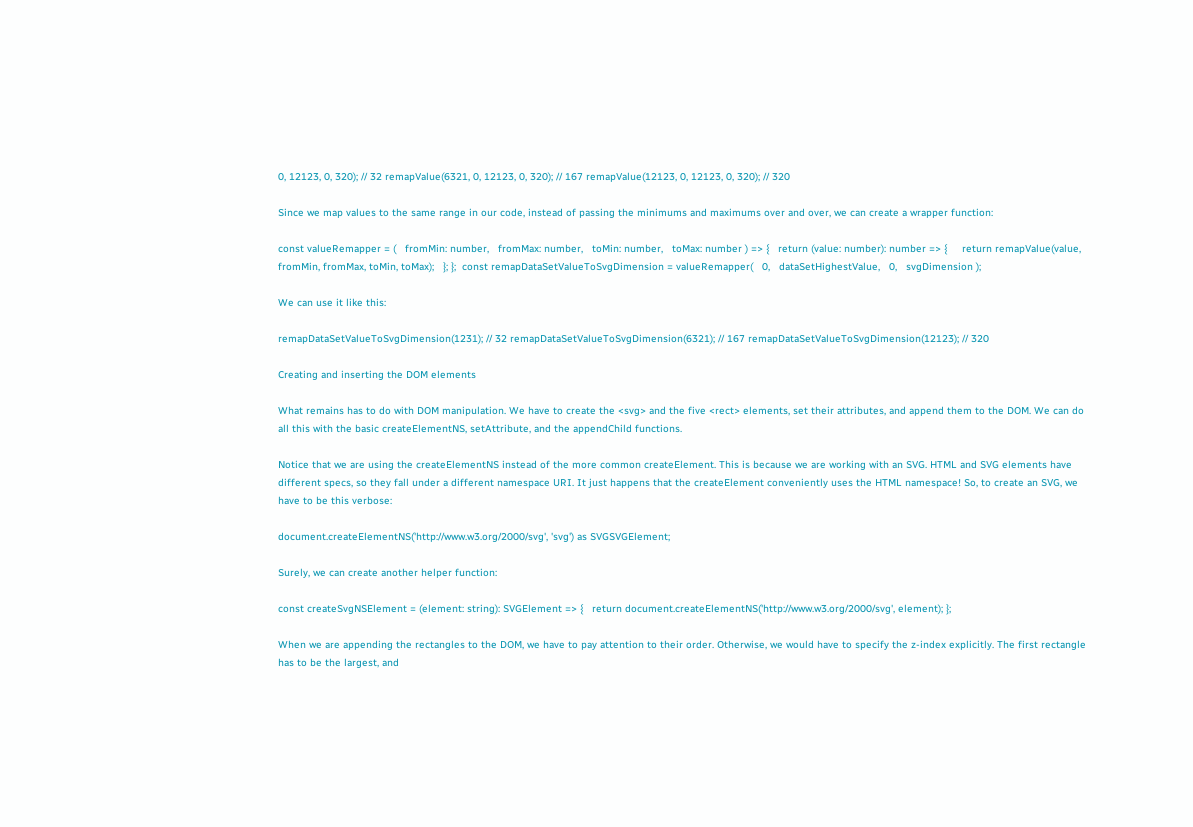0, 12123, 0, 320); // 32 remapValue(6321, 0, 12123, 0, 320); // 167 remapValue(12123, 0, 12123, 0, 320); // 320

Since we map values to the same range in our code, instead of passing the minimums and maximums over and over, we can create a wrapper function:

const valueRemapper = (   fromMin: number,   fromMax: number,   toMin: number,   toMax: number ) => {   return (value: number): number => {     return remapValue(value, fromMin, fromMax, toMin, toMax);   }; };  const remapDataSetValueToSvgDimension = valueRemapper(   0,   dataSetHighestValue,   0,   svgDimension );

We can use it like this:

remapDataSetValueToSvgDimension(1231); // 32 remapDataSetValueToSvgDimension(6321); // 167 remapDataSetValueToSvgDimension(12123); // 320

Creating and inserting the DOM elements

What remains has to do with DOM manipulation. We have to create the <svg> and the five <rect> elements, set their attributes, and append them to the DOM. We can do all this with the basic createElementNS, setAttribute, and the appendChild functions.

Notice that we are using the createElementNS instead of the more common createElement. This is because we are working with an SVG. HTML and SVG elements have different specs, so they fall under a different namespace URI. It just happens that the createElement conveniently uses the HTML namespace! So, to create an SVG, we have to be this verbose:

document.createElementNS('http://www.w3.org/2000/svg', 'svg') as SVGSVGElement;

Surely, we can create another helper function:

const createSvgNSElement = (element: string): SVGElement => {   return document.createElementNS('http://www.w3.org/2000/svg', element); };

When we are appending the rectangles to the DOM, we have to pay attention to their order. Otherwise, we would have to specify the z-index explicitly. The first rectangle has to be the largest, and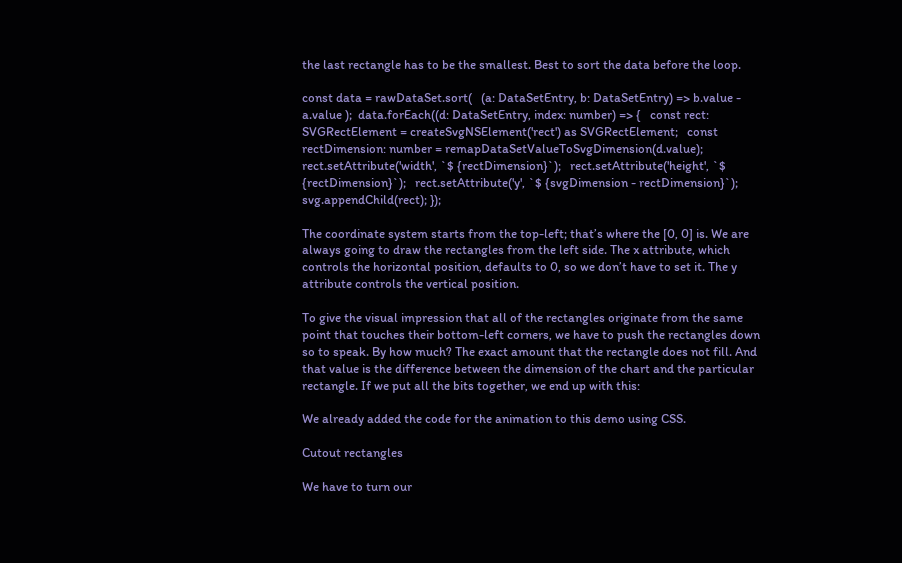the last rectangle has to be the smallest. Best to sort the data before the loop.

const data = rawDataSet.sort(   (a: DataSetEntry, b: DataSetEntry) => b.value - a.value );  data.forEach((d: DataSetEntry, index: number) => {   const rect: SVGRectElement = createSvgNSElement('rect') as SVGRectElement;   const rectDimension: number = remapDataSetValueToSvgDimension(d.value);    rect.setAttribute('width', `$ {rectDimension}`);   rect.setAttribute('height', `$ {rectDimension}`);   rect.setAttribute('y', `$ {svgDimension - rectDimension}`);    svg.appendChild(rect); });

The coordinate system starts from the top-left; that’s where the [0, 0] is. We are always going to draw the rectangles from the left side. The x attribute, which controls the horizontal position, defaults to 0, so we don’t have to set it. The y attribute controls the vertical position.

To give the visual impression that all of the rectangles originate from the same point that touches their bottom-left corners, we have to push the rectangles down so to speak. By how much? The exact amount that the rectangle does not fill. And that value is the difference between the dimension of the chart and the particular rectangle. If we put all the bits together, we end up with this:

We already added the code for the animation to this demo using CSS.

Cutout rectangles

We have to turn our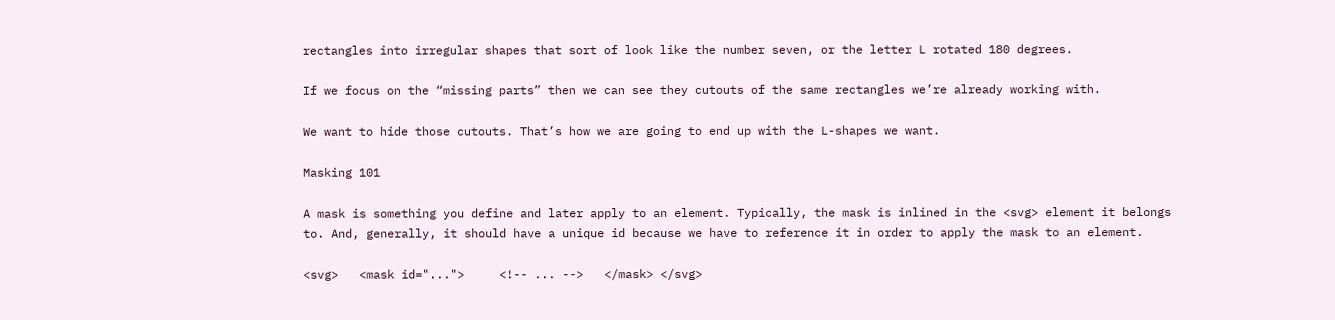rectangles into irregular shapes that sort of look like the number seven, or the letter L rotated 180 degrees.

If we focus on the “missing parts” then we can see they cutouts of the same rectangles we’re already working with.

We want to hide those cutouts. That’s how we are going to end up with the L-shapes we want.

Masking 101

A mask is something you define and later apply to an element. Typically, the mask is inlined in the <svg> element it belongs to. And, generally, it should have a unique id because we have to reference it in order to apply the mask to an element.

<svg>   <mask id="...">     <!-- ... -->   </mask> </svg>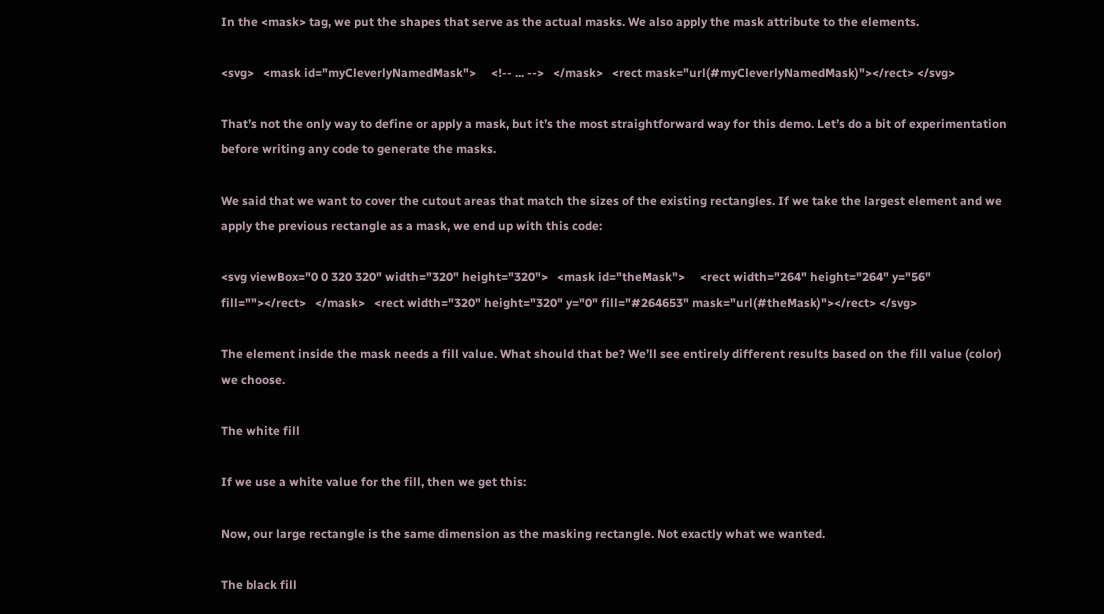In the <mask> tag, we put the shapes that serve as the actual masks. We also apply the mask attribute to the elements.

<svg>   <mask id="myCleverlyNamedMask">     <!-- ... -->   </mask>   <rect mask="url(#myCleverlyNamedMask)"></rect> </svg>

That’s not the only way to define or apply a mask, but it’s the most straightforward way for this demo. Let’s do a bit of experimentation before writing any code to generate the masks.

We said that we want to cover the cutout areas that match the sizes of the existing rectangles. If we take the largest element and we apply the previous rectangle as a mask, we end up with this code:

<svg viewBox="0 0 320 320" width="320" height="320">   <mask id="theMask">     <rect width="264" height="264" y="56" fill=""></rect>   </mask>   <rect width="320" height="320" y="0" fill="#264653" mask="url(#theMask)"></rect> </svg>

The element inside the mask needs a fill value. What should that be? We’ll see entirely different results based on the fill value (color) we choose.

The white fill

If we use a white value for the fill, then we get this:

Now, our large rectangle is the same dimension as the masking rectangle. Not exactly what we wanted.

The black fill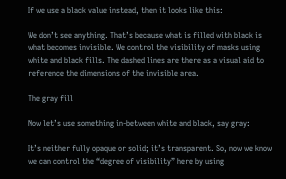If we use a black value instead, then it looks like this:

We don’t see anything. That’s because what is filled with black is what becomes invisible. We control the visibility of masks using white and black fills. The dashed lines are there as a visual aid to reference the dimensions of the invisible area.

The gray fill

Now let’s use something in-between white and black, say gray:

It’s neither fully opaque or solid; it’s transparent. So, now we know we can control the “degree of visibility” here by using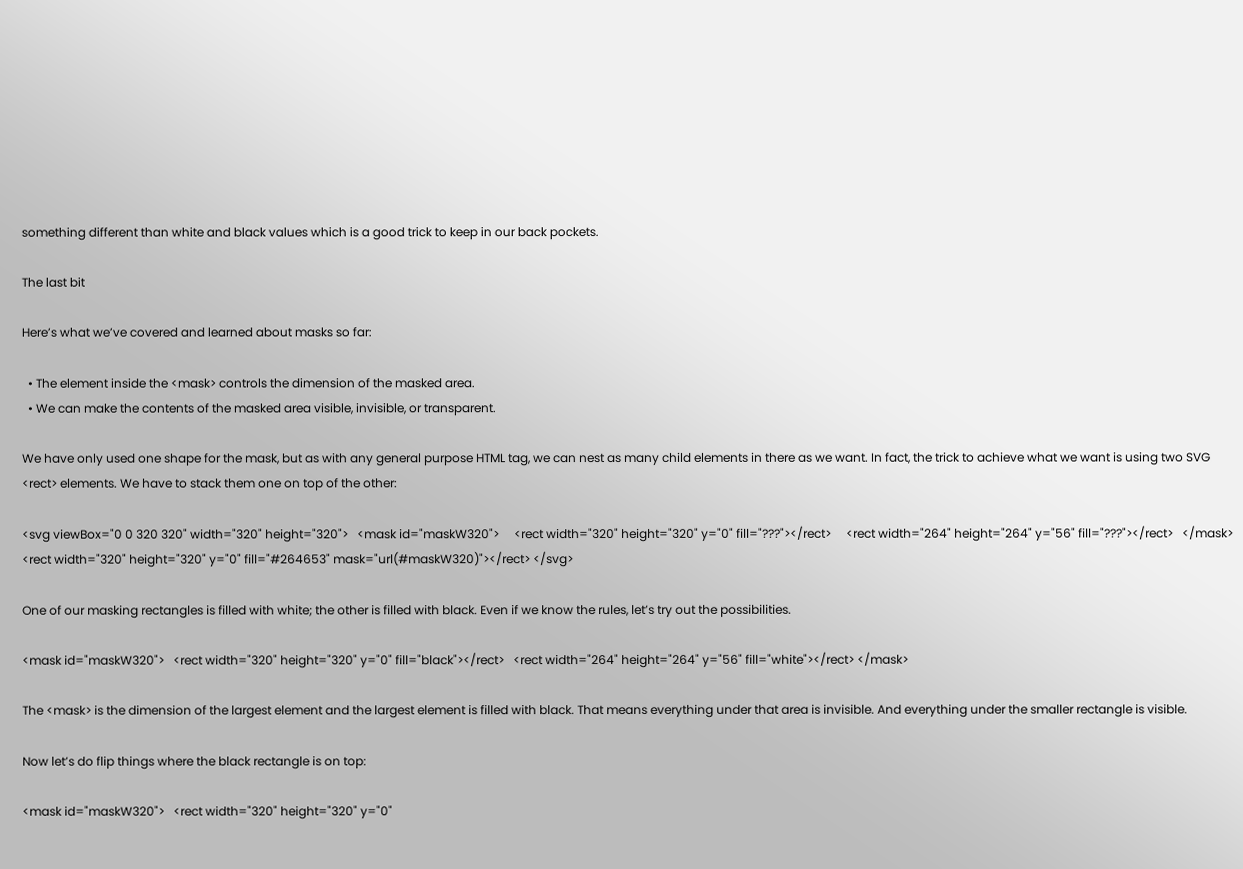something different than white and black values which is a good trick to keep in our back pockets.

The last bit

Here’s what we’ve covered and learned about masks so far:

  • The element inside the <mask> controls the dimension of the masked area.
  • We can make the contents of the masked area visible, invisible, or transparent.

We have only used one shape for the mask, but as with any general purpose HTML tag, we can nest as many child elements in there as we want. In fact, the trick to achieve what we want is using two SVG <rect> elements. We have to stack them one on top of the other:

<svg viewBox="0 0 320 320" width="320" height="320">   <mask id="maskW320">     <rect width="320" height="320" y="0" fill="???"></rect>     <rect width="264" height="264" y="56" fill="???"></rect>   </mask>   <rect width="320" height="320" y="0" fill="#264653" mask="url(#maskW320)"></rect> </svg>

One of our masking rectangles is filled with white; the other is filled with black. Even if we know the rules, let’s try out the possibilities.

<mask id="maskW320">   <rect width="320" height="320" y="0" fill="black"></rect>   <rect width="264" height="264" y="56" fill="white"></rect> </mask>

The <mask> is the dimension of the largest element and the largest element is filled with black. That means everything under that area is invisible. And everything under the smaller rectangle is visible.

Now let’s do flip things where the black rectangle is on top:

<mask id="maskW320">   <rect width="320" height="320" y="0"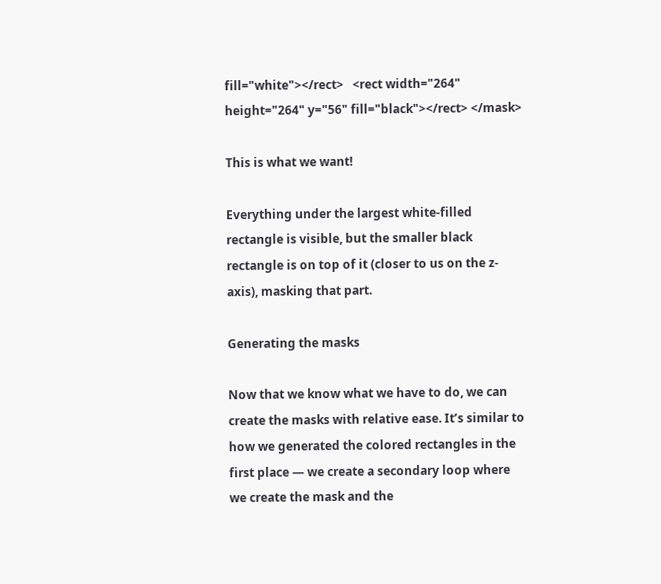fill="white"></rect>   <rect width="264" height="264" y="56" fill="black"></rect> </mask>

This is what we want!

Everything under the largest white-filled rectangle is visible, but the smaller black rectangle is on top of it (closer to us on the z-axis), masking that part.

Generating the masks

Now that we know what we have to do, we can create the masks with relative ease. It’s similar to how we generated the colored rectangles in the first place — we create a secondary loop where we create the mask and the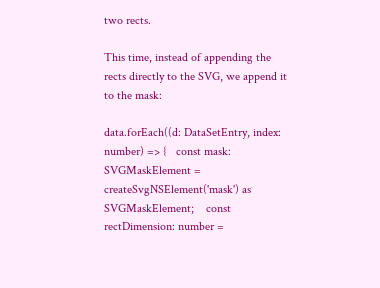two rects.

This time, instead of appending the rects directly to the SVG, we append it to the mask:

data.forEach((d: DataSetEntry, index: number) => {   const mask: SVGMaskElement = createSvgNSElement('mask') as SVGMaskElement;    const rectDimension: number =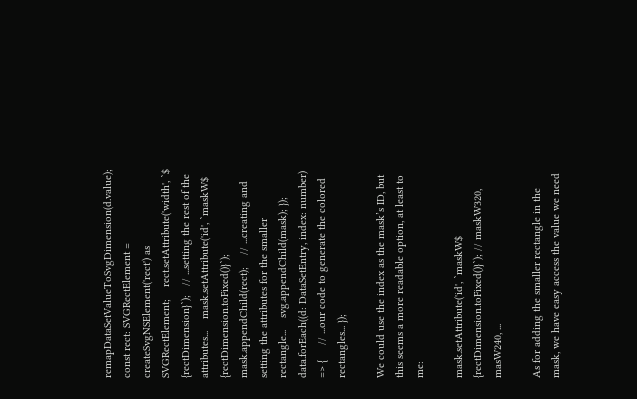remapDataSetValueToSvgDimension(d.value);   const rect: SVGRectElement = createSvgNSElement('rect') as SVGRectElement;    rect.setAttribute('width', `$ {rectDimension}`);   // ...setting the rest of the attributes...    mask.setAttribute('id', `maskW$ {rectDimension.toFixed()}`);    mask.appendChild(rect);    // ...creating and setting the attributes for the smaller rectangle...    svg.appendChild(mask); });  data.forEach((d: DataSetEntry, index: number) => {     // ...our code to generate the colored rectangles... });

We could use the index as the mask’s ID, but this seems a more readable option, at least to me:

mask.setAttribute('id', `maskW$ {rectDimension.toFixed()}`); // maskW320, masW240, ...

As for adding the smaller rectangle in the mask, we have easy access the value we need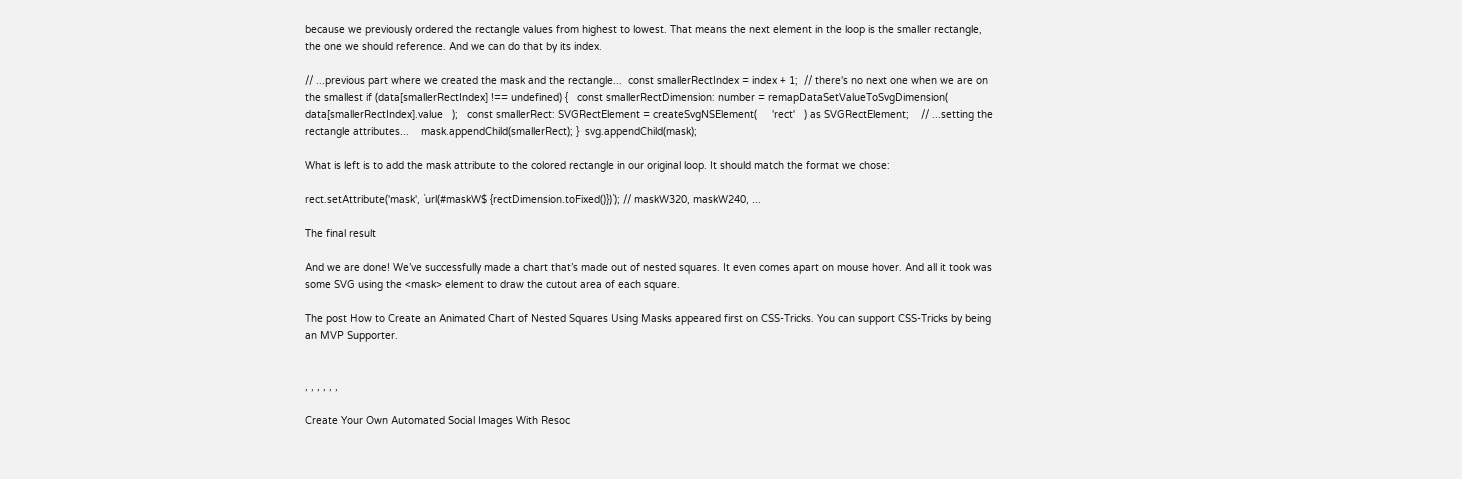because we previously ordered the rectangle values from highest to lowest. That means the next element in the loop is the smaller rectangle, the one we should reference. And we can do that by its index.

// ...previous part where we created the mask and the rectangle...  const smallerRectIndex = index + 1;  // there's no next one when we are on the smallest if (data[smallerRectIndex] !== undefined) {   const smallerRectDimension: number = remapDataSetValueToSvgDimension(     data[smallerRectIndex].value   );   const smallerRect: SVGRectElement = createSvgNSElement(     'rect'   ) as SVGRectElement;    // ...setting the rectangle attributes...    mask.appendChild(smallerRect); }  svg.appendChild(mask);

What is left is to add the mask attribute to the colored rectangle in our original loop. It should match the format we chose:

rect.setAttribute('mask', `url(#maskW$ {rectDimension.toFixed()})`); // maskW320, maskW240, ...

The final result

And we are done! We’ve successfully made a chart that’s made out of nested squares. It even comes apart on mouse hover. And all it took was some SVG using the <mask> element to draw the cutout area of each square.

The post How to Create an Animated Chart of Nested Squares Using Masks appeared first on CSS-Tricks. You can support CSS-Tricks by being an MVP Supporter.


, , , , , ,

Create Your Own Automated Social Images With Resoc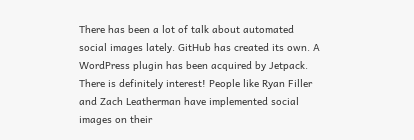There has been a lot of talk about automated social images lately. GitHub has created its own. A WordPress plugin has been acquired by Jetpack. There is definitely interest! People like Ryan Filler and Zach Leatherman have implemented social images on their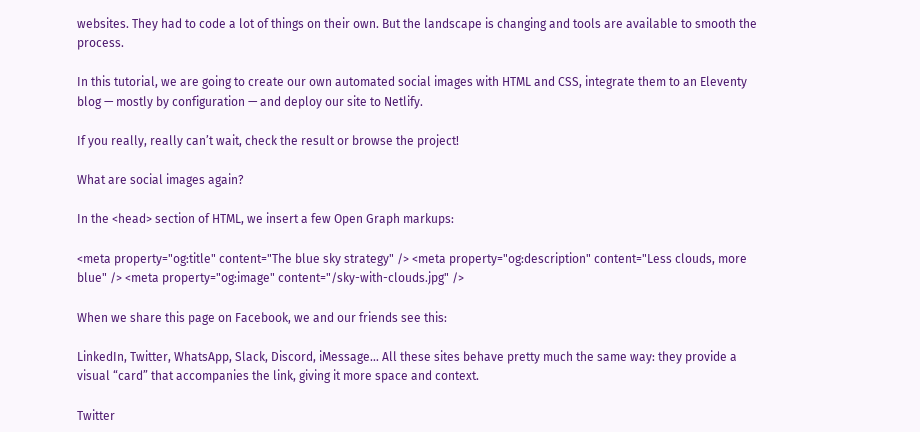websites. They had to code a lot of things on their own. But the landscape is changing and tools are available to smooth the process.

In this tutorial, we are going to create our own automated social images with HTML and CSS, integrate them to an Eleventy blog — mostly by configuration — and deploy our site to Netlify.

If you really, really can’t wait, check the result or browse the project!

What are social images again?

In the <head> section of HTML, we insert a few Open Graph markups:

<meta property="og:title" content="The blue sky strategy" /> <meta property="og:description" content="Less clouds, more blue" /> <meta property="og:image" content="/sky-with-clouds.jpg" />

When we share this page on Facebook, we and our friends see this:

LinkedIn, Twitter, WhatsApp, Slack, Discord, iMessage… All these sites behave pretty much the same way: they provide a visual “card” that accompanies the link, giving it more space and context.

Twitter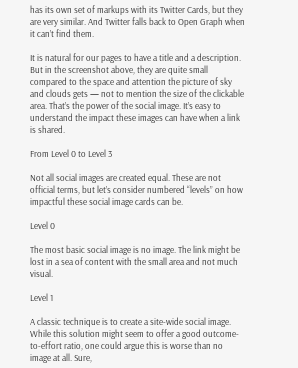has its own set of markups with its Twitter Cards, but they are very similar. And Twitter falls back to Open Graph when it can’t find them.

It is natural for our pages to have a title and a description. But in the screenshot above, they are quite small compared to the space and attention the picture of sky and clouds gets — not to mention the size of the clickable area. That’s the power of the social image. It’s easy to understand the impact these images can have when a link is shared.

From Level 0 to Level 3

Not all social images are created equal. These are not official terms, but let’s consider numbered “levels” on how impactful these social image cards can be.

Level 0

The most basic social image is no image. The link might be lost in a sea of content with the small area and not much visual.

Level 1

A classic technique is to create a site-wide social image. While this solution might seem to offer a good outcome-to-effort ratio, one could argue this is worse than no image at all. Sure,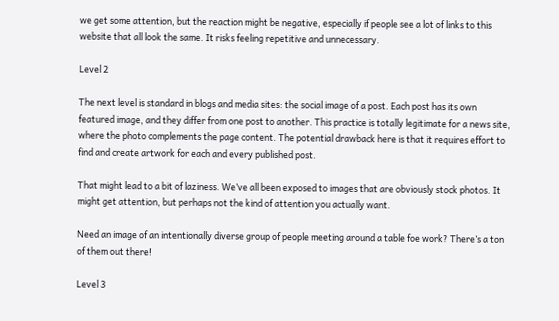we get some attention, but the reaction might be negative, especially if people see a lot of links to this website that all look the same. It risks feeling repetitive and unnecessary.

Level 2

The next level is standard in blogs and media sites: the social image of a post. Each post has its own featured image, and they differ from one post to another. This practice is totally legitimate for a news site, where the photo complements the page content. The potential drawback here is that it requires effort to find and create artwork for each and every published post.

That might lead to a bit of laziness. We’ve all been exposed to images that are obviously stock photos. It might get attention, but perhaps not the kind of attention you actually want.

Need an image of an intentionally diverse group of people meeting around a table foe work? There’s a ton of them out there!

Level 3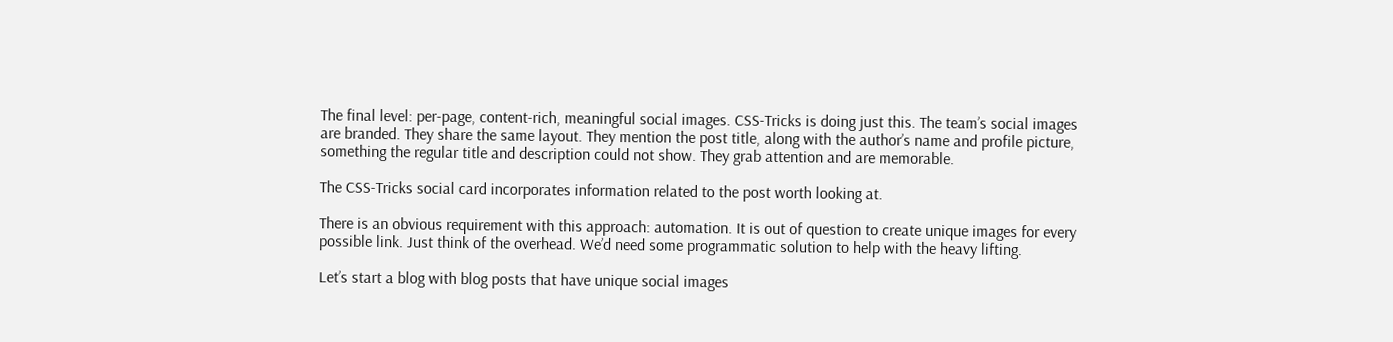The final level: per-page, content-rich, meaningful social images. CSS-Tricks is doing just this. The team’s social images are branded. They share the same layout. They mention the post title, along with the author’s name and profile picture, something the regular title and description could not show. They grab attention and are memorable.

The CSS-Tricks social card incorporates information related to the post worth looking at.

There is an obvious requirement with this approach: automation. It is out of question to create unique images for every possible link. Just think of the overhead. We’d need some programmatic solution to help with the heavy lifting.

Let’s start a blog with blog posts that have unique social images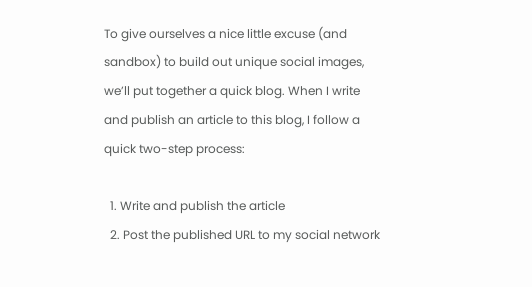To give ourselves a nice little excuse (and sandbox) to build out unique social images, we’ll put together a quick blog. When I write and publish an article to this blog, I follow a quick two-step process:

  1. Write and publish the article
  2. Post the published URL to my social network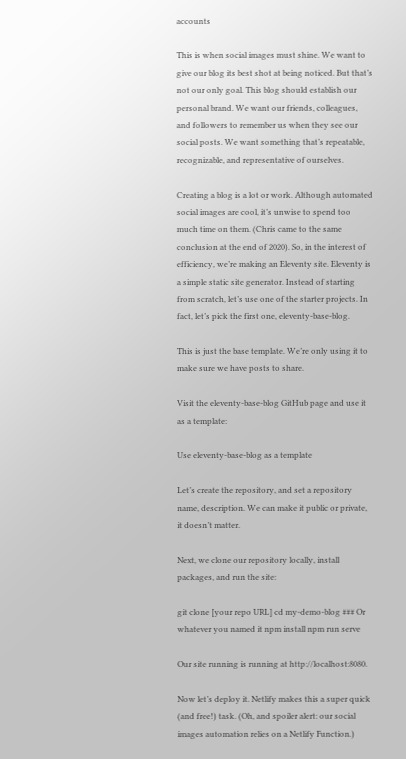accounts

This is when social images must shine. We want to give our blog its best shot at being noticed. But that’s not our only goal. This blog should establish our personal brand. We want our friends, colleagues, and followers to remember us when they see our social posts. We want something that’s repeatable, recognizable, and representative of ourselves.

Creating a blog is a lot or work. Although automated social images are cool, it’s unwise to spend too much time on them. (Chris came to the same conclusion at the end of 2020). So, in the interest of efficiency, we’re making an Eleventy site. Eleventy is a simple static site generator. Instead of starting from scratch, let’s use one of the starter projects. In fact, let’s pick the first one, eleventy-base-blog.

This is just the base template. We’re only using it to make sure we have posts to share.

Visit the eleventy-base-blog GitHub page and use it as a template:

Use eleventy-base-blog as a template

Let’s create the repository, and set a repository name, description. We can make it public or private, it doesn’t matter.

Next, we clone our repository locally, install packages, and run the site:

git clone [your repo URL] cd my-demo-blog ### Or whatever you named it npm install npm run serve

Our site running is running at http://localhost:8080.

Now let’s deploy it. Netlify makes this a super quick (and free!) task. (Oh, and spoiler alert: our social images automation relies on a Netlify Function.)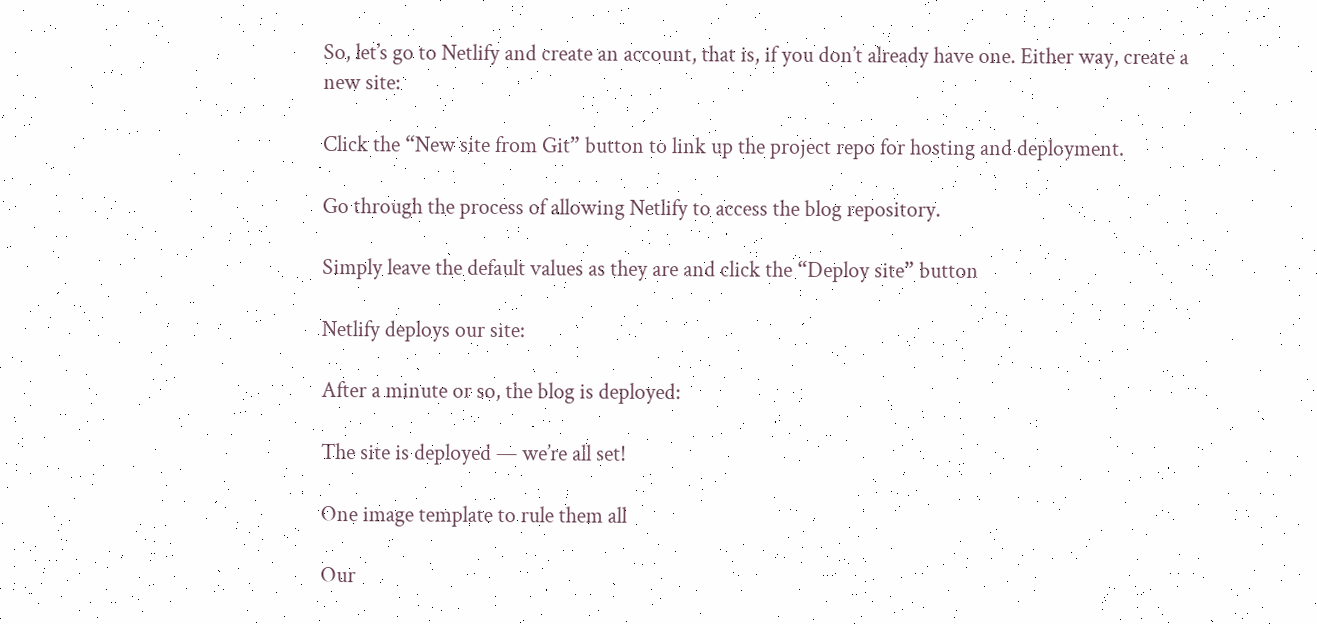So, let’s go to Netlify and create an account, that is, if you don’t already have one. Either way, create a new site:

Click the “New site from Git” button to link up the project repo for hosting and deployment.

Go through the process of allowing Netlify to access the blog repository.

Simply leave the default values as they are and click the “Deploy site” button

Netlify deploys our site:

After a minute or so, the blog is deployed:

The site is deployed — we’re all set!

One image template to rule them all

Our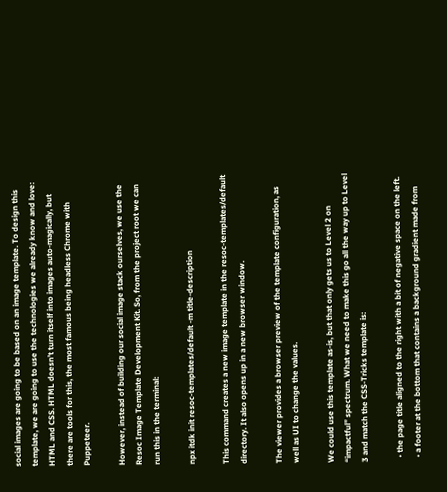social images are going to be based on an image template. To design this template, we are going to use the technologies we already know and love: HTML and CSS. HTML doesn’t turn itself into images auto-magically, but there are tools for this, the most famous being headless Chrome with Puppeteer.

However, instead of building our social image stack ourselves, we use the Resoc Image Template Development Kit. So, from the project root we can run this in the terminal:

npx itdk init resoc-templates/default -m title-description

This command creates a new image template in the resoc-templates/default directory. It also opens up in a new browser window.

The viewer provides a browser preview of the template configuration, as well as UI to change the values.

We could use this template as-is, but that only gets us to Level 2 on “impactful” spectrum. What we need to make this go all the way up to Level 3 and match the CSS-Tricks template is:

  • the page title aligned to the right with a bit of negative space on the left.
  • a footer at the bottom that contains a background gradient made from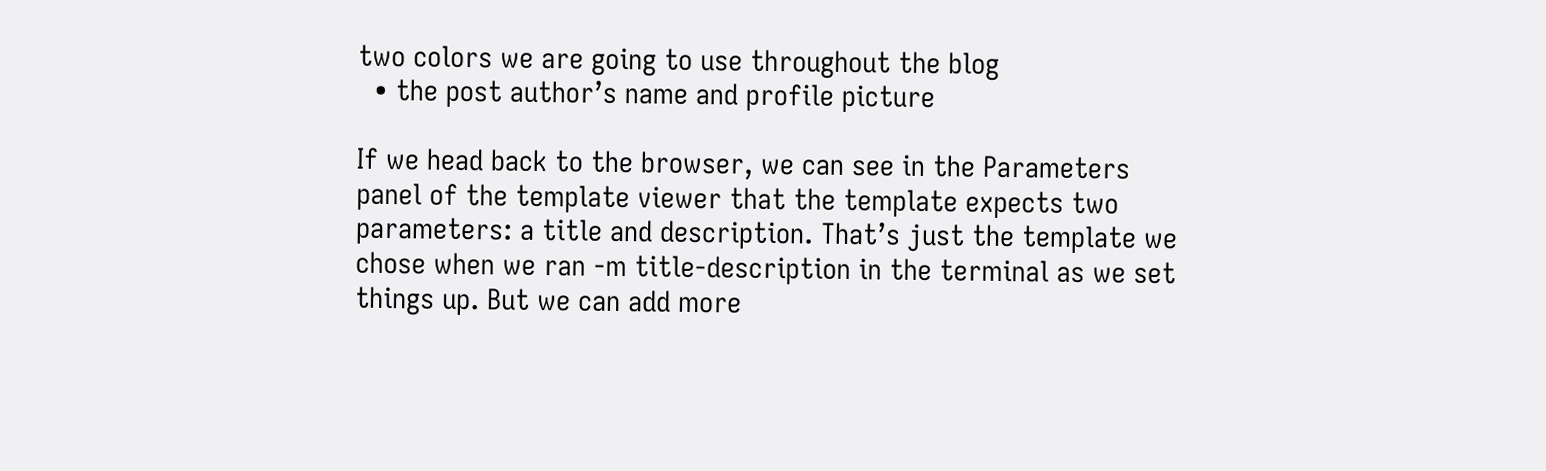two colors we are going to use throughout the blog
  • the post author’s name and profile picture

If we head back to the browser, we can see in the Parameters panel of the template viewer that the template expects two parameters: a title and description. That’s just the template we chose when we ran -m title-description in the terminal as we set things up. But we can add more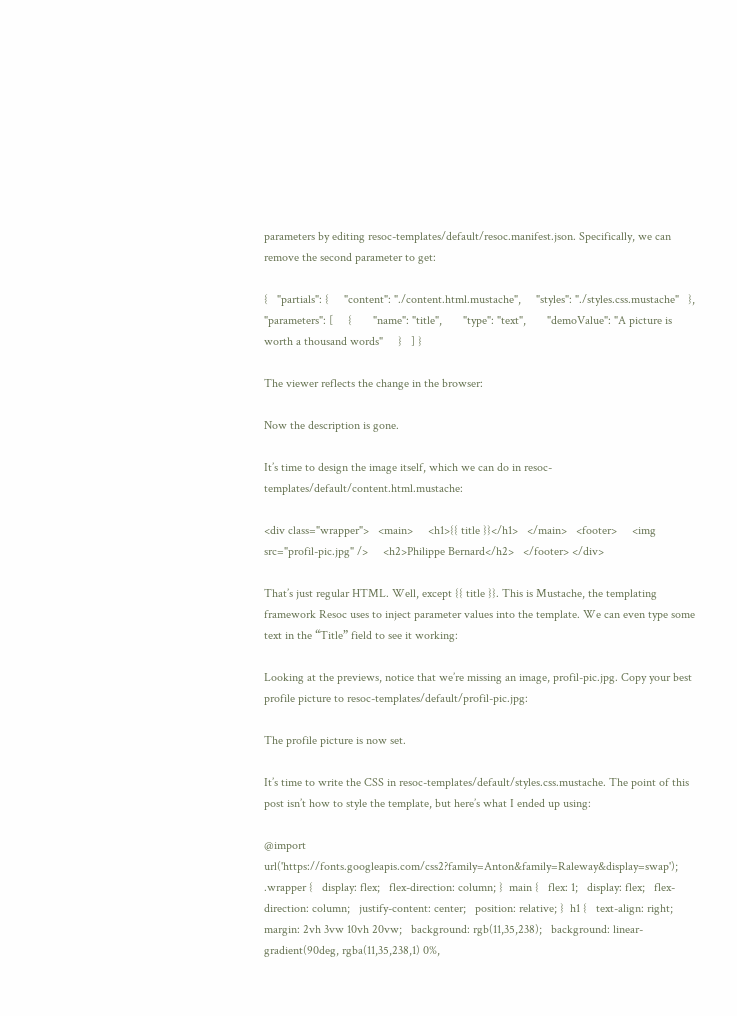parameters by editing resoc-templates/default/resoc.manifest.json. Specifically, we can remove the second parameter to get:

{   "partials": {     "content": "./content.html.mustache",     "styles": "./styles.css.mustache"   },   "parameters": [     {       "name": "title",       "type": "text",       "demoValue": "A picture is worth a thousand words"     }   ] }

The viewer reflects the change in the browser:

Now the description is gone.

It’s time to design the image itself, which we can do in resoc-templates/default/content.html.mustache:

<div class="wrapper">   <main>     <h1>{{ title }}</h1>   </main>   <footer>     <img src="profil-pic.jpg" />     <h2>Philippe Bernard</h2>   </footer> </div>

That’s just regular HTML. Well, except {{ title }}. This is Mustache, the templating framework Resoc uses to inject parameter values into the template. We can even type some text in the “Title” field to see it working:

Looking at the previews, notice that we’re missing an image, profil-pic.jpg. Copy your best profile picture to resoc-templates/default/profil-pic.jpg:

The profile picture is now set.

It’s time to write the CSS in resoc-templates/default/styles.css.mustache. The point of this post isn’t how to style the template, but here’s what I ended up using:

@import url('https://fonts.googleapis.com/css2?family=Anton&family=Raleway&display=swap');  .wrapper {   display: flex;   flex-direction: column; }  main {   flex: 1;   display: flex;   flex-direction: column;   justify-content: center;   position: relative; }  h1 {   text-align: right;   margin: 2vh 3vw 10vh 20vw;   background: rgb(11,35,238);   background: linear-gradient(90deg, rgba(11,35,238,1) 0%,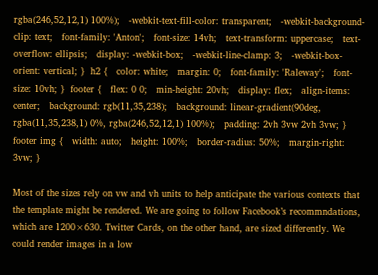rgba(246,52,12,1) 100%);   -webkit-text-fill-color: transparent;   -webkit-background-clip: text;   font-family: 'Anton';   font-size: 14vh;   text-transform: uppercase;   text-overflow: ellipsis;   display: -webkit-box;   -webkit-line-clamp: 3;   -webkit-box-orient: vertical; }  h2 {   color: white;   margin: 0;   font-family: 'Raleway';   font-size: 10vh; }  footer {   flex: 0 0;   min-height: 20vh;   display: flex;   align-items: center;   background: rgb(11,35,238);   background: linear-gradient(90deg, rgba(11,35,238,1) 0%, rgba(246,52,12,1) 100%);   padding: 2vh 3vw 2vh 3vw; }  footer img {   width: auto;   height: 100%;   border-radius: 50%;   margin-right: 3vw; }

Most of the sizes rely on vw and vh units to help anticipate the various contexts that the template might be rendered. We are going to follow Facebook’s recommndations, which are 1200×630. Twitter Cards, on the other hand, are sized differently. We could render images in a low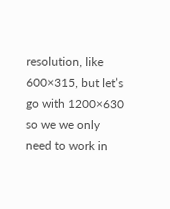resolution, like 600×315, but let’s go with 1200×630 so we we only need to work in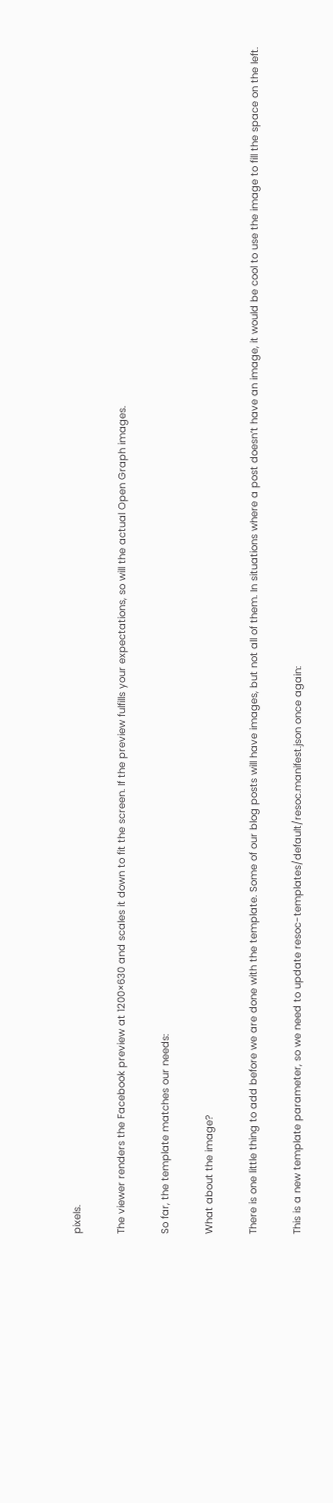pixels.

The viewer renders the Facebook preview at 1200×630 and scales it down to fit the screen. If the preview fulfills your expectations, so will the actual Open Graph images.

So far, the template matches our needs:

What about the image?

There is one little thing to add before we are done with the template. Some of our blog posts will have images, but not all of them. In situations where a post doesn’t have an image, it would be cool to use the image to fill the space on the left.

This is a new template parameter, so we need to update resoc-templates/default/resoc.manifest.json once again: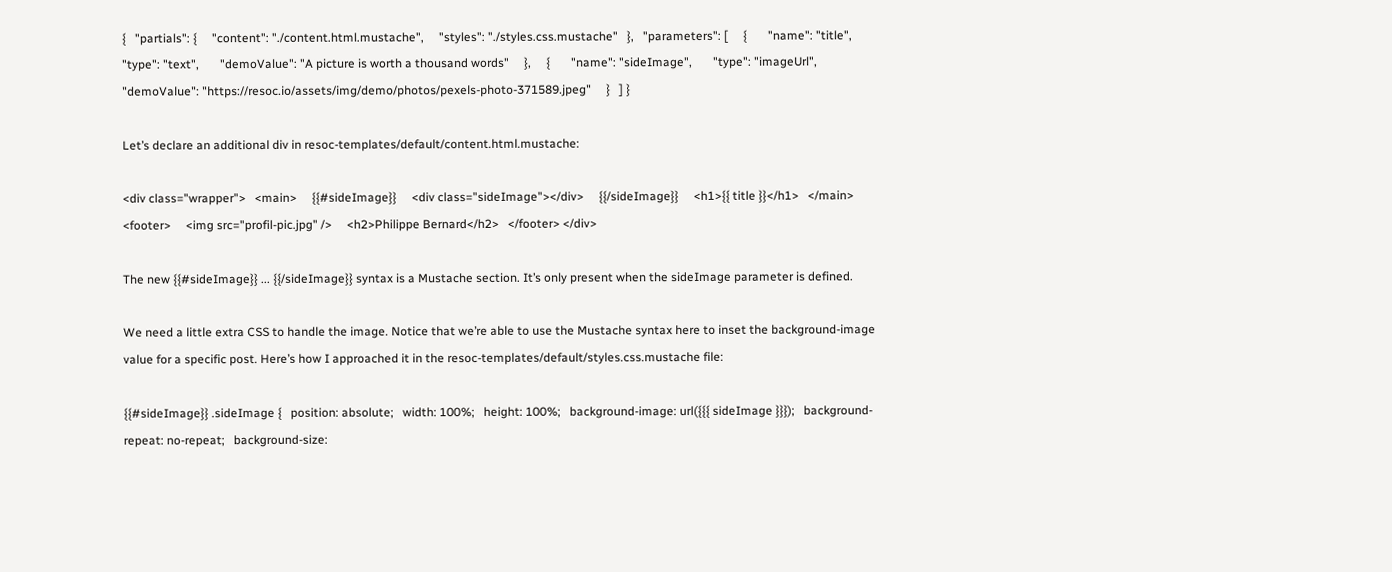{   "partials": {     "content": "./content.html.mustache",     "styles": "./styles.css.mustache"   },   "parameters": [     {       "name": "title",       "type": "text",       "demoValue": "A picture is worth a thousand words"     },     {       "name": "sideImage",       "type": "imageUrl",       "demoValue": "https://resoc.io/assets/img/demo/photos/pexels-photo-371589.jpeg"     }   ] }

Let’s declare an additional div in resoc-templates/default/content.html.mustache:

<div class="wrapper">   <main>     {{#sideImage}}     <div class="sideImage"></div>     {{/sideImage}}     <h1>{{ title }}</h1>   </main>   <footer>     <img src="profil-pic.jpg" />     <h2>Philippe Bernard</h2>   </footer> </div>

The new {{#sideImage}} ... {{/sideImage}} syntax is a Mustache section. It’s only present when the sideImage parameter is defined.

We need a little extra CSS to handle the image. Notice that we’re able to use the Mustache syntax here to inset the background-image value for a specific post. Here’s how I approached it in the resoc-templates/default/styles.css.mustache file:

{{#sideImage}} .sideImage {   position: absolute;   width: 100%;   height: 100%;   background-image: url({{{ sideImage }}});   background-repeat: no-repeat;   background-size: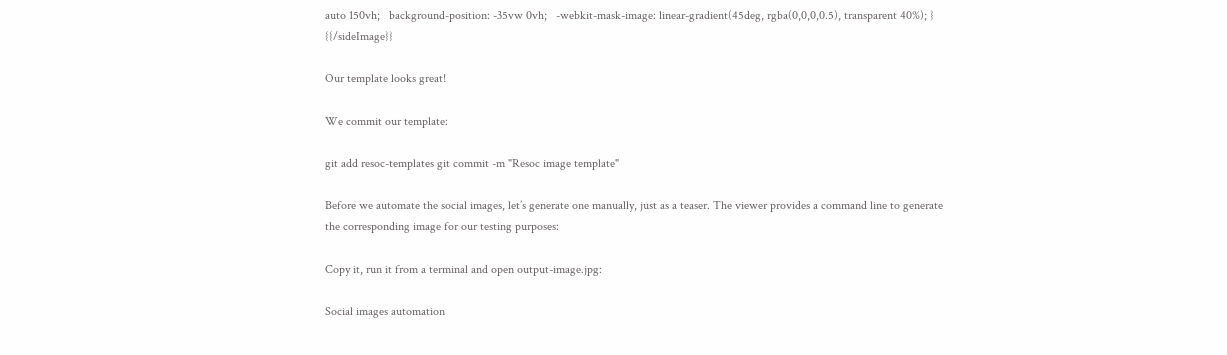auto 150vh;   background-position: -35vw 0vh;   -webkit-mask-image: linear-gradient(45deg, rgba(0,0,0,0.5), transparent 40%); } {{/sideImage}}

Our template looks great!

We commit our template:

git add resoc-templates git commit -m "Resoc image template"

Before we automate the social images, let’s generate one manually, just as a teaser. The viewer provides a command line to generate the corresponding image for our testing purposes:

Copy it, run it from a terminal and open output-image.jpg:

Social images automation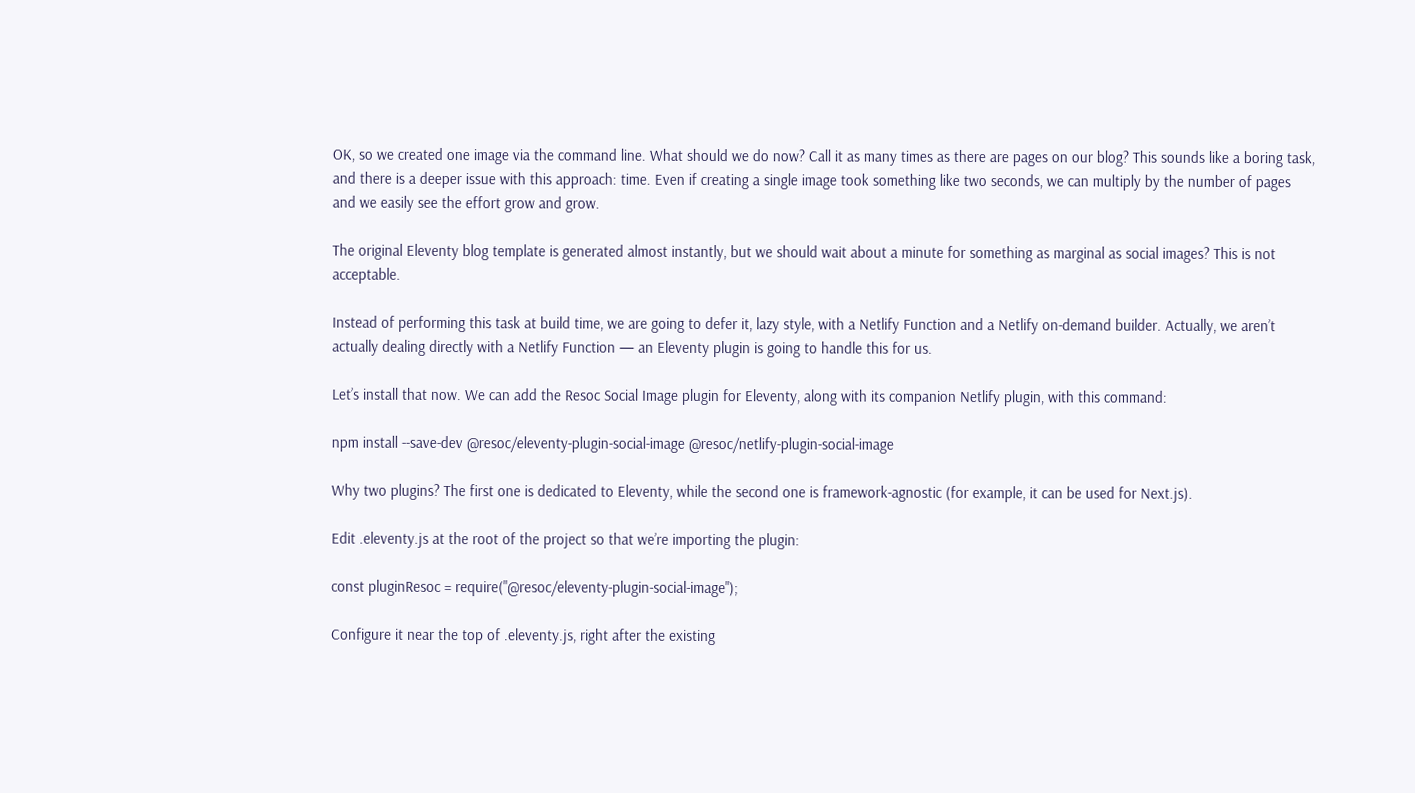OK, so we created one image via the command line. What should we do now? Call it as many times as there are pages on our blog? This sounds like a boring task, and there is a deeper issue with this approach: time. Even if creating a single image took something like two seconds, we can multiply by the number of pages and we easily see the effort grow and grow.

The original Eleventy blog template is generated almost instantly, but we should wait about a minute for something as marginal as social images? This is not acceptable.

Instead of performing this task at build time, we are going to defer it, lazy style, with a Netlify Function and a Netlify on-demand builder. Actually, we aren’t actually dealing directly with a Netlify Function — an Eleventy plugin is going to handle this for us.

Let’s install that now. We can add the Resoc Social Image plugin for Eleventy, along with its companion Netlify plugin, with this command:

npm install --save-dev @resoc/eleventy-plugin-social-image @resoc/netlify-plugin-social-image

Why two plugins? The first one is dedicated to Eleventy, while the second one is framework-agnostic (for example, it can be used for Next.js).

Edit .eleventy.js at the root of the project so that we’re importing the plugin:

const pluginResoc = require("@resoc/eleventy-plugin-social-image");

Configure it near the top of .eleventy.js, right after the existing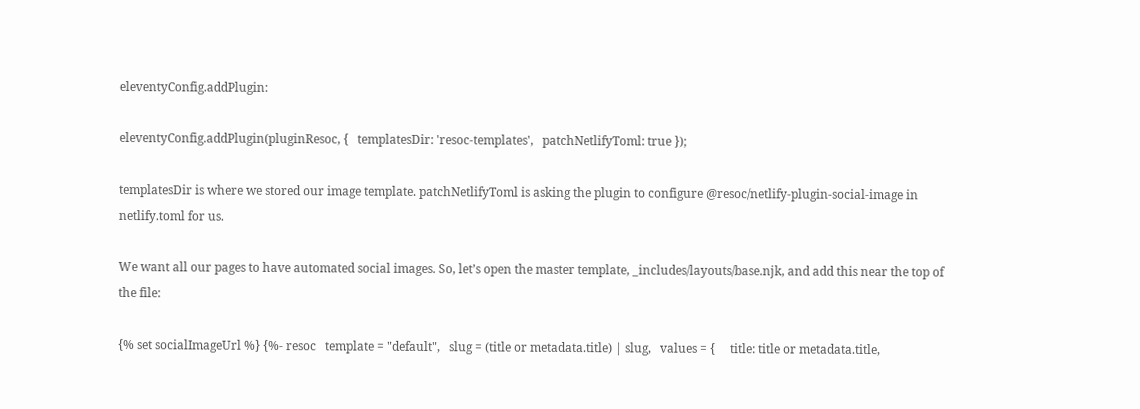eleventyConfig.addPlugin:

eleventyConfig.addPlugin(pluginResoc, {   templatesDir: 'resoc-templates',   patchNetlifyToml: true });

templatesDir is where we stored our image template. patchNetlifyToml is asking the plugin to configure @resoc/netlify-plugin-social-image in netlify.toml for us.

We want all our pages to have automated social images. So, let’s open the master template, _includes/layouts/base.njk, and add this near the top of the file:

{% set socialImageUrl %} {%- resoc   template = "default",   slug = (title or metadata.title) | slug,   values = {     title: title or metadata.title,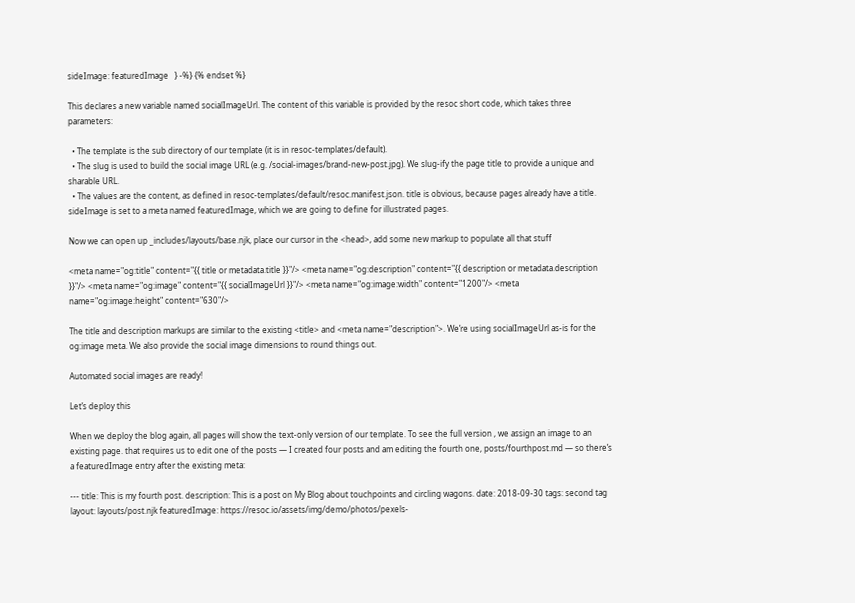sideImage: featuredImage   } -%} {% endset %}

This declares a new variable named socialImageUrl. The content of this variable is provided by the resoc short code, which takes three parameters:

  • The template is the sub directory of our template (it is in resoc-templates/default).
  • The slug is used to build the social image URL (e.g. /social-images/brand-new-post.jpg). We slug-ify the page title to provide a unique and sharable URL.
  • The values are the content, as defined in resoc-templates/default/resoc.manifest.json. title is obvious, because pages already have a title. sideImage is set to a meta named featuredImage, which we are going to define for illustrated pages.

Now we can open up _includes/layouts/base.njk, place our cursor in the <head>, add some new markup to populate all that stuff

<meta name="og:title" content="{{ title or metadata.title }}"/> <meta name="og:description" content="{{ description or metadata.description }}"/> <meta name="og:image" content="{{ socialImageUrl }}"/> <meta name="og:image:width" content="1200"/> <meta name="og:image:height" content="630"/>

The title and description markups are similar to the existing <title> and <meta name="description">. We’re using socialImageUrl as-is for the og:image meta. We also provide the social image dimensions to round things out.

Automated social images are ready!

Let’s deploy this

When we deploy the blog again, all pages will show the text-only version of our template. To see the full version , we assign an image to an existing page. that requires us to edit one of the posts — I created four posts and am editing the fourth one, posts/fourthpost.md — so there’s a featuredImage entry after the existing meta:

--- title: This is my fourth post. description: This is a post on My Blog about touchpoints and circling wagons. date: 2018-09-30 tags: second tag layout: layouts/post.njk featuredImage: https://resoc.io/assets/img/demo/photos/pexels-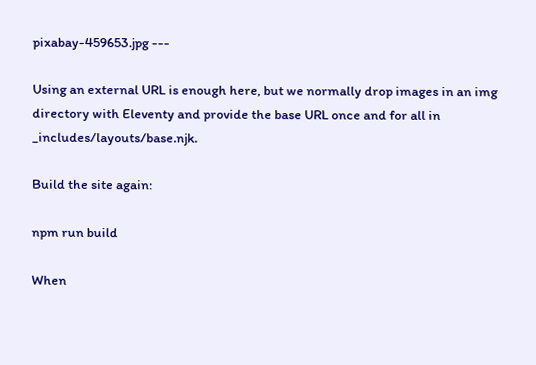pixabay-459653.jpg ---

Using an external URL is enough here, but we normally drop images in an img directory with Eleventy and provide the base URL once and for all in _includes/layouts/base.njk.

Build the site again:

npm run build

When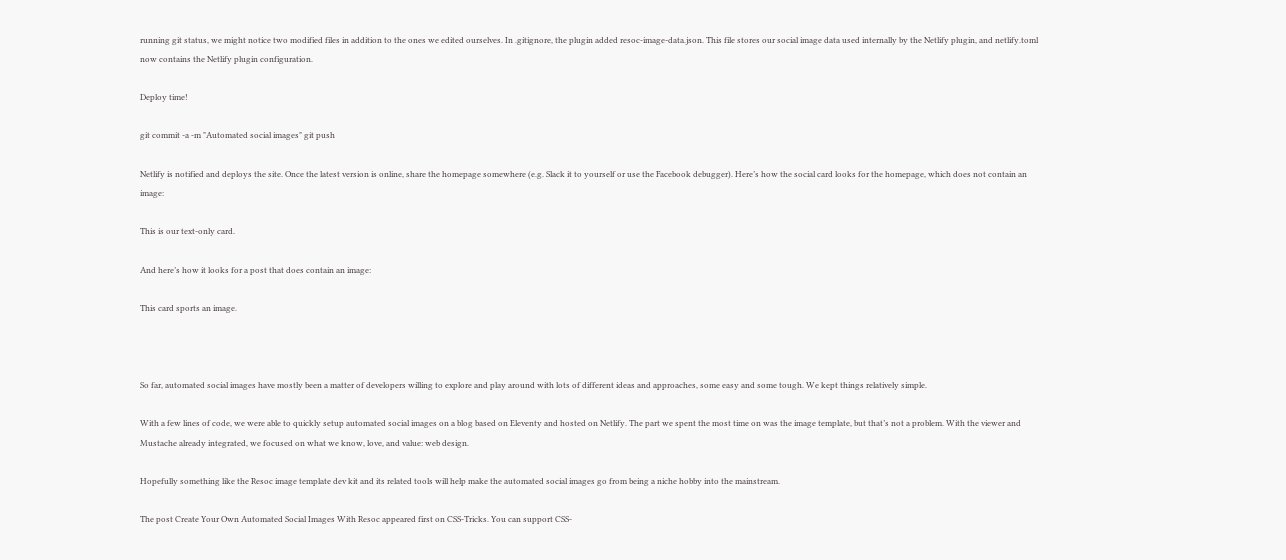running git status, we might notice two modified files in addition to the ones we edited ourselves. In .gitignore, the plugin added resoc-image-data.json. This file stores our social image data used internally by the Netlify plugin, and netlify.toml now contains the Netlify plugin configuration.

Deploy time!

git commit -a -m "Automated social images" git push

Netlify is notified and deploys the site. Once the latest version is online, share the homepage somewhere (e.g. Slack it to yourself or use the Facebook debugger). Here’s how the social card looks for the homepage, which does not contain an image:

This is our text-only card.

And here’s how it looks for a post that does contain an image:

This card sports an image.



So far, automated social images have mostly been a matter of developers willing to explore and play around with lots of different ideas and approaches, some easy and some tough. We kept things relatively simple.

With a few lines of code, we were able to quickly setup automated social images on a blog based on Eleventy and hosted on Netlify. The part we spent the most time on was the image template, but that’s not a problem. With the viewer and Mustache already integrated, we focused on what we know, love, and value: web design.

Hopefully something like the Resoc image template dev kit and its related tools will help make the automated social images go from being a niche hobby into the mainstream.

The post Create Your Own Automated Social Images With Resoc appeared first on CSS-Tricks. You can support CSS-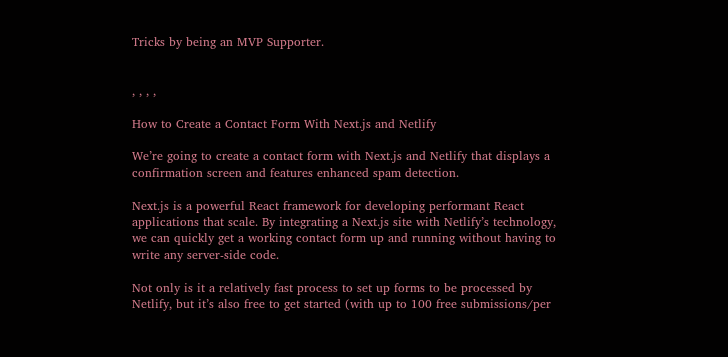Tricks by being an MVP Supporter.


, , , ,

How to Create a Contact Form With Next.js and Netlify

We’re going to create a contact form with Next.js and Netlify that displays a confirmation screen and features enhanced spam detection.

Next.js is a powerful React framework for developing performant React applications that scale. By integrating a Next.js site with Netlify’s technology, we can quickly get a working contact form up and running without having to write any server-side code.

Not only is it a relatively fast process to set up forms to be processed by Netlify, but it’s also free to get started (with up to 100 free submissions/per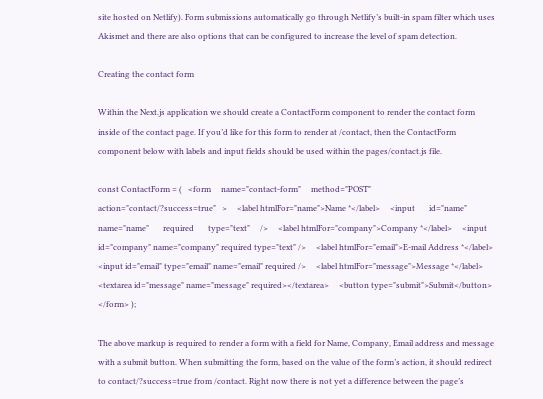site hosted on Netlify). Form submissions automatically go through Netlify’s built-in spam filter which uses Akismet and there are also options that can be configured to increase the level of spam detection.

Creating the contact form

Within the Next.js application we should create a ContactForm component to render the contact form inside of the contact page. If you’d like for this form to render at /contact, then the ContactForm component below with labels and input fields should be used within the pages/contact.js file.

const ContactForm = (   <form     name="contact-form"     method="POST"     action="contact/?success=true"   >     <label htmlFor="name">Name *</label>     <input       id="name"       name="name"       required       type="text"     />     <label htmlFor="company">Company *</label>     <input id="company" name="company" required type="text" />     <label htmlFor="email">E-mail Address *</label>     <input id="email" type="email" name="email" required />     <label htmlFor="message">Message *</label>     <textarea id="message" name="message" required></textarea>     <button type="submit">Submit</button>   </form> );

The above markup is required to render a form with a field for Name, Company, Email address and message with a submit button. When submitting the form, based on the value of the form’s action, it should redirect to contact/?success=true from /contact. Right now there is not yet a difference between the page’s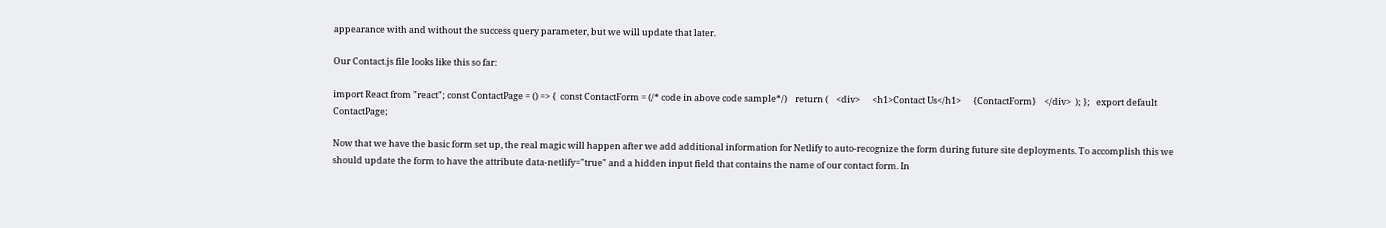appearance with and without the success query parameter, but we will update that later.

Our Contact.js file looks like this so far:

import React from "react"; const ContactPage = () => {  const ContactForm = (/* code in above code sample*/)    return (    <div>      <h1>Contact Us</h1>      {ContactForm}    </div>  ); };   export default ContactPage;

Now that we have the basic form set up, the real magic will happen after we add additional information for Netlify to auto-recognize the form during future site deployments. To accomplish this we should update the form to have the attribute data-netlify="true" and a hidden input field that contains the name of our contact form. In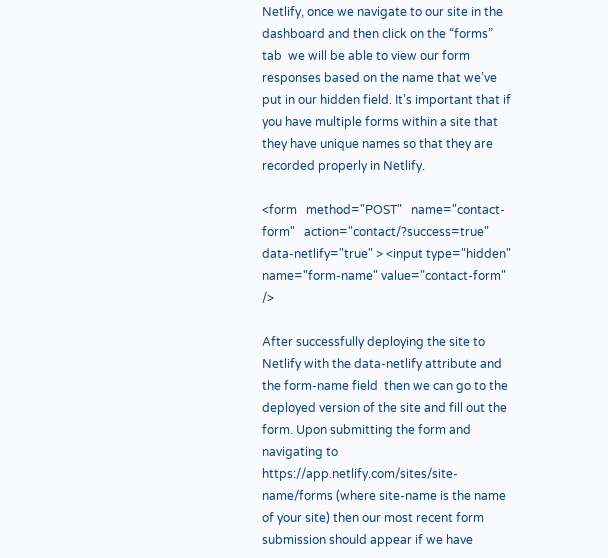Netlify, once we navigate to our site in the dashboard and then click on the “forms” tab  we will be able to view our form responses based on the name that we’ve put in our hidden field. It’s important that if you have multiple forms within a site that they have unique names so that they are recorded properly in Netlify.

<form   method="POST"   name="contact-form"   action="contact/?success=true"   data-netlify="true" > <input type="hidden" name="form-name" value="contact-form" />

After successfully deploying the site to Netlify with the data-netlify attribute and the form-name field  then we can go to the deployed version of the site and fill out the form. Upon submitting the form and navigating to https://app.netlify.com/sites/site-name/forms (where site-name is the name of your site) then our most recent form submission should appear if we have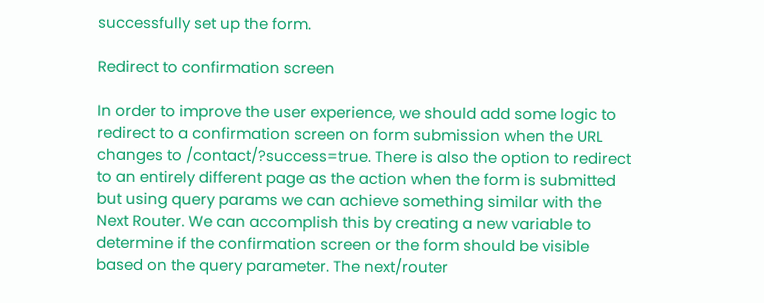successfully set up the form.

Redirect to confirmation screen

In order to improve the user experience, we should add some logic to redirect to a confirmation screen on form submission when the URL changes to /contact/?success=true. There is also the option to redirect to an entirely different page as the action when the form is submitted but using query params we can achieve something similar with the Next Router. We can accomplish this by creating a new variable to determine if the confirmation screen or the form should be visible based on the query parameter. The next/router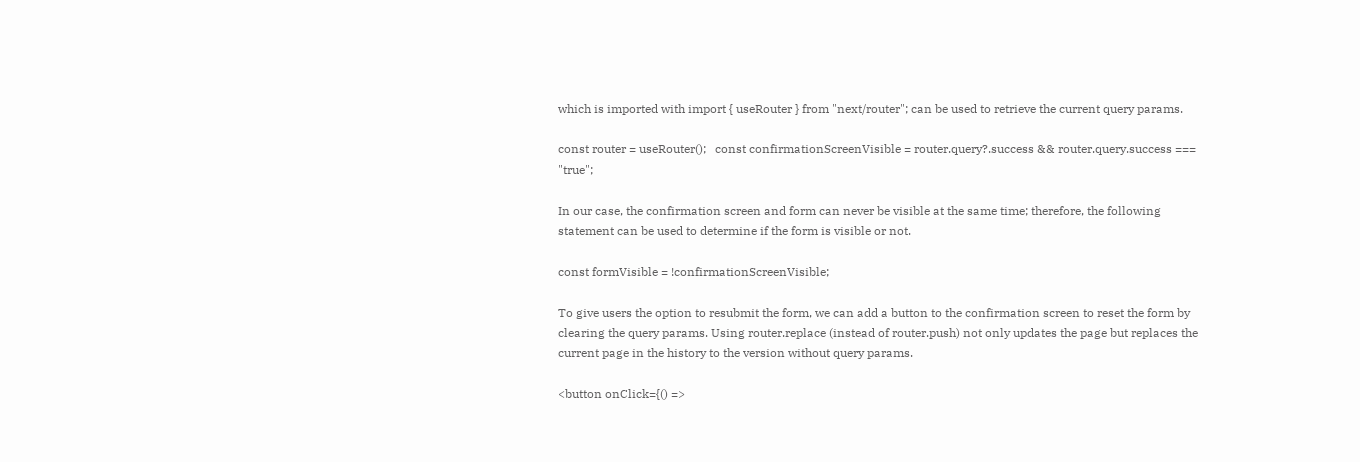which is imported with import { useRouter } from "next/router"; can be used to retrieve the current query params.

const router = useRouter();   const confirmationScreenVisible = router.query?.success && router.query.success === "true";

In our case, the confirmation screen and form can never be visible at the same time; therefore, the following statement can be used to determine if the form is visible or not.

const formVisible = !confirmationScreenVisible;

To give users the option to resubmit the form, we can add a button to the confirmation screen to reset the form by clearing the query params. Using router.replace (instead of router.push) not only updates the page but replaces the current page in the history to the version without query params.

<button onClick={() =>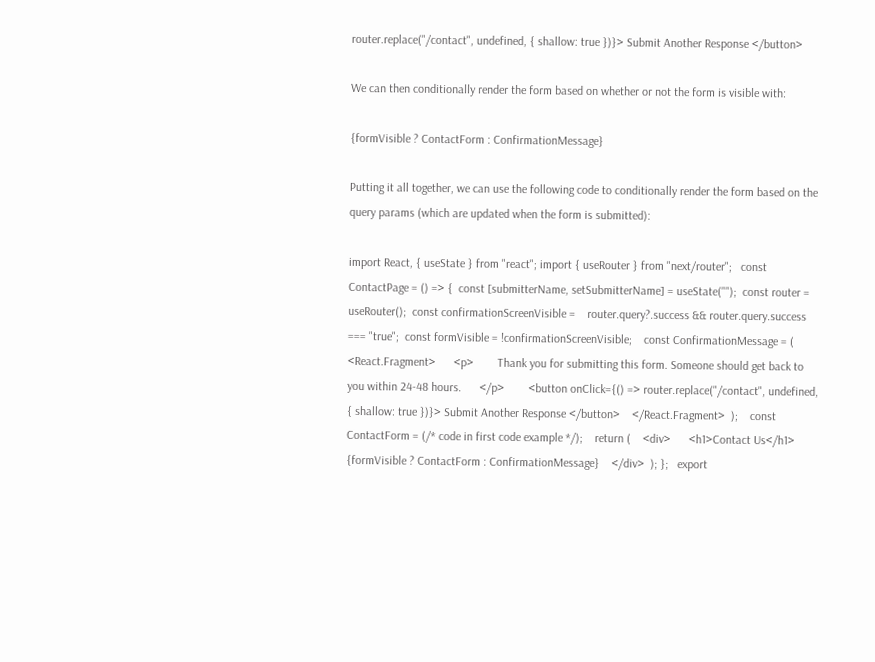router.replace("/contact", undefined, { shallow: true })}> Submit Another Response </button>

We can then conditionally render the form based on whether or not the form is visible with:

{formVisible ? ContactForm : ConfirmationMessage}

Putting it all together, we can use the following code to conditionally render the form based on the query params (which are updated when the form is submitted):

import React, { useState } from "react"; import { useRouter } from "next/router";   const ContactPage = () => {  const [submitterName, setSubmitterName] = useState("");  const router = useRouter();  const confirmationScreenVisible =    router.query?.success && router.query.success === "true";  const formVisible = !confirmationScreenVisible;    const ConfirmationMessage = (    <React.Fragment>      <p>        Thank you for submitting this form. Someone should get back to you within 24-48 hours.      </p>        <button onClick={() => router.replace("/contact", undefined, { shallow: true })}> Submit Another Response </button>    </React.Fragment>  );    const ContactForm = (/* code in first code example */);    return (    <div>      <h1>Contact Us</h1> {formVisible ? ContactForm : ConfirmationMessage}    </div>  ); };   export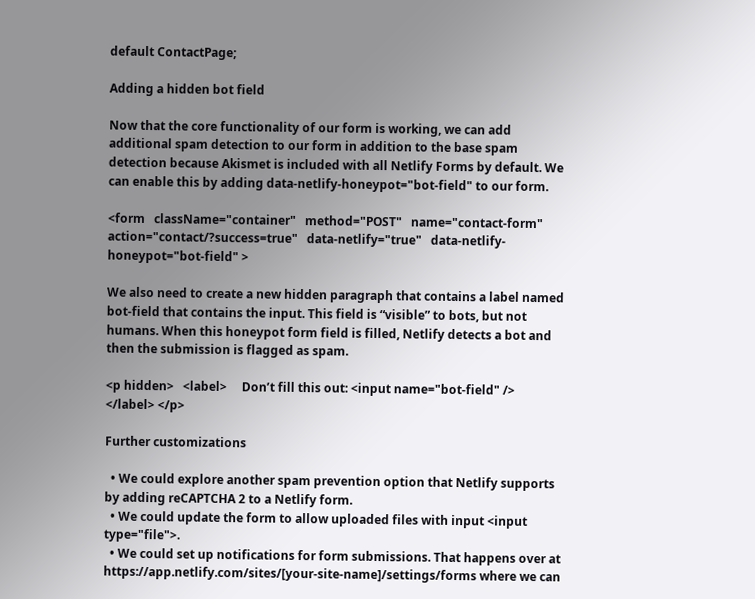default ContactPage;

Adding a hidden bot field

Now that the core functionality of our form is working, we can add additional spam detection to our form in addition to the base spam detection because Akismet is included with all Netlify Forms by default. We can enable this by adding data-netlify-honeypot="bot-field" to our form.

<form   className="container"   method="POST"   name="contact-form"   action="contact/?success=true"   data-netlify="true"   data-netlify-honeypot="bot-field" >

We also need to create a new hidden paragraph that contains a label named bot-field that contains the input. This field is “visible” to bots, but not humans. When this honeypot form field is filled, Netlify detects a bot and then the submission is flagged as spam.

<p hidden>   <label>     Don’t fill this out: <input name="bot-field" />   </label> </p>

Further customizations

  • We could explore another spam prevention option that Netlify supports by adding reCAPTCHA 2 to a Netlify form.
  • We could update the form to allow uploaded files with input <input type="file">.
  • We could set up notifications for form submissions. That happens over at https://app.netlify.com/sites/[your-site-name]/settings/forms where we can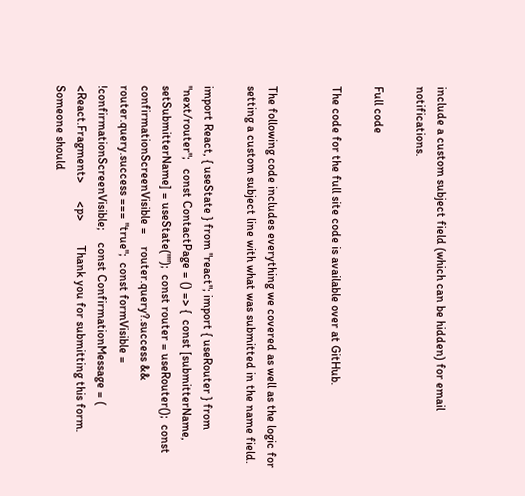include a custom subject field (which can be hidden) for email notifications.

Full code

The code for the full site code is available over at GitHub.


The following code includes everything we covered as well as the logic for setting a custom subject line with what was submitted in the name field.

import React, { useState } from "react"; import { useRouter } from "next/router";   const ContactPage = () => {  const [submitterName, setSubmitterName] = useState("");  const router = useRouter();  const confirmationScreenVisible =    router.query?.success && router.query.success === "true";  const formVisible = !confirmationScreenVisible;    const ConfirmationMessage = (    <React.Fragment>      <p>        Thank you for submitting this form. Someone should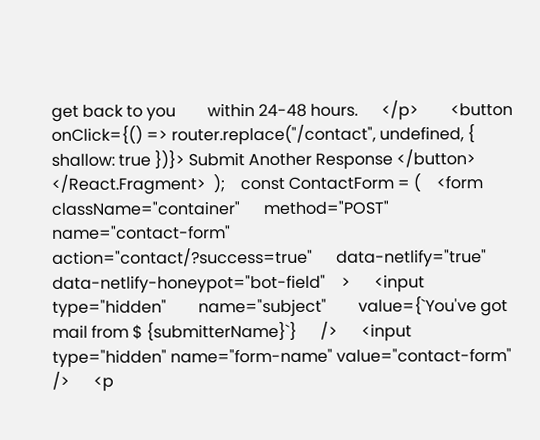get back to you        within 24-48 hours.      </p>        <button onClick={() => router.replace("/contact", undefined, { shallow: true })}> Submit Another Response </button>    </React.Fragment>  );    const ContactForm = (    <form      className="container"      method="POST"      name="contact-form"      action="contact/?success=true"      data-netlify="true"      data-netlify-honeypot="bot-field"    >      <input        type="hidden"        name="subject"        value={`You've got mail from $ {submitterName}`}      />      <input type="hidden" name="form-name" value="contact-form" />      <p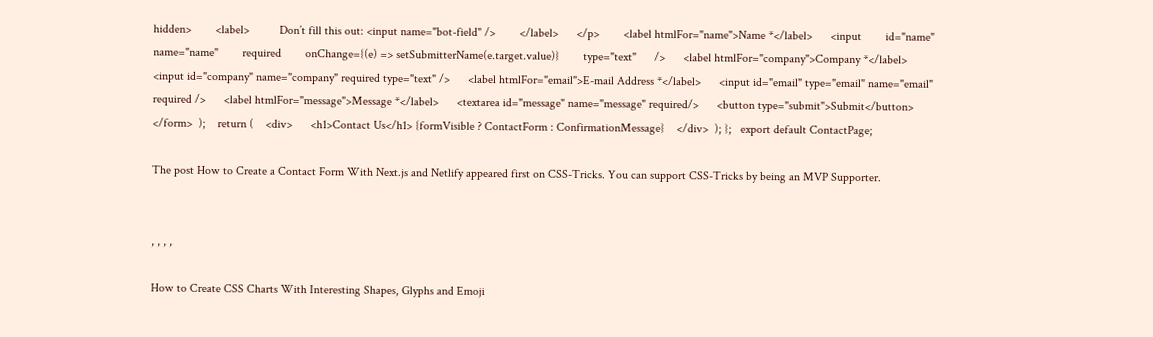hidden>        <label>          Don’t fill this out: <input name="bot-field" />        </label>      </p>        <label htmlFor="name">Name *</label>      <input        id="name"        name="name"        required        onChange={(e) => setSubmitterName(e.target.value)}        type="text"      />      <label htmlFor="company">Company *</label>      <input id="company" name="company" required type="text" />      <label htmlFor="email">E-mail Address *</label>      <input id="email" type="email" name="email" required />      <label htmlFor="message">Message *</label>      <textarea id="message" name="message" required/>      <button type="submit">Submit</button>    </form>  );    return (    <div>      <h1>Contact Us</h1> {formVisible ? ContactForm : ConfirmationMessage}    </div>  ); };   export default ContactPage;

The post How to Create a Contact Form With Next.js and Netlify appeared first on CSS-Tricks. You can support CSS-Tricks by being an MVP Supporter.


, , , ,

How to Create CSS Charts With Interesting Shapes, Glyphs and Emoji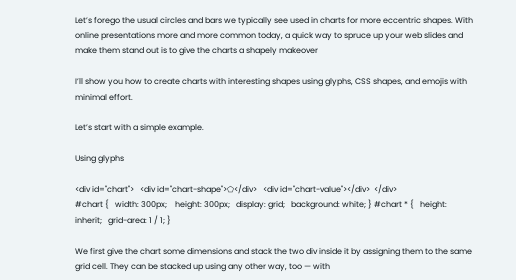Let’s forego the usual circles and bars we typically see used in charts for more eccentric shapes. With online presentations more and more common today, a quick way to spruce up your web slides and make them stand out is to give the charts a shapely makeover

I’ll show you how to create charts with interesting shapes using glyphs, CSS shapes, and emojis with minimal effort.

Let’s start with a simple example.

Using glyphs

<div id="chart">   <div id="chart-shape">⬠</div>   <div id="chart-value"></div>  </div>
#chart {   width: 300px;    height: 300px;   display: grid;   background: white; } #chart * {   height: inherit;   grid-area: 1 / 1; }

We first give the chart some dimensions and stack the two div inside it by assigning them to the same grid cell. They can be stacked up using any other way, too — with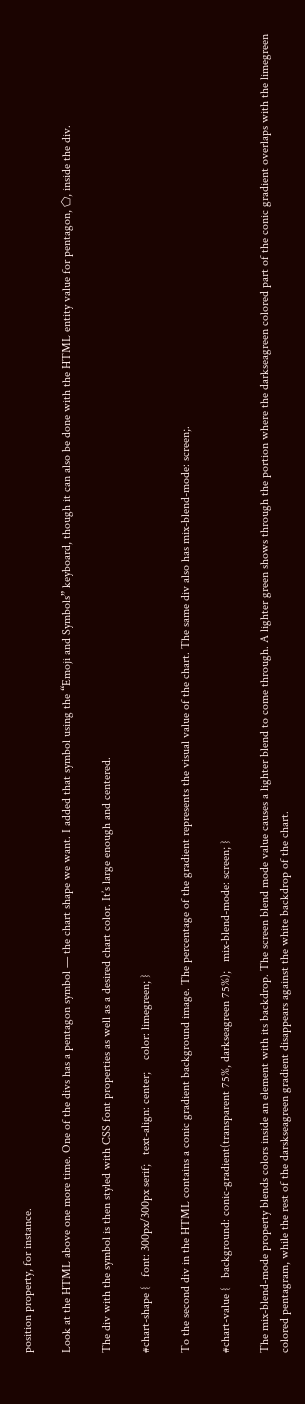position property, for instance.

Look at the HTML above one more time. One of the divs has a pentagon symbol — the chart shape we want. I added that symbol using the “Emoji and Symbols” keyboard, though it can also be done with the HTML entity value for pentagon, ⬠, inside the div.

The div with the symbol is then styled with CSS font properties as well as a desired chart color. It’s large enough and centered.

#chart-shape {   font: 300px/300px serif;   text-align: center;    color: limegreen; }

To the second div in the HTML contains a conic gradient background image. The percentage of the gradient represents the visual value of the chart. The same div also has mix-blend-mode: screen;.

#chart-value {   background: conic-gradient(transparent 75%, darkseagreen 75%);   mix-blend-mode: screen; }

The mix-blend-mode property blends colors inside an element with its backdrop. The screen blend mode value causes a lighter blend to come through. A lighter green shows through the portion where the darkseagreen colored part of the conic gradient overlaps with the limegreen colored pentagram, while the rest of the darskseagreen gradient disappears against the white backdrop of the chart.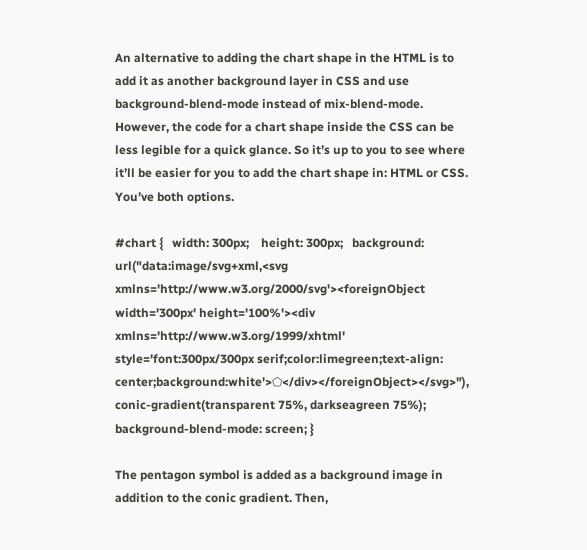An alternative to adding the chart shape in the HTML is to add it as another background layer in CSS and use background-blend-mode instead of mix-blend-mode. However, the code for a chart shape inside the CSS can be less legible for a quick glance. So it’s up to you to see where it’ll be easier for you to add the chart shape in: HTML or CSS. You’ve both options.

#chart {   width: 300px;    height: 300px;   background:   url("data:image/svg+xml,<svg xmlns='http://www.w3.org/2000/svg'><foreignObject width='300px' height='100%'><div xmlns='http://www.w3.org/1999/xhtml' style='font:300px/300px serif;color:limegreen;text-align: center;background:white'>⬠</div></foreignObject></svg>"),   conic-gradient(transparent 75%, darkseagreen 75%);   background-blend-mode: screen; }

The pentagon symbol is added as a background image in addition to the conic gradient. Then,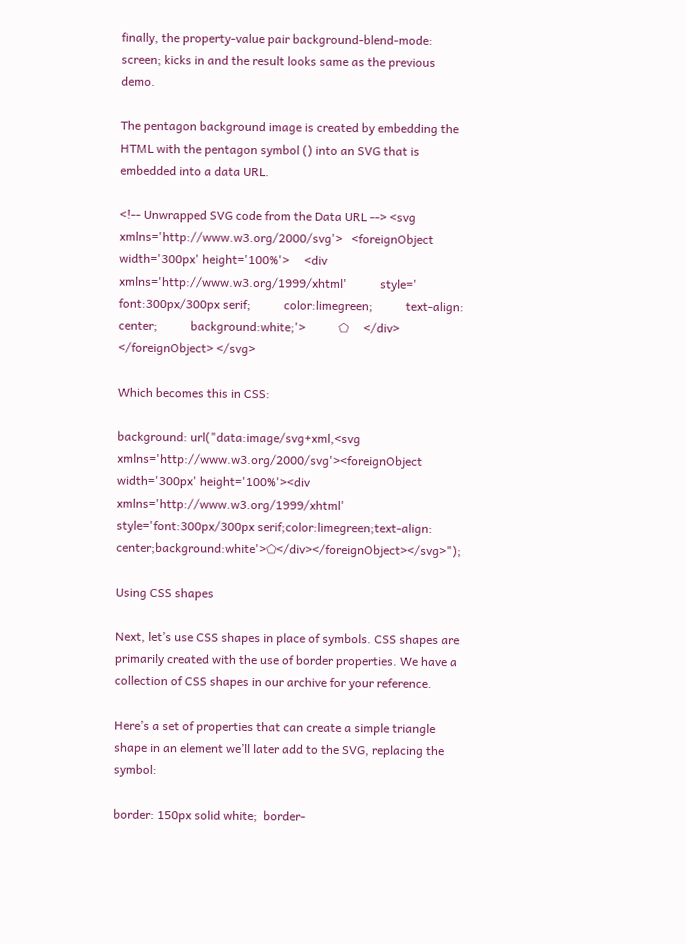finally, the property-value pair background-blend-mode: screen; kicks in and the result looks same as the previous demo.

The pentagon background image is created by embedding the HTML with the pentagon symbol () into an SVG that is embedded into a data URL.

<!-- Unwrapped SVG code from the Data URL --> <svg xmlns='http://www.w3.org/2000/svg'>   <foreignObject width='300px' height='100%'>     <div xmlns='http://www.w3.org/1999/xhtml'           style='           font:300px/300px serif;           color:limegreen;           text-align: center;           background:white;'>           ⬠     </div>   </foreignObject> </svg>

Which becomes this in CSS:

background: url("data:image/svg+xml,<svg xmlns='http://www.w3.org/2000/svg'><foreignObject width='300px' height='100%'><div xmlns='http://www.w3.org/1999/xhtml' style='font:300px/300px serif;color:limegreen;text-align: center;background:white'>⬠</div></foreignObject></svg>");

Using CSS shapes

Next, let’s use CSS shapes in place of symbols. CSS shapes are primarily created with the use of border properties. We have a collection of CSS shapes in our archive for your reference.

Here’s a set of properties that can create a simple triangle shape in an element we’ll later add to the SVG, replacing the symbol:

border: 150px solid white;  border-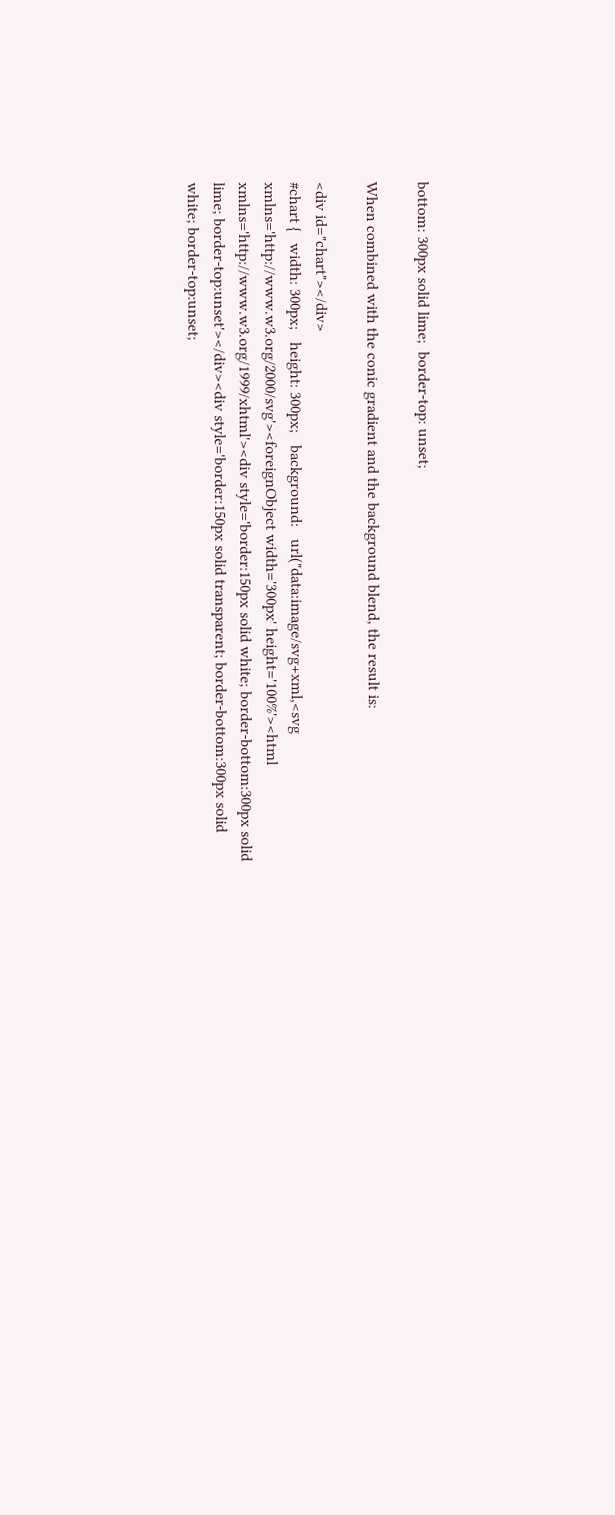bottom: 300px solid lime;  border-top: unset;

When combined with the conic gradient and the background blend, the result is:

<div id="chart"></div>
#chart {   width: 300px;   height: 300px;   background:   url("data:image/svg+xml,<svg xmlns='http://www.w3.org/2000/svg'><foreignObject width='300px' height='100%'><html xmlns='http://www.w3.org/1999/xhtml'><div style='border:150px solid white; border-bottom:300px solid lime; border-top:unset'></div><div style='border:150px solid transparent; border-bottom:300px solid white; border-top:unset;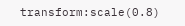transform:scale(0.8)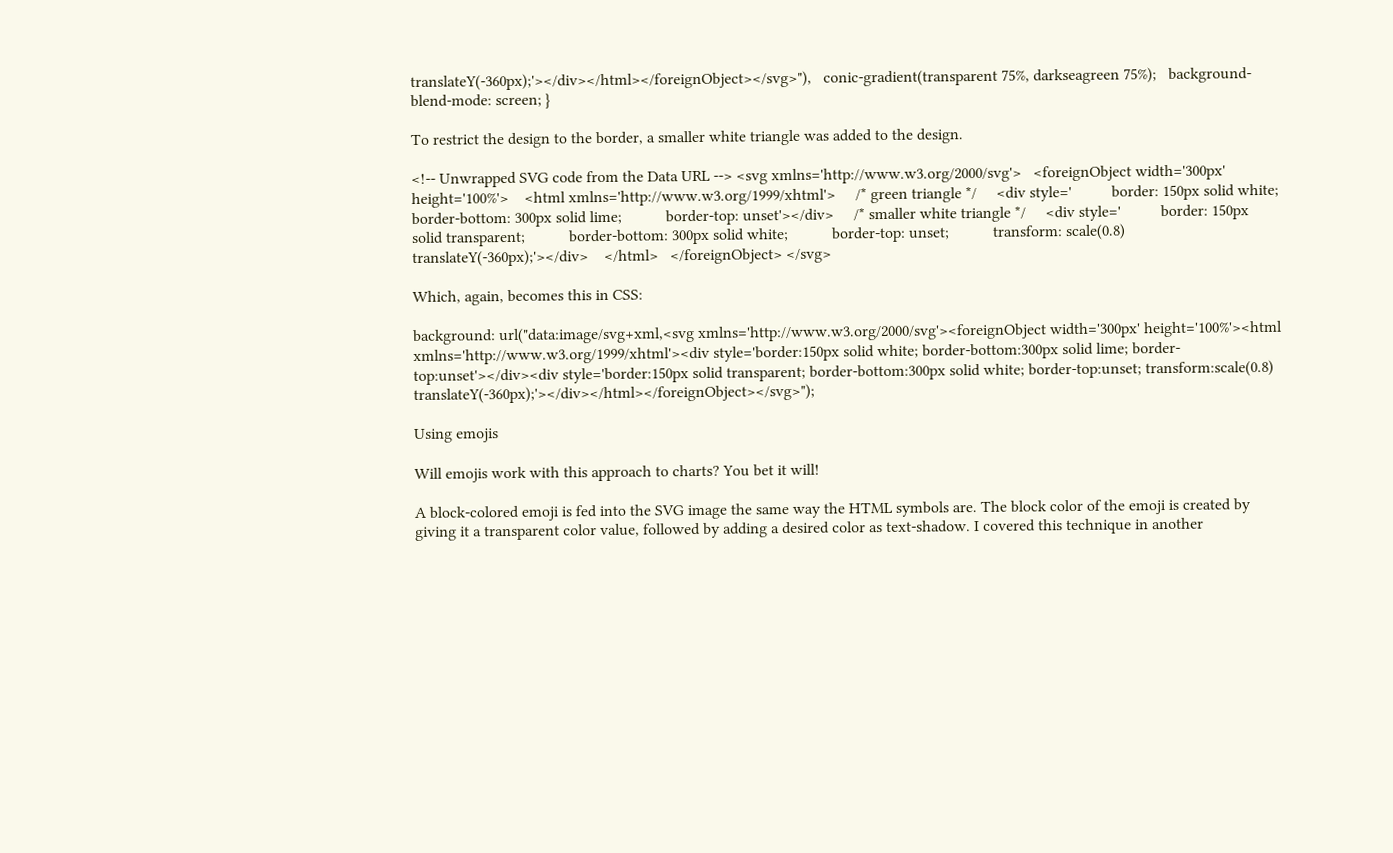translateY(-360px);'></div></html></foreignObject></svg>"),   conic-gradient(transparent 75%, darkseagreen 75%);   background-blend-mode: screen; }

To restrict the design to the border, a smaller white triangle was added to the design.

<!-- Unwrapped SVG code from the Data URL --> <svg xmlns='http://www.w3.org/2000/svg'>   <foreignObject width='300px' height='100%'>    <html xmlns='http://www.w3.org/1999/xhtml'>     /* green triangle */     <div style='          border: 150px solid white;           border-bottom: 300px solid lime;           border-top: unset'></div>     /* smaller white triangle */     <div style='          border: 150px solid transparent;           border-bottom: 300px solid white;           border-top: unset;           transform: scale(0.8) translateY(-360px);'></div>    </html>   </foreignObject> </svg>

Which, again, becomes this in CSS:

background: url("data:image/svg+xml,<svg xmlns='http://www.w3.org/2000/svg'><foreignObject width='300px' height='100%'><html xmlns='http://www.w3.org/1999/xhtml'><div style='border:150px solid white; border-bottom:300px solid lime; border-top:unset'></div><div style='border:150px solid transparent; border-bottom:300px solid white; border-top:unset; transform:scale(0.8) translateY(-360px);'></div></html></foreignObject></svg>");

Using emojis

Will emojis work with this approach to charts? You bet it will!

A block-colored emoji is fed into the SVG image the same way the HTML symbols are. The block color of the emoji is created by giving it a transparent color value, followed by adding a desired color as text-shadow. I covered this technique in another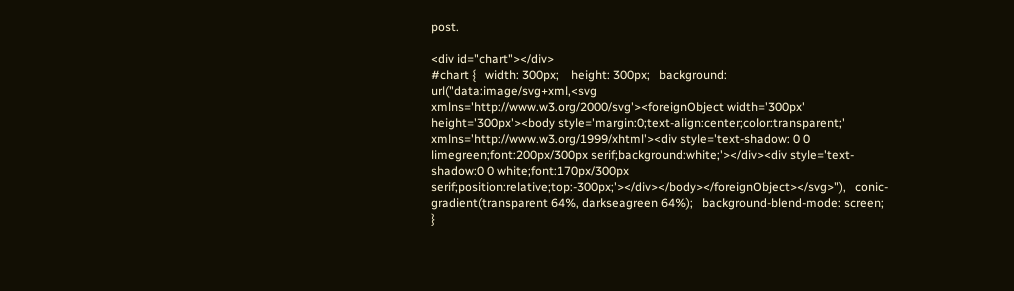post.

<div id="chart"></div>
#chart {   width: 300px;    height: 300px;   background: url("data:image/svg+xml,<svg xmlns='http://www.w3.org/2000/svg'><foreignObject width='300px' height='300px'><body style='margin:0;text-align:center;color:transparent;' xmlns='http://www.w3.org/1999/xhtml'><div style='text-shadow: 0 0 limegreen;font:200px/300px serif;background:white;'></div><div style='text-shadow:0 0 white;font:170px/300px serif;position:relative;top:-300px;'></div></body></foreignObject></svg>"),   conic-gradient(transparent 64%, darkseagreen 64%);   background-blend-mode: screen; }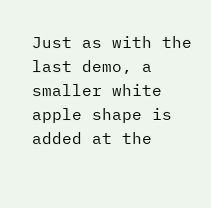Just as with the last demo, a smaller white apple shape is added at the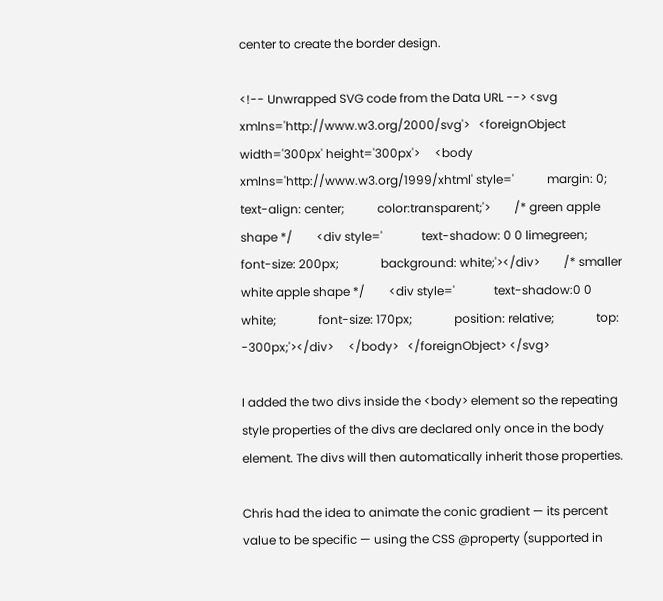center to create the border design.

<!-- Unwrapped SVG code from the Data URL --> <svg xmlns='http://www.w3.org/2000/svg'>   <foreignObject width='300px' height='300px'>     <body xmlns='http://www.w3.org/1999/xhtml' style='           margin: 0;           text-align: center;           color:transparent;'>        /* green apple shape */        <div style='             text-shadow: 0 0 limegreen;              font-size: 200px;              background: white;'></div>        /* smaller white apple shape */        <div style='             text-shadow:0 0 white;              font-size: 170px;              position: relative;              top: -300px;'></div>     </body>   </foreignObject> </svg>

I added the two divs inside the <body> element so the repeating style properties of the divs are declared only once in the body element. The divs will then automatically inherit those properties.

Chris had the idea to animate the conic gradient — its percent value to be specific — using the CSS @property (supported in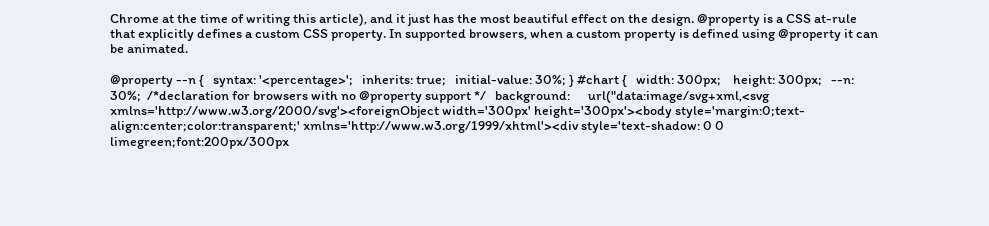Chrome at the time of writing this article), and it just has the most beautiful effect on the design. @property is a CSS at-rule that explicitly defines a custom CSS property. In supported browsers, when a custom property is defined using @property it can be animated.

@property --n {   syntax: '<percentage>';   inherits: true;   initial-value: 30%; } #chart {   width: 300px;    height: 300px;   --n: 30%;  /*declaration for browsers with no @property support */   background:      url("data:image/svg+xml,<svg xmlns='http://www.w3.org/2000/svg'><foreignObject width='300px' height='300px'><body style='margin:0;text-align:center;color:transparent;' xmlns='http://www.w3.org/1999/xhtml'><div style='text-shadow: 0 0 limegreen;font:200px/300px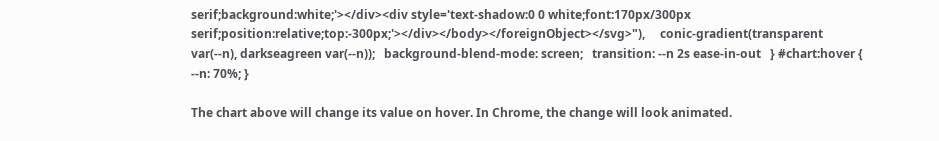serif;background:white;'></div><div style='text-shadow:0 0 white;font:170px/300px serif;position:relative;top:-300px;'></div></body></foreignObject></svg>"),     conic-gradient(transparent var(--n), darkseagreen var(--n));   background-blend-mode: screen;   transition: --n 2s ease-in-out   } #chart:hover { --n: 70%; }

The chart above will change its value on hover. In Chrome, the change will look animated.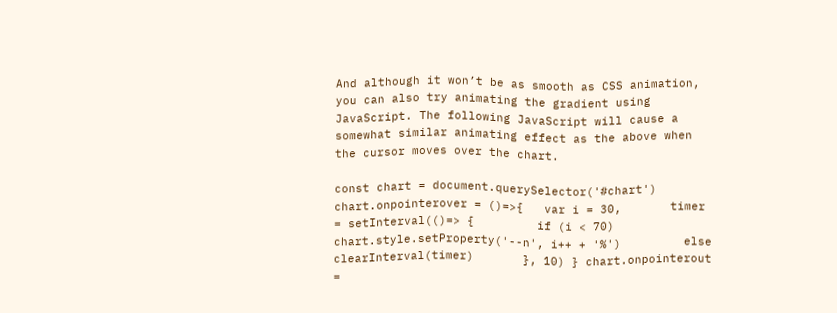And although it won’t be as smooth as CSS animation, you can also try animating the gradient using JavaScript. The following JavaScript will cause a somewhat similar animating effect as the above when the cursor moves over the chart.

const chart = document.querySelector('#chart') chart.onpointerover = ()=>{   var i = 30,       timer = setInterval(()=> {         if (i < 70)           chart.style.setProperty('--n', i++ + '%')         else clearInterval(timer)       }, 10) } chart.onpointerout =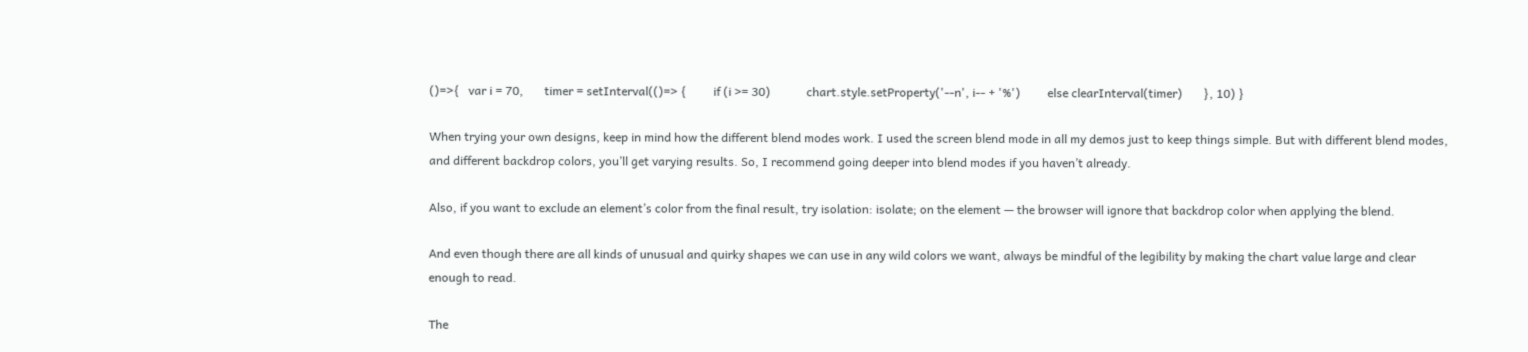()=>{   var i = 70,       timer = setInterval(()=> {         if (i >= 30)            chart.style.setProperty('--n', i-- + '%')         else clearInterval(timer)       }, 10) }

When trying your own designs, keep in mind how the different blend modes work. I used the screen blend mode in all my demos just to keep things simple. But with different blend modes, and different backdrop colors, you’ll get varying results. So, I recommend going deeper into blend modes if you haven’t already.

Also, if you want to exclude an element’s color from the final result, try isolation: isolate; on the element — the browser will ignore that backdrop color when applying the blend.

And even though there are all kinds of unusual and quirky shapes we can use in any wild colors we want, always be mindful of the legibility by making the chart value large and clear enough to read.

The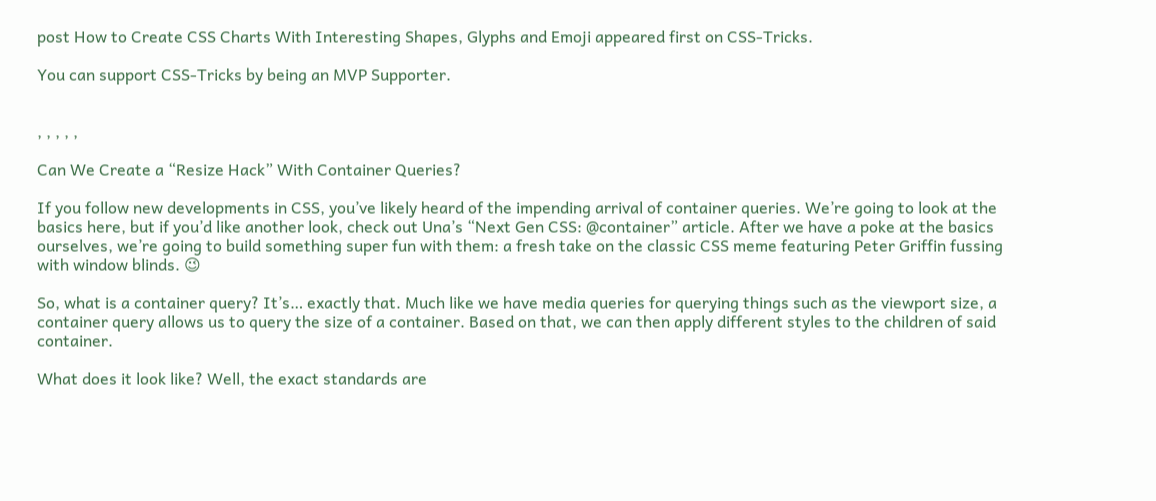post How to Create CSS Charts With Interesting Shapes, Glyphs and Emoji appeared first on CSS-Tricks.

You can support CSS-Tricks by being an MVP Supporter.


, , , , ,

Can We Create a “Resize Hack” With Container Queries?

If you follow new developments in CSS, you’ve likely heard of the impending arrival of container queries. We’re going to look at the basics here, but if you’d like another look, check out Una’s “Next Gen CSS: @container” article. After we have a poke at the basics ourselves, we’re going to build something super fun with them: a fresh take on the classic CSS meme featuring Peter Griffin fussing with window blinds. 😉

So, what is a container query? It’s… exactly that. Much like we have media queries for querying things such as the viewport size, a container query allows us to query the size of a container. Based on that, we can then apply different styles to the children of said container.

What does it look like? Well, the exact standards are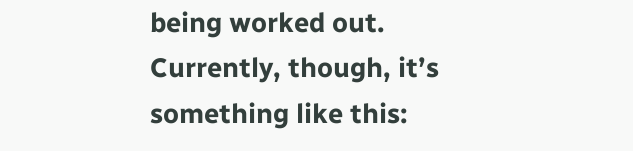being worked out. Currently, though, it’s something like this: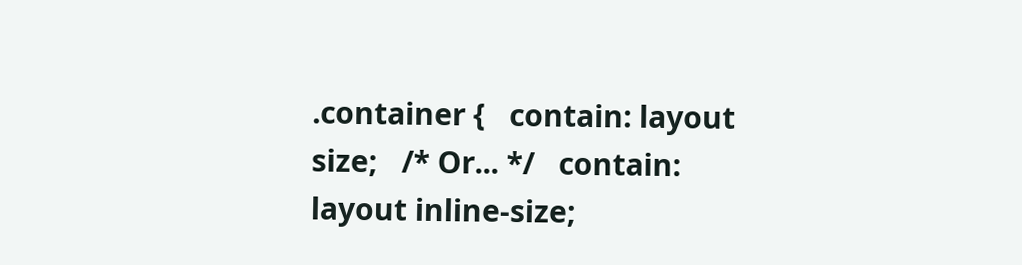.container {   contain: layout size;   /* Or... */   contain: layout inline-size;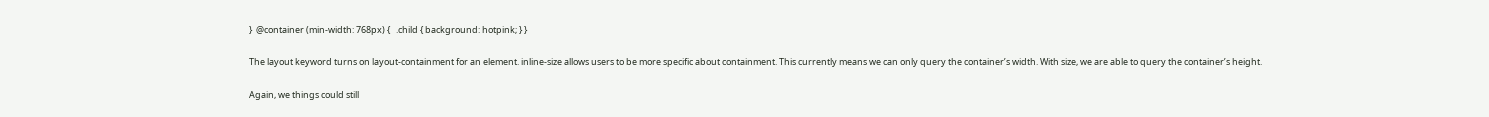}  @container (min-width: 768px) {   .child { background: hotpink; } }

The layout keyword turns on layout-containment for an element. inline-size allows users to be more specific about containment. This currently means we can only query the container’s width. With size, we are able to query the container’s height.

Again, we things could still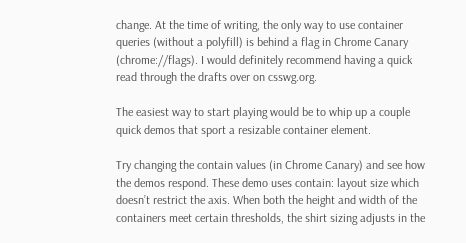change. At the time of writing, the only way to use container queries (without a polyfill) is behind a flag in Chrome Canary (chrome://flags). I would definitely recommend having a quick read through the drafts over on csswg.org.

The easiest way to start playing would be to whip up a couple quick demos that sport a resizable container element.

Try changing the contain values (in Chrome Canary) and see how the demos respond. These demo uses contain: layout size which doesn’t restrict the axis. When both the height and width of the containers meet certain thresholds, the shirt sizing adjusts in the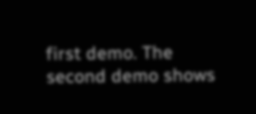first demo. The second demo shows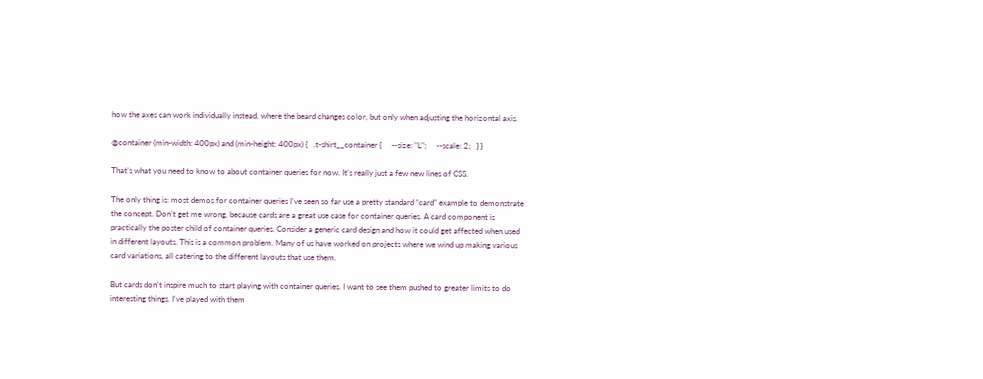how the axes can work individually instead, where the beard changes color, but only when adjusting the horizontal axis.

@container (min-width: 400px) and (min-height: 400px) {   .t-shirt__container {     --size: "L";     --scale: 2;   } }

That’s what you need to know to about container queries for now. It’s really just a few new lines of CSS.

The only thing is: most demos for container queries I’ve seen so far use a pretty standard “card” example to demonstrate the concept. Don’t get me wrong, because cards are a great use case for container queries. A card component is practically the poster child of container queries. Consider a generic card design and how it could get affected when used in different layouts. This is a common problem. Many of us have worked on projects where we wind up making various card variations, all catering to the different layouts that use them.

But cards don‘t inspire much to start playing with container queries. I want to see them pushed to greater limits to do interesting things. I‘ve played with them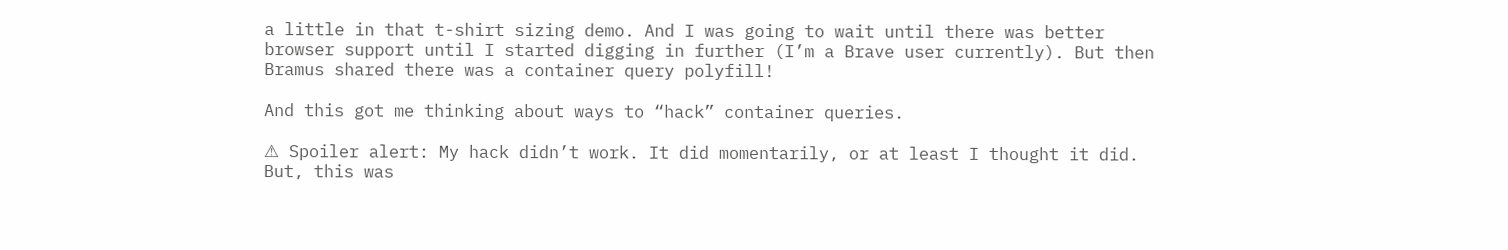a little in that t-shirt sizing demo. And I was going to wait until there was better browser support until I started digging in further (I’m a Brave user currently). But then Bramus shared there was a container query polyfill!

And this got me thinking about ways to “hack” container queries.

⚠ Spoiler alert: My hack didn’t work. It did momentarily, or at least I thought it did. But, this was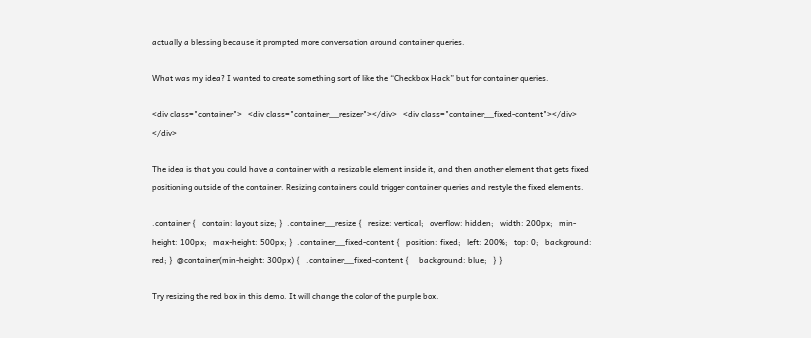actually a blessing because it prompted more conversation around container queries.

What was my idea? I wanted to create something sort of like the “Checkbox Hack” but for container queries.

<div class="container">   <div class="container__resizer"></div>   <div class="container__fixed-content"></div> </div>

The idea is that you could have a container with a resizable element inside it, and then another element that gets fixed positioning outside of the container. Resizing containers could trigger container queries and restyle the fixed elements.

.container {   contain: layout size; }  .container__resize {   resize: vertical;   overflow: hidden;   width: 200px;   min-height: 100px;   max-height: 500px; }  .container__fixed-content {   position: fixed;   left: 200%;   top: 0;   background: red; }  @container(min-height: 300px) {   .container__fixed-content {     background: blue;   } }

Try resizing the red box in this demo. It will change the color of the purple box.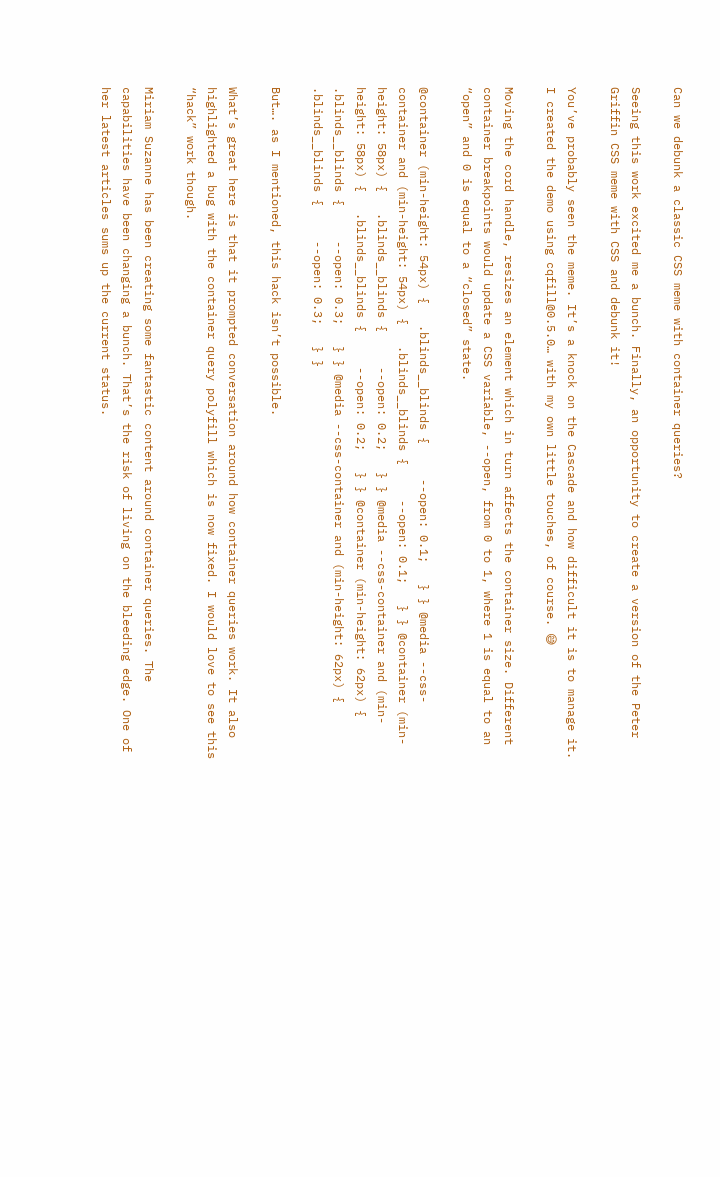Can we debunk a classic CSS meme with container queries?

Seeing this work excited me a bunch. Finally, an opportunity to create a version of the Peter Griffin CSS meme with CSS and debunk it!

You’ve probably seen the meme. It’s a knock on the Cascade and how difficult it is to manage it. I created the demo using cqfill@0.5.0… with my own little touches, of course. 😅

Moving the cord handle, resizes an element which in turn affects the container size. Different container breakpoints would update a CSS variable, --open, from 0 to 1, where 1 is equal to an “open” and 0 is equal to a “closed” state.

@container (min-height: 54px) {   .blinds__blinds {     --open: 0.1;   } } @media --css-container and (min-height: 54px) {   .blinds__blinds {     --open: 0.1;   } } @container (min-height: 58px) {   .blinds__blinds {     --open: 0.2;   } } @media --css-container and (min-height: 58px) {   .blinds__blinds {     --open: 0.2;   } } @container (min-height: 62px) {   .blinds__blinds {     --open: 0.3;   } } @media --css-container and (min-height: 62px) {   .blinds__blinds {     --open: 0.3;   } }

But…. as I mentioned, this hack isn’t possible.

What’s great here is that it prompted conversation around how container queries work. It also highlighted a bug with the container query polyfill which is now fixed. I would love to see this “hack” work though.

Miriam Suzanne has been creating some fantastic content around container queries. The capabilities have been changing a bunch. That’s the risk of living on the bleeding edge. One of her latest articles sums up the current status.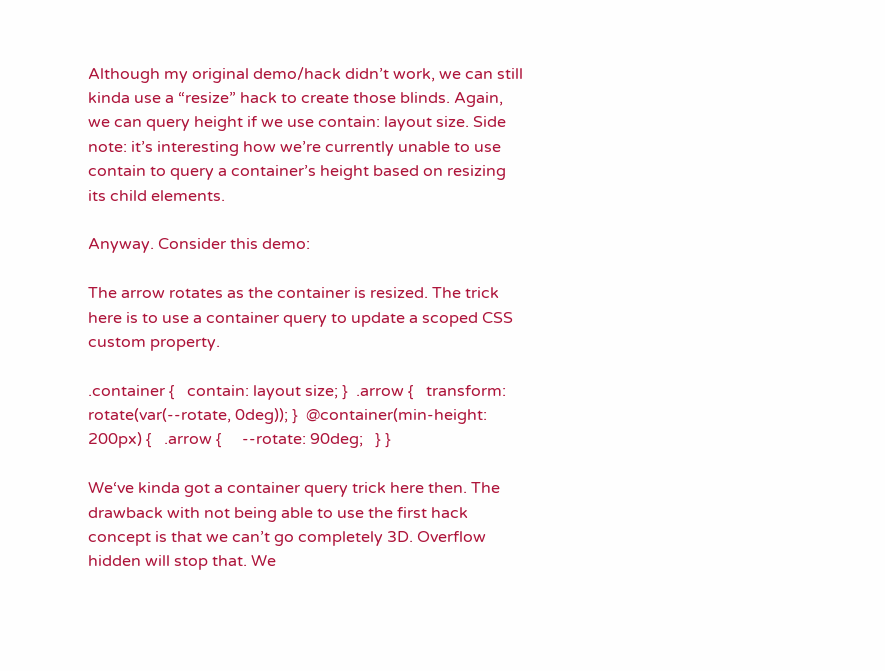Although my original demo/hack didn’t work, we can still kinda use a “resize” hack to create those blinds. Again, we can query height if we use contain: layout size. Side note: it’s interesting how we’re currently unable to use contain to query a container’s height based on resizing its child elements.

Anyway. Consider this demo:

The arrow rotates as the container is resized. The trick here is to use a container query to update a scoped CSS custom property.

.container {   contain: layout size; }  .arrow {   transform: rotate(var(--rotate, 0deg)); }  @container(min-height: 200px) {   .arrow {     --rotate: 90deg;   } }

We‘ve kinda got a container query trick here then. The drawback with not being able to use the first hack concept is that we can’t go completely 3D. Overflow hidden will stop that. We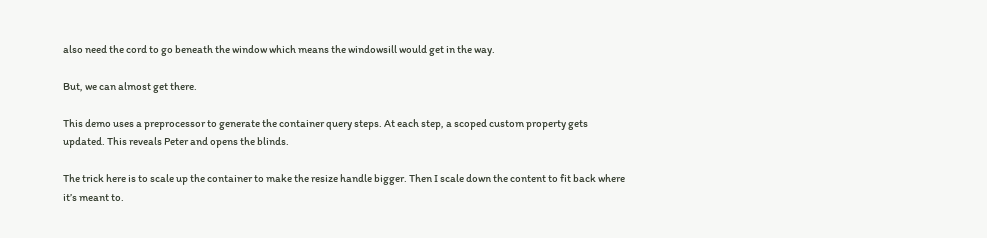also need the cord to go beneath the window which means the windowsill would get in the way.

But, we can almost get there.

This demo uses a preprocessor to generate the container query steps. At each step, a scoped custom property gets updated. This reveals Peter and opens the blinds.

The trick here is to scale up the container to make the resize handle bigger. Then I scale down the content to fit back where it’s meant to.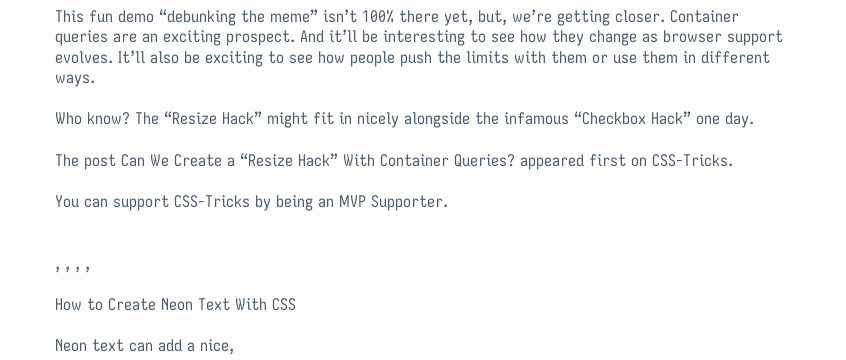This fun demo “debunking the meme” isn’t 100% there yet, but, we’re getting closer. Container queries are an exciting prospect. And it’ll be interesting to see how they change as browser support evolves. It’ll also be exciting to see how people push the limits with them or use them in different ways.

Who know? The “Resize Hack” might fit in nicely alongside the infamous “Checkbox Hack” one day.

The post Can We Create a “Resize Hack” With Container Queries? appeared first on CSS-Tricks.

You can support CSS-Tricks by being an MVP Supporter.


, , , ,

How to Create Neon Text With CSS

Neon text can add a nice,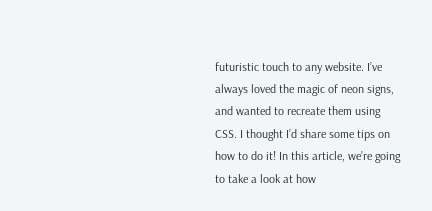futuristic touch to any website. I’ve always loved the magic of neon signs, and wanted to recreate them using CSS. I thought I’d share some tips on how to do it! In this article, we’re going to take a look at how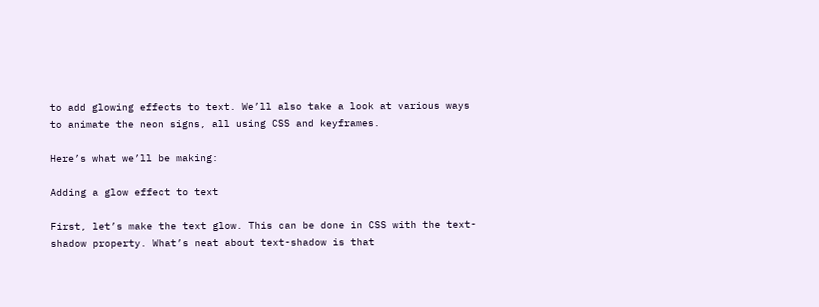to add glowing effects to text. We’ll also take a look at various ways to animate the neon signs, all using CSS and keyframes.

Here’s what we’ll be making:

Adding a glow effect to text

First, let’s make the text glow. This can be done in CSS with the text-shadow property. What’s neat about text-shadow is that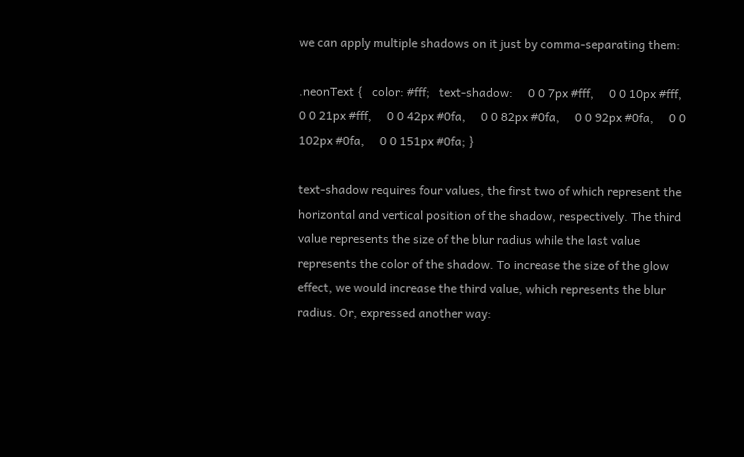we can apply multiple shadows on it just by comma-separating them:

.neonText {   color: #fff;   text-shadow:     0 0 7px #fff,     0 0 10px #fff,     0 0 21px #fff,     0 0 42px #0fa,     0 0 82px #0fa,     0 0 92px #0fa,     0 0 102px #0fa,     0 0 151px #0fa; }

text-shadow requires four values, the first two of which represent the horizontal and vertical position of the shadow, respectively. The third value represents the size of the blur radius while the last value represents the color of the shadow. To increase the size of the glow effect, we would increase the third value, which represents the blur radius. Or, expressed another way: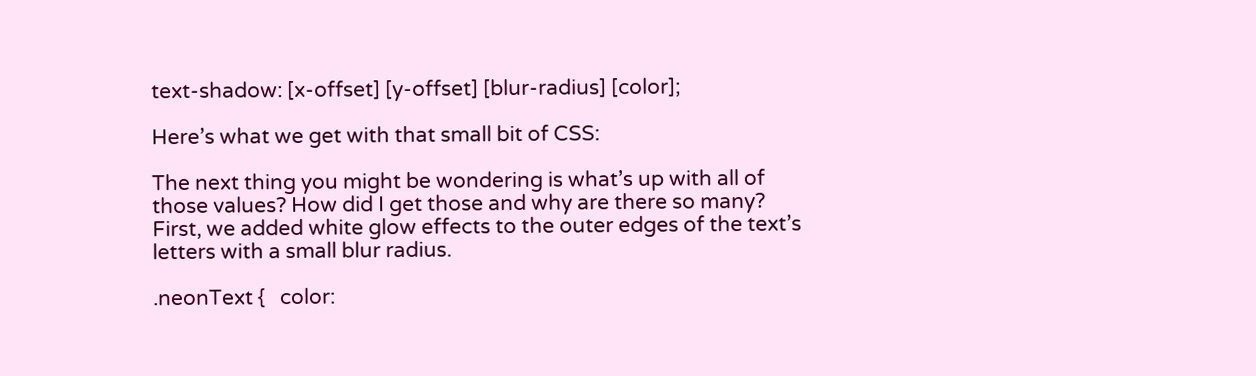text-shadow: [x-offset] [y-offset] [blur-radius] [color];

Here’s what we get with that small bit of CSS:

The next thing you might be wondering is what’s up with all of those values? How did I get those and why are there so many? First, we added white glow effects to the outer edges of the text’s letters with a small blur radius.

.neonText {   color: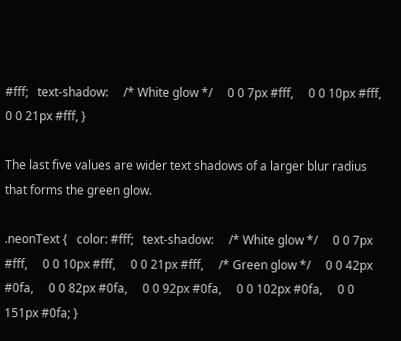#fff;   text-shadow:     /* White glow */     0 0 7px #fff,     0 0 10px #fff,     0 0 21px #fff, }

The last five values are wider text shadows of a larger blur radius that forms the green glow.

.neonText {   color: #fff;   text-shadow:     /* White glow */     0 0 7px #fff,     0 0 10px #fff,     0 0 21px #fff,     /* Green glow */     0 0 42px #0fa,     0 0 82px #0fa,     0 0 92px #0fa,     0 0 102px #0fa,     0 0 151px #0fa; }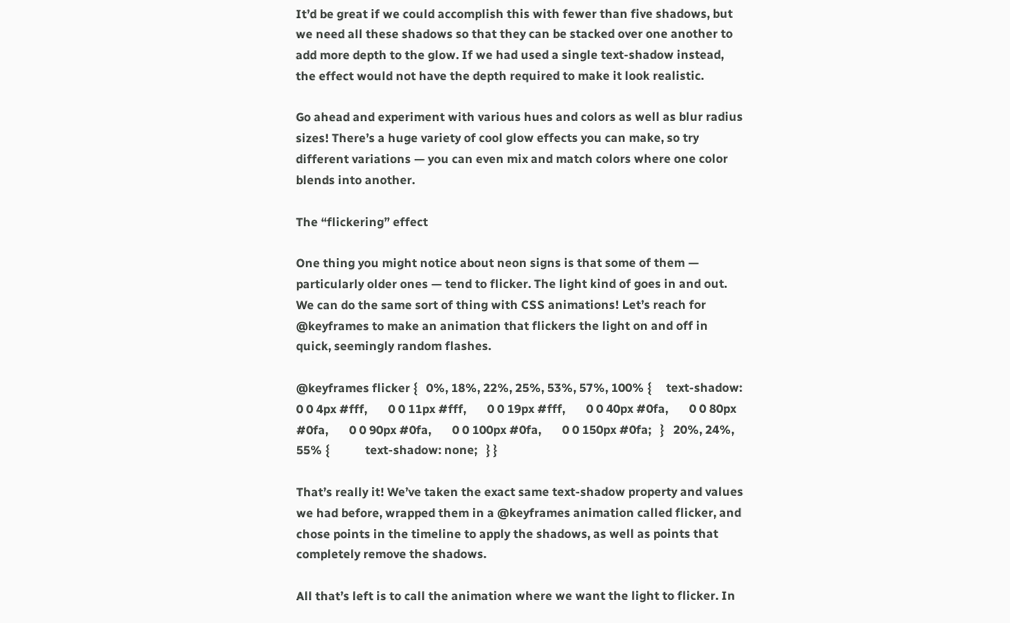It’d be great if we could accomplish this with fewer than five shadows, but we need all these shadows so that they can be stacked over one another to add more depth to the glow. If we had used a single text-shadow instead, the effect would not have the depth required to make it look realistic.

Go ahead and experiment with various hues and colors as well as blur radius sizes! There’s a huge variety of cool glow effects you can make, so try different variations — you can even mix and match colors where one color blends into another.

The “flickering” effect

One thing you might notice about neon signs is that some of them — particularly older ones — tend to flicker. The light kind of goes in and out. We can do the same sort of thing with CSS animations! Let’s reach for @keyframes to make an animation that flickers the light on and off in quick, seemingly random flashes.

@keyframes flicker {   0%, 18%, 22%, 25%, 53%, 57%, 100% {     text-shadow:       0 0 4px #fff,       0 0 11px #fff,       0 0 19px #fff,       0 0 40px #0fa,       0 0 80px #0fa,       0 0 90px #0fa,       0 0 100px #0fa,       0 0 150px #0fa;   }   20%, 24%, 55% {            text-shadow: none;   } }

That’s really it! We’ve taken the exact same text-shadow property and values we had before, wrapped them in a @keyframes animation called flicker, and chose points in the timeline to apply the shadows, as well as points that completely remove the shadows.

All that’s left is to call the animation where we want the light to flicker. In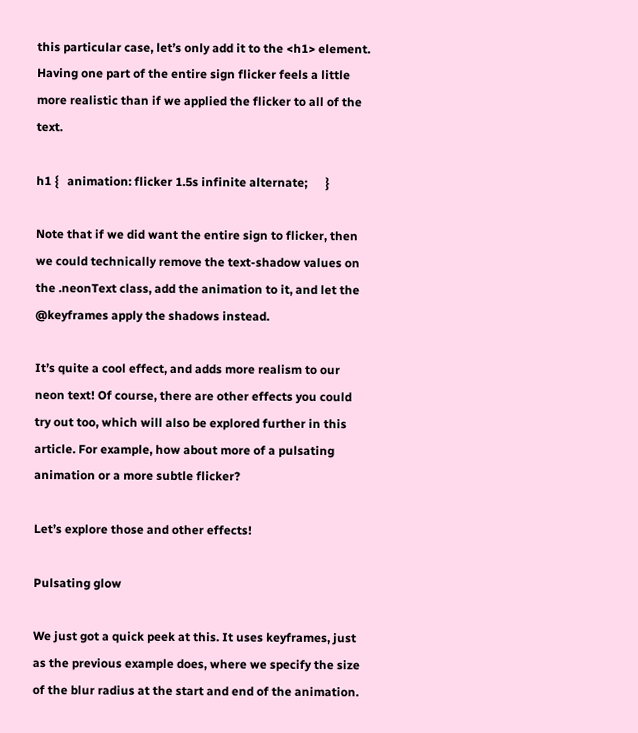this particular case, let’s only add it to the <h1> element. Having one part of the entire sign flicker feels a little more realistic than if we applied the flicker to all of the text.

h1 {   animation: flicker 1.5s infinite alternate;      }

Note that if we did want the entire sign to flicker, then we could technically remove the text-shadow values on the .neonText class, add the animation to it, and let the @keyframes apply the shadows instead.

It’s quite a cool effect, and adds more realism to our neon text! Of course, there are other effects you could try out too, which will also be explored further in this article. For example, how about more of a pulsating animation or a more subtle flicker?

Let’s explore those and other effects!

Pulsating glow

We just got a quick peek at this. It uses keyframes, just as the previous example does, where we specify the size of the blur radius at the start and end of the animation.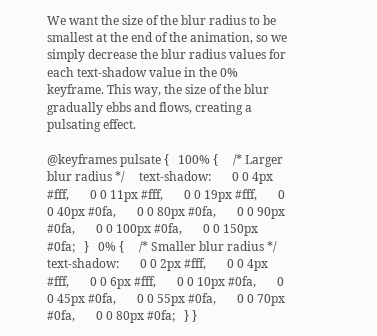We want the size of the blur radius to be smallest at the end of the animation, so we simply decrease the blur radius values for each text-shadow value in the 0% keyframe. This way, the size of the blur gradually ebbs and flows, creating a pulsating effect.

@keyframes pulsate {   100% {     /* Larger blur radius */     text-shadow:       0 0 4px #fff,       0 0 11px #fff,       0 0 19px #fff,       0 0 40px #0fa,       0 0 80px #0fa,       0 0 90px #0fa,       0 0 100px #0fa,       0 0 150px #0fa;   }   0% {     /* Smaller blur radius */     text-shadow:       0 0 2px #fff,       0 0 4px #fff,       0 0 6px #fff,       0 0 10px #0fa,       0 0 45px #0fa,       0 0 55px #0fa,       0 0 70px #0fa,       0 0 80px #0fa;   } }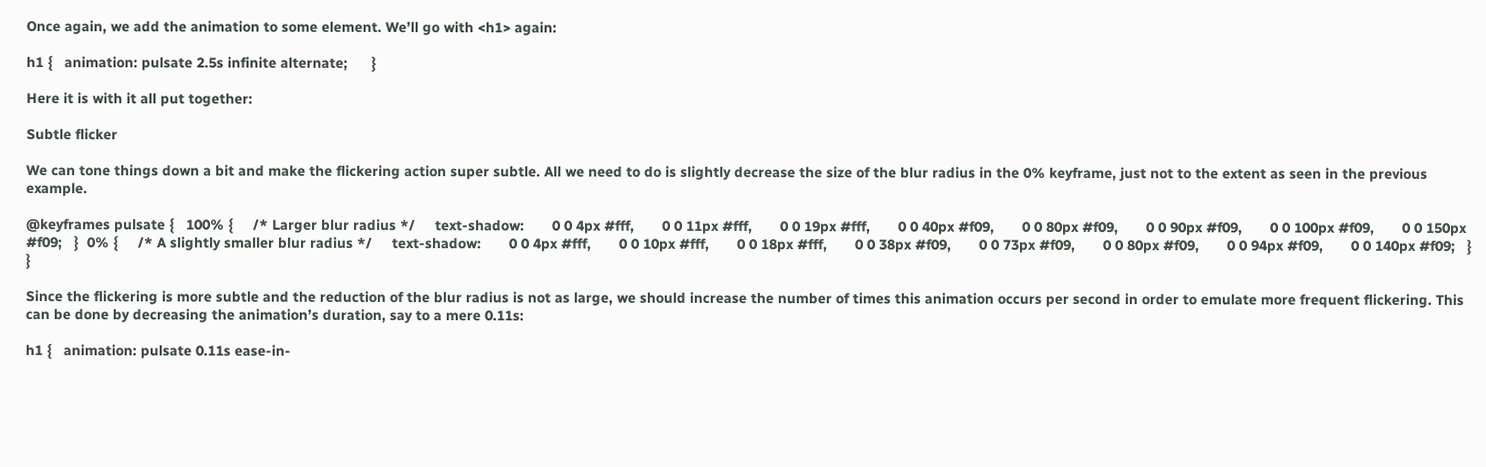Once again, we add the animation to some element. We’ll go with <h1> again:

h1 {   animation: pulsate 2.5s infinite alternate;      }

Here it is with it all put together:

Subtle flicker

We can tone things down a bit and make the flickering action super subtle. All we need to do is slightly decrease the size of the blur radius in the 0% keyframe, just not to the extent as seen in the previous example.

@keyframes pulsate {   100% {     /* Larger blur radius */     text-shadow:       0 0 4px #fff,       0 0 11px #fff,       0 0 19px #fff,       0 0 40px #f09,       0 0 80px #f09,       0 0 90px #f09,       0 0 100px #f09,       0 0 150px #f09;   }  0% {     /* A slightly smaller blur radius */     text-shadow:       0 0 4px #fff,       0 0 10px #fff,       0 0 18px #fff,       0 0 38px #f09,       0 0 73px #f09,       0 0 80px #f09,       0 0 94px #f09,       0 0 140px #f09;   } }

Since the flickering is more subtle and the reduction of the blur radius is not as large, we should increase the number of times this animation occurs per second in order to emulate more frequent flickering. This can be done by decreasing the animation’s duration, say to a mere 0.11s:

h1 {   animation: pulsate 0.11s ease-in-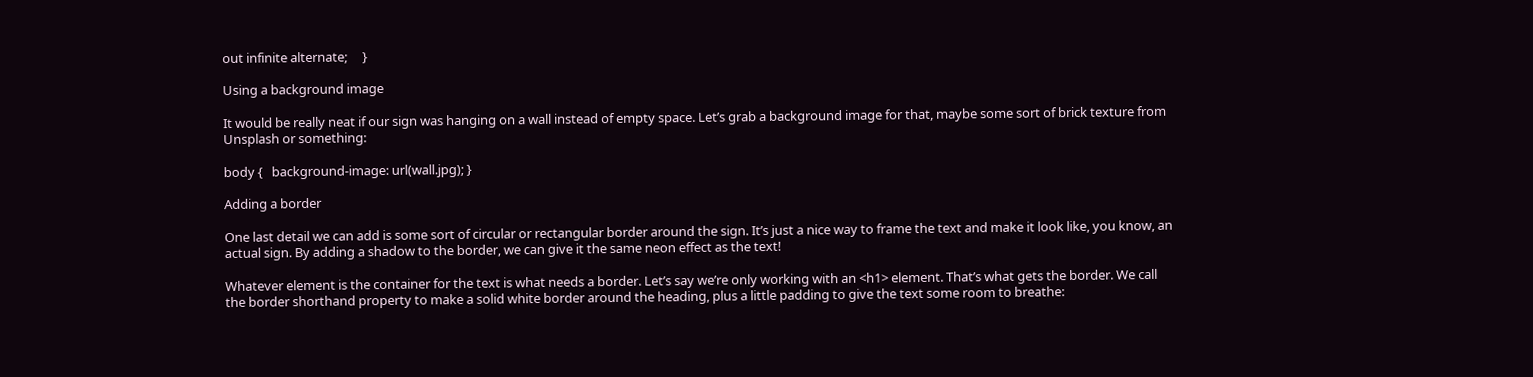out infinite alternate;     }

Using a background image

It would be really neat if our sign was hanging on a wall instead of empty space. Let’s grab a background image for that, maybe some sort of brick texture from Unsplash or something:

body {   background-image: url(wall.jpg); }

Adding a border

One last detail we can add is some sort of circular or rectangular border around the sign. It’s just a nice way to frame the text and make it look like, you know, an actual sign. By adding a shadow to the border, we can give it the same neon effect as the text!

Whatever element is the container for the text is what needs a border. Let’s say we’re only working with an <h1> element. That’s what gets the border. We call the border shorthand property to make a solid white border around the heading, plus a little padding to give the text some room to breathe: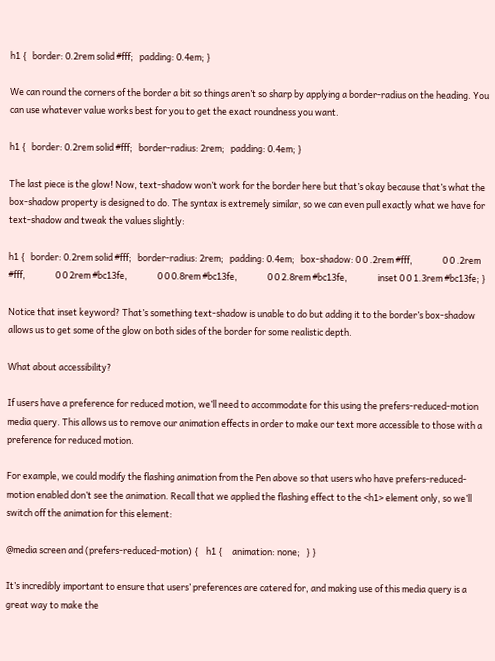h1 {   border: 0.2rem solid #fff;   padding: 0.4em; }

We can round the corners of the border a bit so things aren’t so sharp by applying a border-radius on the heading. You can use whatever value works best for you to get the exact roundness you want.

h1 {   border: 0.2rem solid #fff;   border-radius: 2rem;   padding: 0.4em; }

The last piece is the glow! Now, text-shadow won’t work for the border here but that’s okay because that’s what the box-shadow property is designed to do. The syntax is extremely similar, so we can even pull exactly what we have for text-shadow and tweak the values slightly:

h1 {   border: 0.2rem solid #fff;   border-radius: 2rem;   padding: 0.4em;   box-shadow: 0 0 .2rem #fff,               0 0 .2rem #fff,               0 0 2rem #bc13fe,               0 0 0.8rem #bc13fe,               0 0 2.8rem #bc13fe,               inset 0 0 1.3rem #bc13fe; }

Notice that inset keyword? That’s something text-shadow is unable to do but adding it to the border’s box-shadow allows us to get some of the glow on both sides of the border for some realistic depth.

What about accessibility?

If users have a preference for reduced motion, we’ll need to accommodate for this using the prefers-reduced-motion media query. This allows us to remove our animation effects in order to make our text more accessible to those with a preference for reduced motion.

For example, we could modify the flashing animation from the Pen above so that users who have prefers-reduced-motion enabled don’t see the animation. Recall that we applied the flashing effect to the <h1> element only, so we’ll switch off the animation for this element:

@media screen and (prefers-reduced-motion) {    h1 {     animation: none;   } }

It’s incredibly important to ensure that users’ preferences are catered for, and making use of this media query is a great way to make the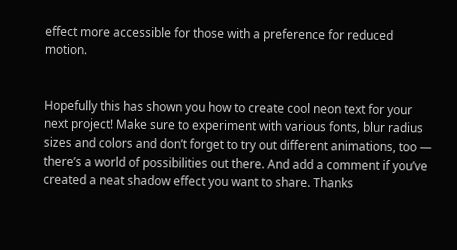effect more accessible for those with a preference for reduced motion.


Hopefully this has shown you how to create cool neon text for your next project! Make sure to experiment with various fonts, blur radius sizes and colors and don’t forget to try out different animations, too — there’s a world of possibilities out there. And add a comment if you’ve created a neat shadow effect you want to share. Thanks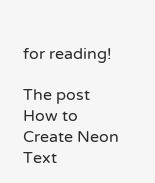for reading!

The post How to Create Neon Text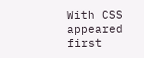With CSS appeared first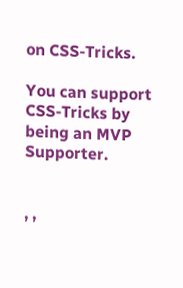on CSS-Tricks.

You can support CSS-Tricks by being an MVP Supporter.


, ,